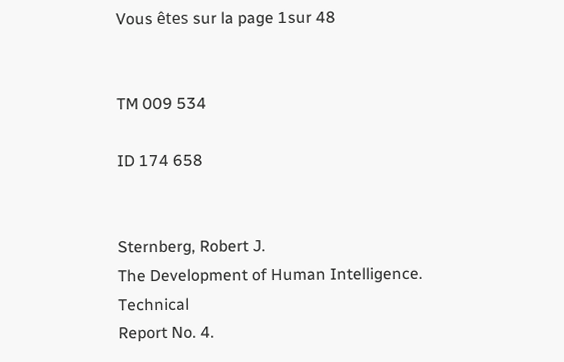Vous êtes sur la page 1sur 48


TM 009 534

ID 174 658


Sternberg, Robert J.
The Development of Human Intelligence. Technical
Report No. 4.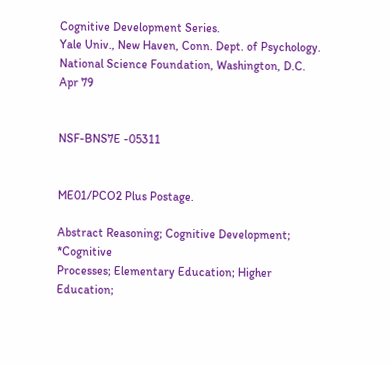Cognitive Development Series.
Yale Univ., New Haven, Conn. Dept. of Psychology.
National Science Foundation, Washington, D.C.
Apr 79


NSF-BNS7E -05311


ME01/PCO2 Plus Postage.

Abstract Reasoning; Cognitive Development; *Cognitive
Processes; Elementary Education; Higher Education;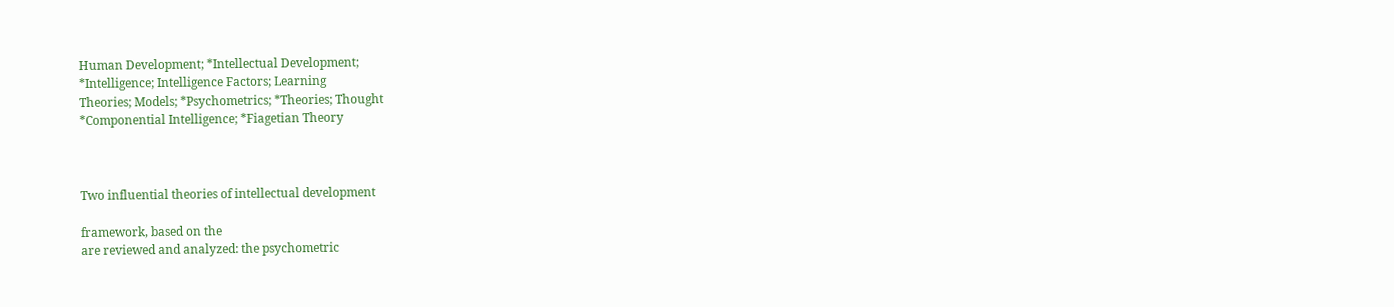Human Development; *Intellectual Development;
*Intelligence; Intelligence Factors; Learning
Theories; Models; *Psychometrics; *Theories; Thought
*Componential Intelligence; *Fiagetian Theory



Two influential theories of intellectual development

framework, based on the
are reviewed and analyzed: the psychometric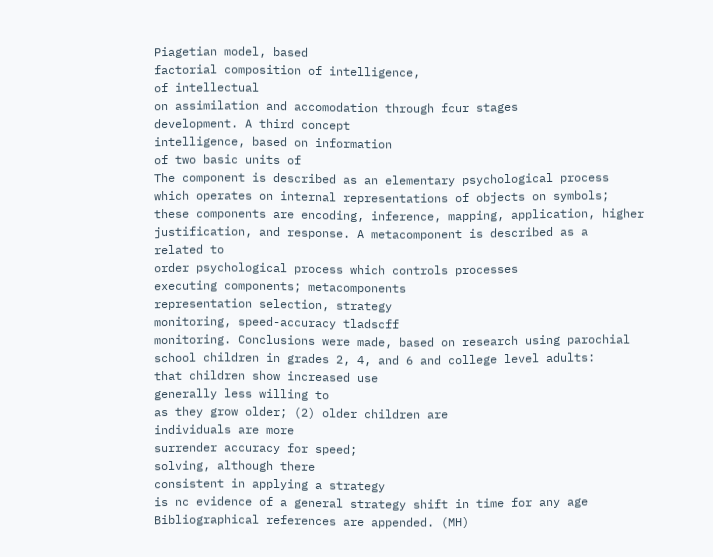Piagetian model, based
factorial composition of intelligence,
of intellectual
on assimilation and accomodation through fcur stages
development. A third concept
intelligence, based on information
of two basic units of
The component is described as an elementary psychological process
which operates on internal representations of objects on symbols;
these components are encoding, inference, mapping, application, higher
justification, and response. A metacomponent is described as a
related to
order psychological process which controls processes
executing components; metacomponents
representation selection, strategy
monitoring, speed-accuracy tladscff
monitoring. Conclusions were made, based on research using parochial
school children in grades 2, 4, and 6 and college level adults:
that children show increased use
generally less willing to
as they grow older; (2) older children are
individuals are more
surrender accuracy for speed;
solving, although there
consistent in applying a strategy
is nc evidence of a general strategy shift in time for any age
Bibliographical references are appended. (MH)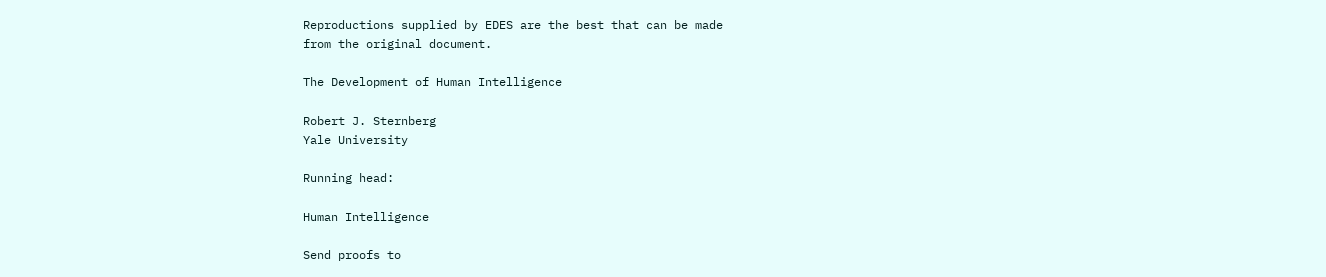Reproductions supplied by EDES are the best that can be made
from the original document.

The Development of Human Intelligence

Robert J. Sternberg
Yale University

Running head:

Human Intelligence

Send proofs to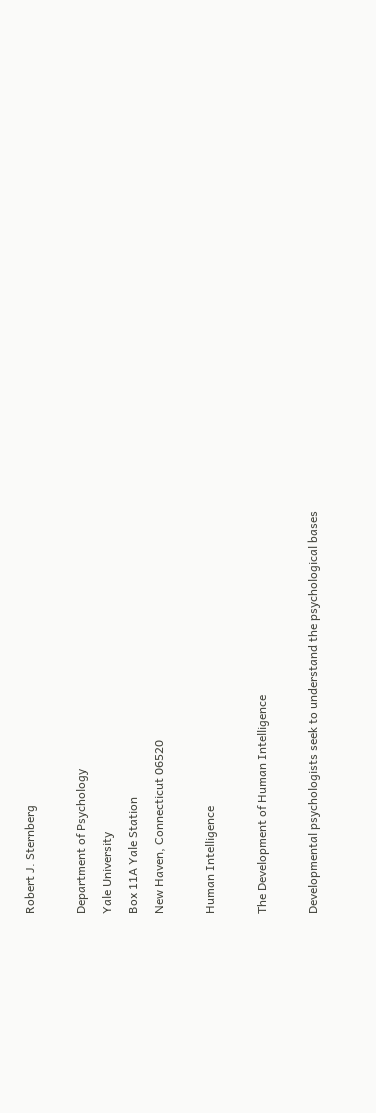Robert J. Sternberg

Department of Psychology
Yale University
Box 11A Yale Station
New Haven, Connecticut 06520

Human Intelligence

The Development of Human Intelligence

Developmental psychologists seek to understand the psychological bases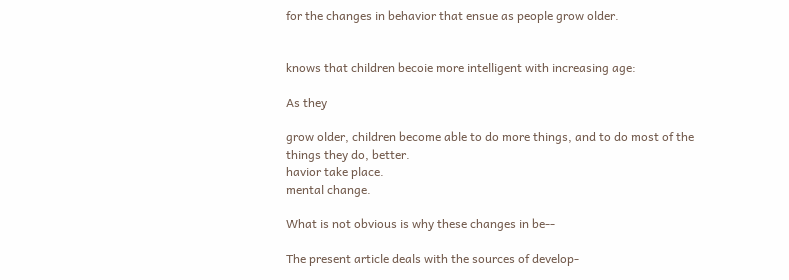for the changes in behavior that ensue as people grow older.


knows that children becoie more intelligent with increasing age:

As they

grow older, children become able to do more things, and to do most of the
things they do, better.
havior take place.
mental change.

What is not obvious is why these changes in be--

The present article deals with the sources of develop-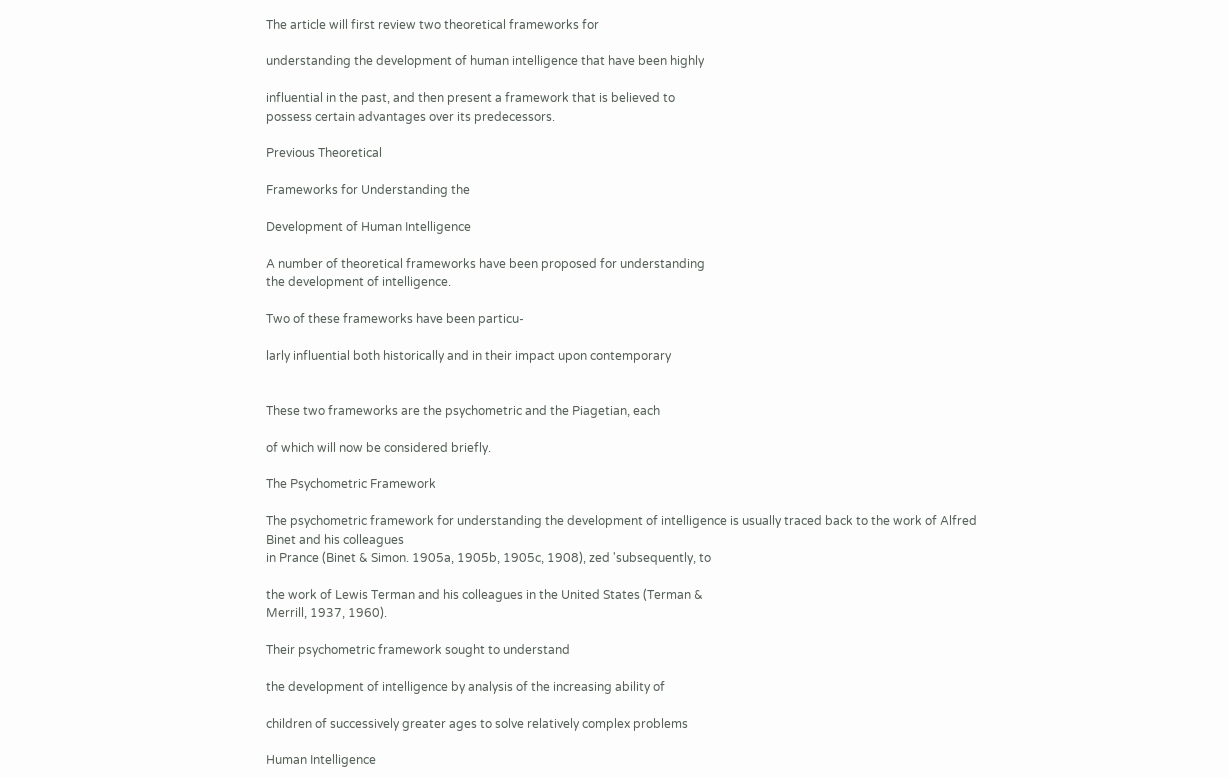The article will first review two theoretical frameworks for

understanding the development of human intelligence that have been highly

influential in the past, and then present a framework that is believed to
possess certain advantages over its predecessors.

Previous Theoretical

Frameworks for Understanding the

Development of Human Intelligence

A number of theoretical frameworks have been proposed for understanding
the development of intelligence.

Two of these frameworks have been particu-

larly influential both historically and in their impact upon contemporary


These two frameworks are the psychometric and the Piagetian, each

of which will now be considered briefly.

The Psychometric Framework

The psychometric framework for understanding the development of intelligence is usually traced back to the work of Alfred Binet and his colleagues
in Prance (Binet & Simon. 1905a, 1905b, 1905c, 1908), zed 'subsequently, to

the work of Lewis Terman and his colleagues in the United States (Terman &
Merrill, 1937, 1960).

Their psychometric framework sought to understand

the development of intelligence by analysis of the increasing ability of

children of successively greater ages to solve relatively complex problems

Human Intelligence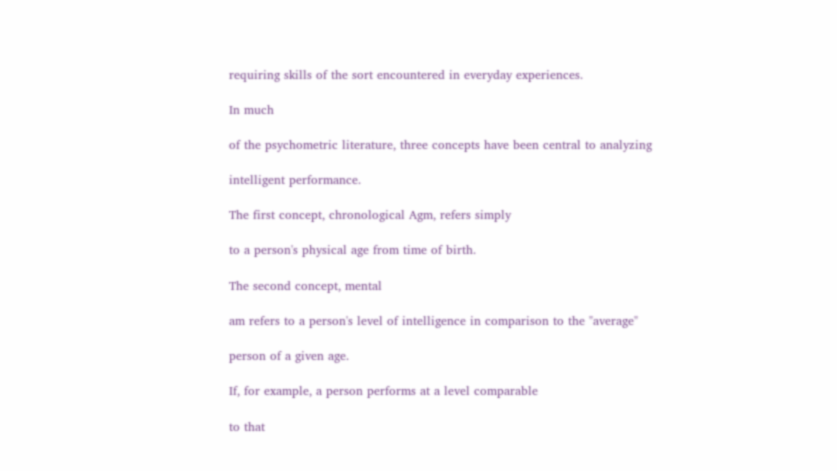requiring skills of the sort encountered in everyday experiences.

In much

of the psychometric literature, three concepts have been central to analyzing

intelligent performance.

The first concept, chronological Agm, refers simply

to a person's physical age from time of birth.

The second concept, mental

am refers to a person's level of intelligence in comparison to the "average"

person of a given age.

If, for example, a person performs at a level comparable

to that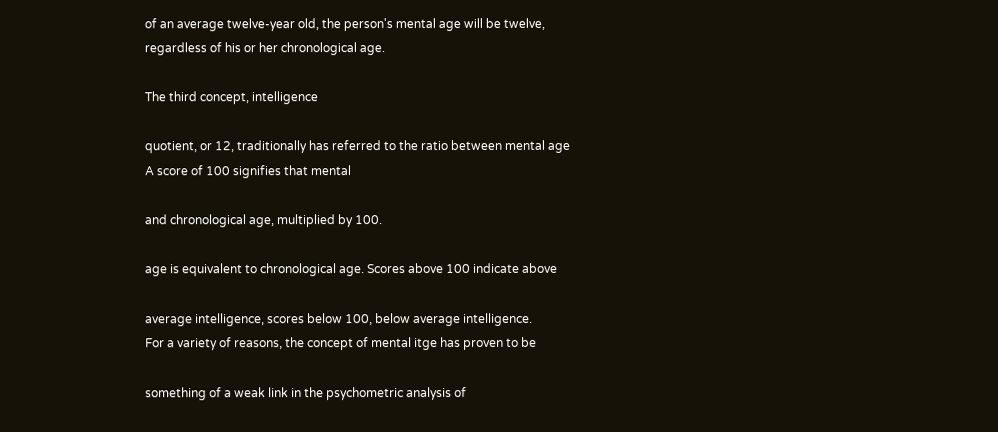of an average twelve-year old, the person's mental age will be twelve,
regardless of his or her chronological age.

The third concept, intelligence

quotient, or 12, traditionally has referred to the ratio between mental age
A score of 100 signifies that mental

and chronological age, multiplied by 100.

age is equivalent to chronological age. Scores above 100 indicate above

average intelligence, scores below 100, below average intelligence.
For a variety of reasons, the concept of mental itge has proven to be

something of a weak link in the psychometric analysis of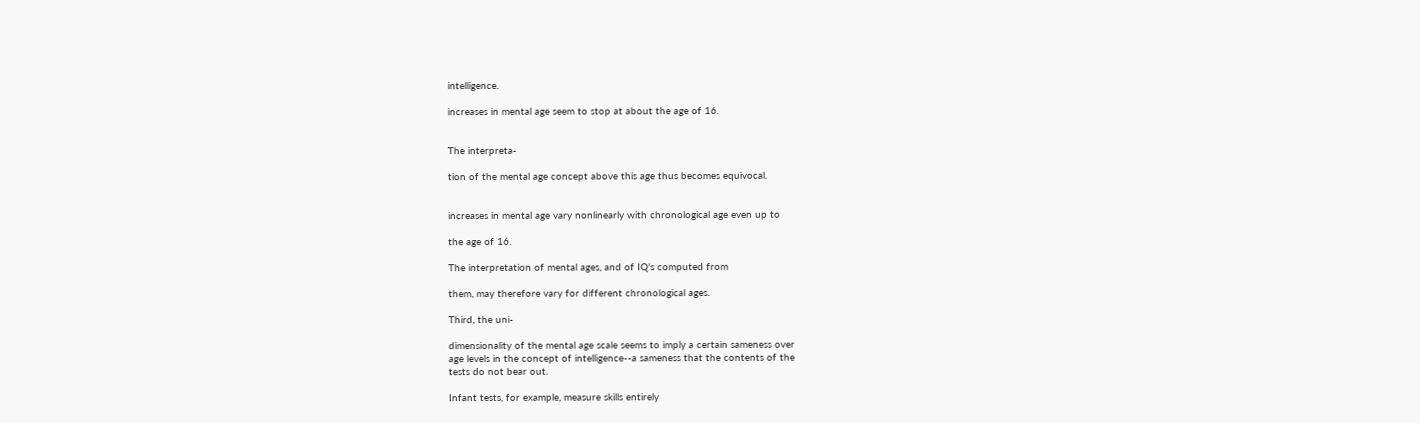intelligence.

increases in mental age seem to stop at about the age of 16.


The interpreta-

tion of the mental age concept above this age thus becomes equivocal.


increases in mental age vary nonlinearly with chronological age even up to

the age of 16.

The interpretation of mental ages, and of IQ's computed from

them, may therefore vary for different chronological ages.

Third, the uni-

dimensionality of the mental age scale seems to imply a certain sameness over
age levels in the concept of intelligence--a sameness that the contents of the
tests do not bear out.

Infant tests, for example, measure skills entirely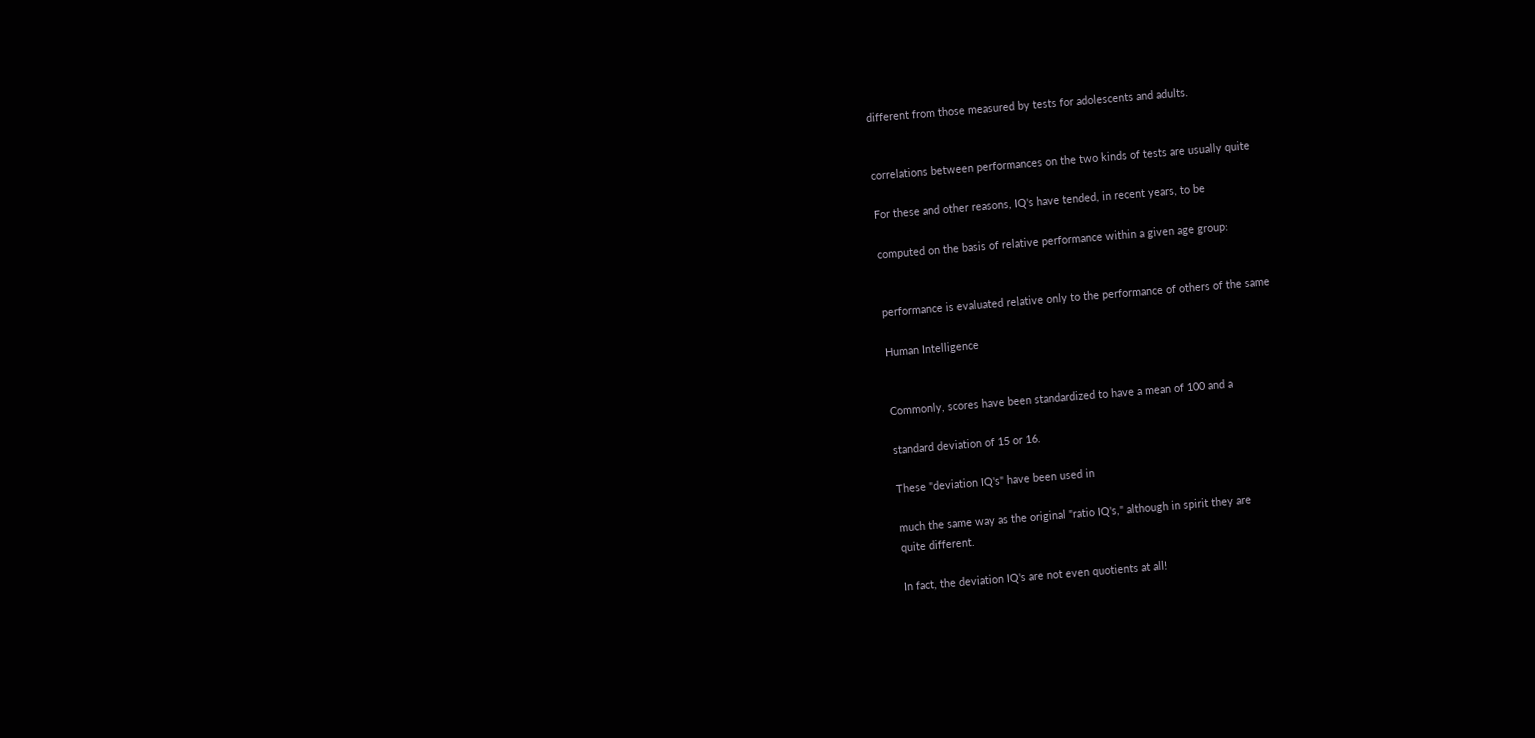different from those measured by tests for adolescents and adults.


correlations between performances on the two kinds of tests are usually quite

For these and other reasons, IQ's have tended, in recent years, to be

computed on the basis of relative performance within a given age group:


performance is evaluated relative only to the performance of others of the same

Human Intelligence


Commonly, scores have been standardized to have a mean of 100 and a

standard deviation of 15 or 16.

These "deviation IQ's" have been used in

much the same way as the original "ratio IQ's," although in spirit they are
quite different.

In fact, the deviation IQ's are not even quotients at all!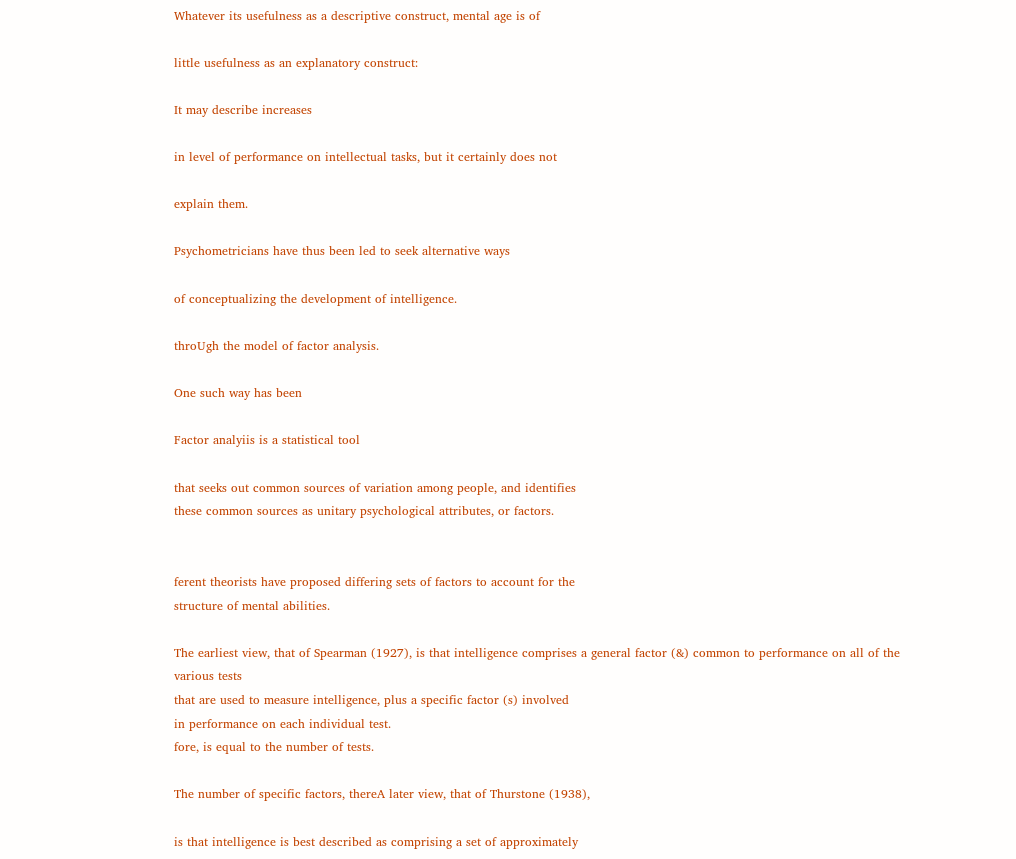Whatever its usefulness as a descriptive construct, mental age is of

little usefulness as an explanatory construct:

It may describe increases

in level of performance on intellectual tasks, but it certainly does not

explain them.

Psychometricians have thus been led to seek alternative ways

of conceptualizing the development of intelligence.

throUgh the model of factor analysis.

One such way has been

Factor analyiis is a statistical tool

that seeks out common sources of variation among people, and identifies
these common sources as unitary psychological attributes, or factors.


ferent theorists have proposed differing sets of factors to account for the
structure of mental abilities.

The earliest view, that of Spearman (1927), is that intelligence comprises a general factor (&) common to performance on all of the various tests
that are used to measure intelligence, plus a specific factor (s) involved
in performance on each individual test.
fore, is equal to the number of tests.

The number of specific factors, thereA later view, that of Thurstone (1938),

is that intelligence is best described as comprising a set of approximately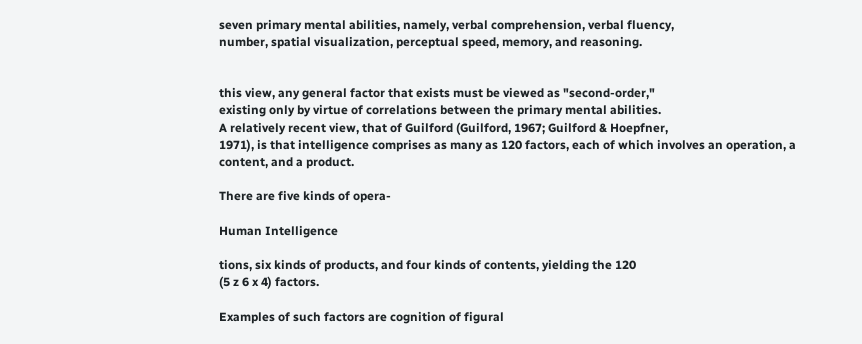seven primary mental abilities, namely, verbal comprehension, verbal fluency,
number, spatial visualization, perceptual speed, memory, and reasoning.


this view, any general factor that exists must be viewed as "second-order,"
existing only by virtue of correlations between the primary mental abilities.
A relatively recent view, that of Guilford (Guilford, 1967; Guilford & Hoepfner,
1971), is that intelligence comprises as many as 120 factors, each of which involves an operation, a content, and a product.

There are five kinds of opera-

Human Intelligence

tions, six kinds of products, and four kinds of contents, yielding the 120
(5 z 6 x 4) factors.

Examples of such factors are cognition of figural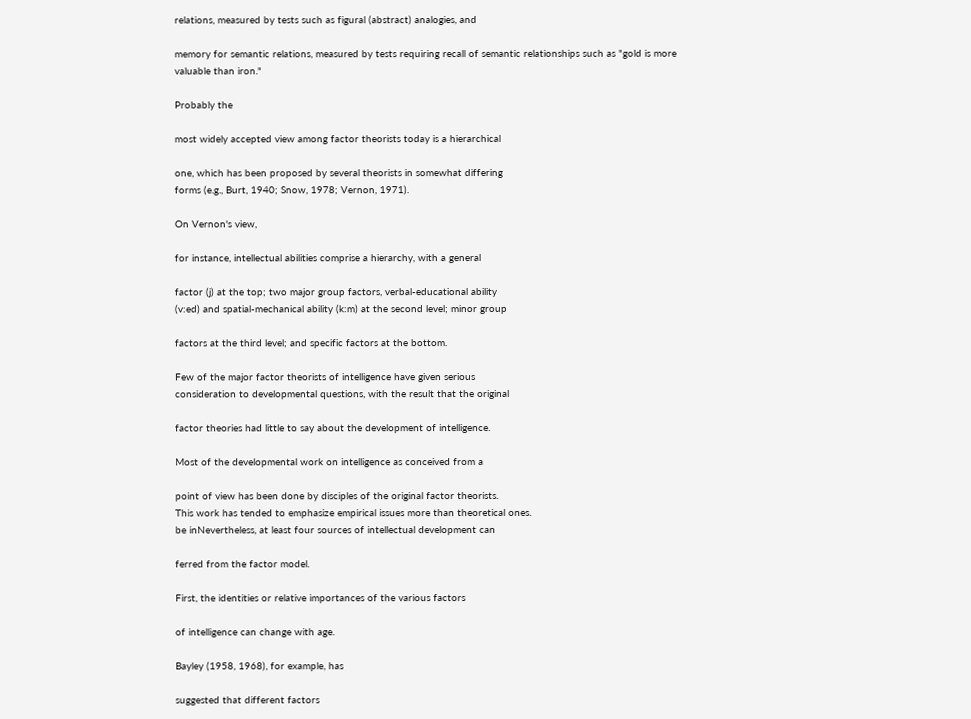relations, measured by tests such as figural (abstract) analogies, and

memory for semantic relations, measured by tests requiring recall of semantic relationships such as "gold is more valuable than iron."

Probably the

most widely accepted view among factor theorists today is a hierarchical

one, which has been proposed by several theorists in somewhat differing
forms (e.g., Burt, 1940; Snow, 1978; Vernon, 1971).

On Vernon's view,

for instance, intellectual abilities comprise a hierarchy, with a general

factor (j) at the top; two major group factors, verbal-educational ability
(v:ed) and spatial-mechanical ability (k:m) at the second level; minor group

factors at the third level; and specific factors at the bottom.

Few of the major factor theorists of intelligence have given serious
consideration to developmental questions, with the result that the original

factor theories had little to say about the development of intelligence.

Most of the developmental work on intelligence as conceived from a

point of view has been done by disciples of the original factor theorists.
This work has tended to emphasize empirical issues more than theoretical ones.
be inNevertheless, at least four sources of intellectual development can

ferred from the factor model.

First, the identities or relative importances of the various factors

of intelligence can change with age.

Bayley (1958, 1968), for example, has

suggested that different factors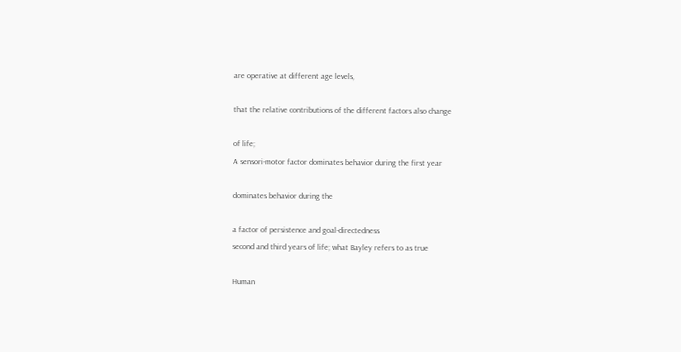are operative at different age levels,

that the relative contributions of the different factors also change

of life;
A sensori-motor factor dominates behavior during the first year

dominates behavior during the

a factor of persistence and goal-directedness
second and third years of life; what Bayley refers to as true

Human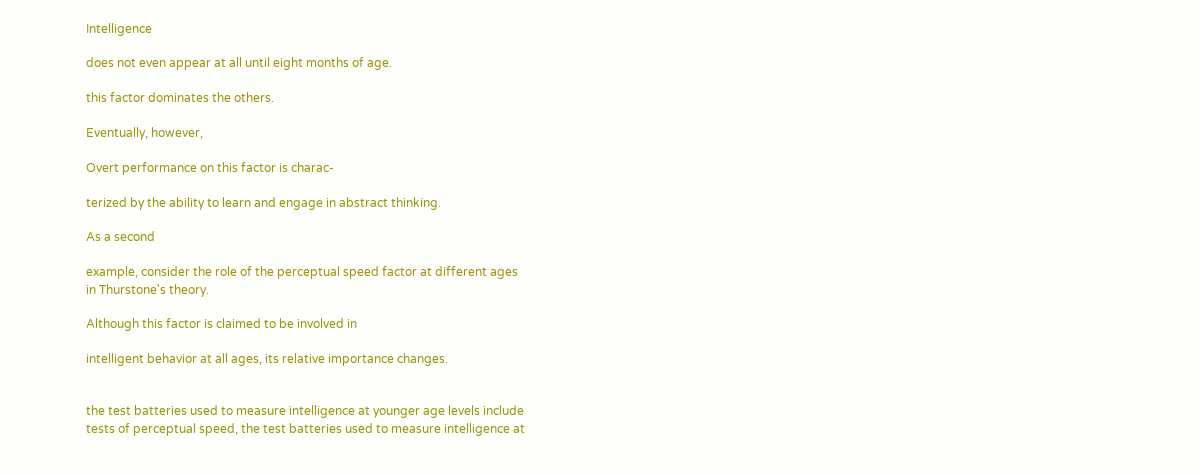Intelligence

does not even appear at all until eight months of age.

this factor dominates the others.

Eventually, however,

Overt performance on this factor is charac-

terized by the ability to learn and engage in abstract thinking.

As a second

example, consider the role of the perceptual speed factor at different ages
in Thurstone's theory.

Although this factor is claimed to be involved in

intelligent behavior at all ages, its relative importance changes.


the test batteries used to measure intelligence at younger age levels include
tests of perceptual speed, the test batteries used to measure intelligence at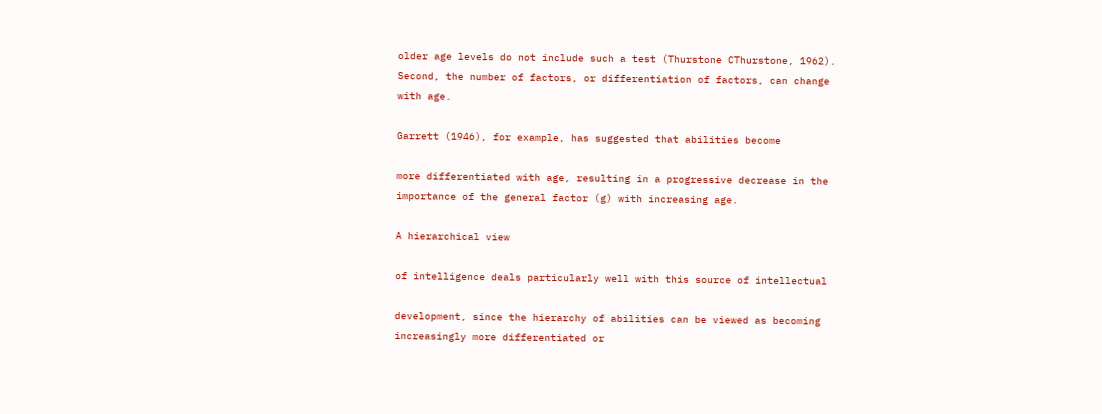older age levels do not include such a test (Thurstone CThurstone, 1962).
Second, the number of factors, or differentiation of factors, can change
with age.

Garrett (1946), for example, has suggested that abilities become

more differentiated with age, resulting in a progressive decrease in the importance of the general factor (g) with increasing age.

A hierarchical view

of intelligence deals particularly well with this source of intellectual

development, since the hierarchy of abilities can be viewed as becoming increasingly more differentiated or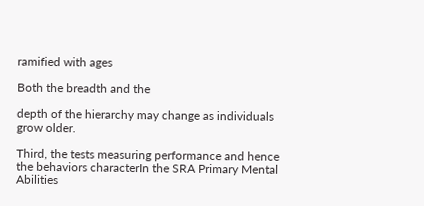ramified with ages

Both the breadth and the

depth of the hierarchy may change as individuals grow older.

Third, the tests measuring performance and hence the behaviors characterIn the SRA Primary Mental Abilities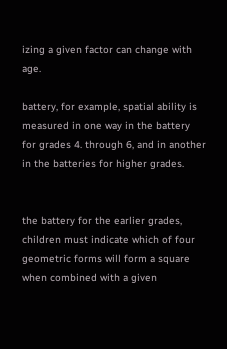izing a given factor can change with age.

battery, for example, spatial ability is measured in one way in the battery
for grades 4. through 6, and in another in the batteries for higher grades.


the battery for the earlier grades, children must indicate which of four geometric forms will form a square when combined with a given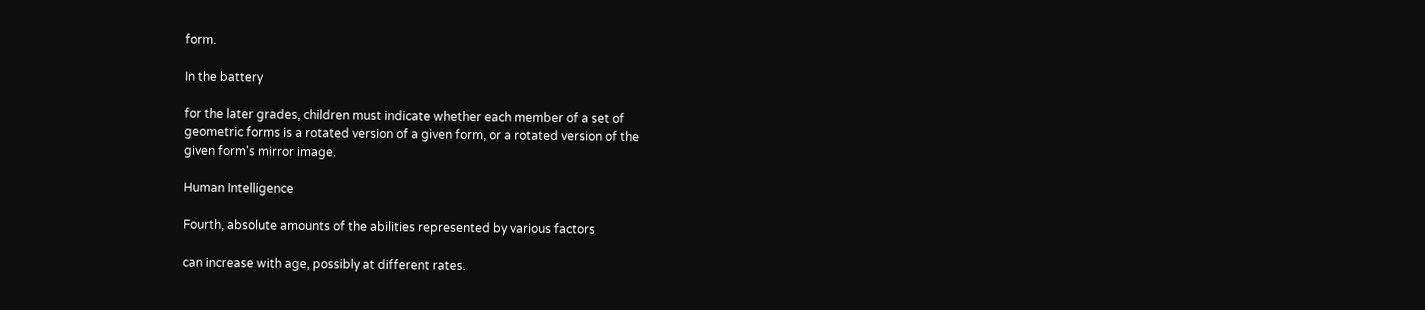form.

In the battery

for the later grades, children must indicate whether each member of a set of
geometric forms is a rotated version of a given form, or a rotated version of the
given form's mirror image.

Human Intelligence

Fourth, absolute amounts of the abilities represented by various factors

can increase with age, possibly at different rates.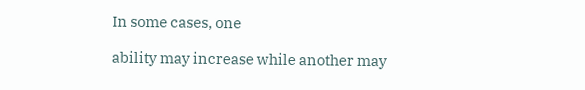In some cases, one

ability may increase while another may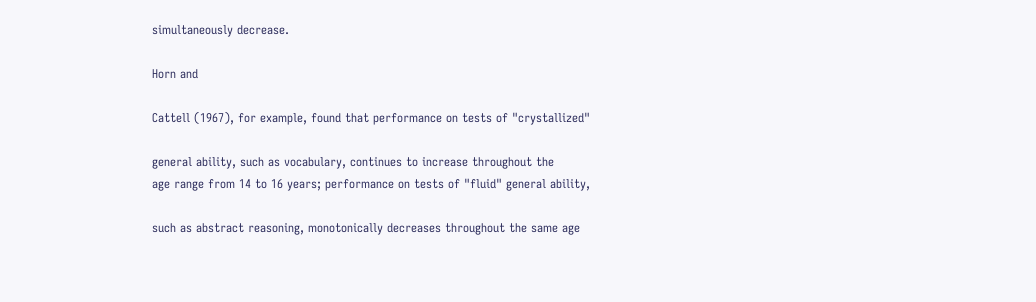simultaneously decrease.

Horn and

Cattell (1967), for example, found that performance on tests of "crystallized"

general ability, such as vocabulary, continues to increase throughout the
age range from 14 to 16 years; performance on tests of "fluid" general ability,

such as abstract reasoning, monotonically decreases throughout the same age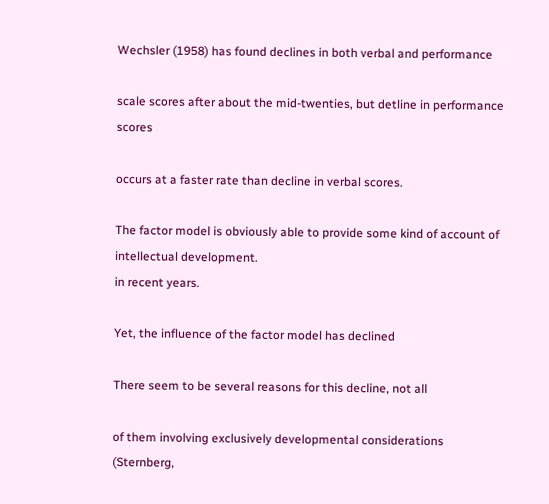Wechsler (1958) has found declines in both verbal and performance

scale scores after about the mid-twenties, but detline in performance scores

occurs at a faster rate than decline in verbal scores.

The factor model is obviously able to provide some kind of account of intellectual development.
in recent years.

Yet, the influence of the factor model has declined

There seem to be several reasons for this decline, not all

of them involving exclusively developmental considerations (Sternberg,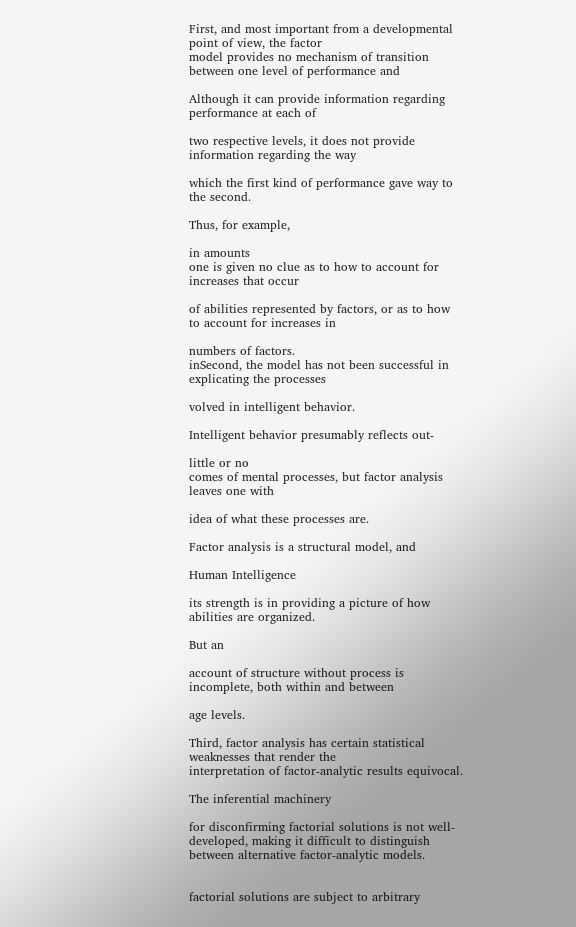First, and most important from a developmental point of view, the factor
model provides no mechanism of transition between one level of performance and

Although it can provide information regarding performance at each of

two respective levels, it does not provide information regarding the way

which the first kind of performance gave way to the second.

Thus, for example,

in amounts
one is given no clue as to how to account for increases that occur

of abilities represented by factors, or as to how to account for increases in

numbers of factors.
inSecond, the model has not been successful in explicating the processes

volved in intelligent behavior.

Intelligent behavior presumably reflects out-

little or no
comes of mental processes, but factor analysis leaves one with

idea of what these processes are.

Factor analysis is a structural model, and

Human Intelligence

its strength is in providing a picture of how abilities are organized.

But an

account of structure without process is incomplete, both within and between

age levels.

Third, factor analysis has certain statistical weaknesses that render the
interpretation of factor-analytic results equivocal.

The inferential machinery

for disconfirming factorial solutions is not well-developed, making it difficult to distinguish between alternative factor-analytic models.


factorial solutions are subject to arbitrary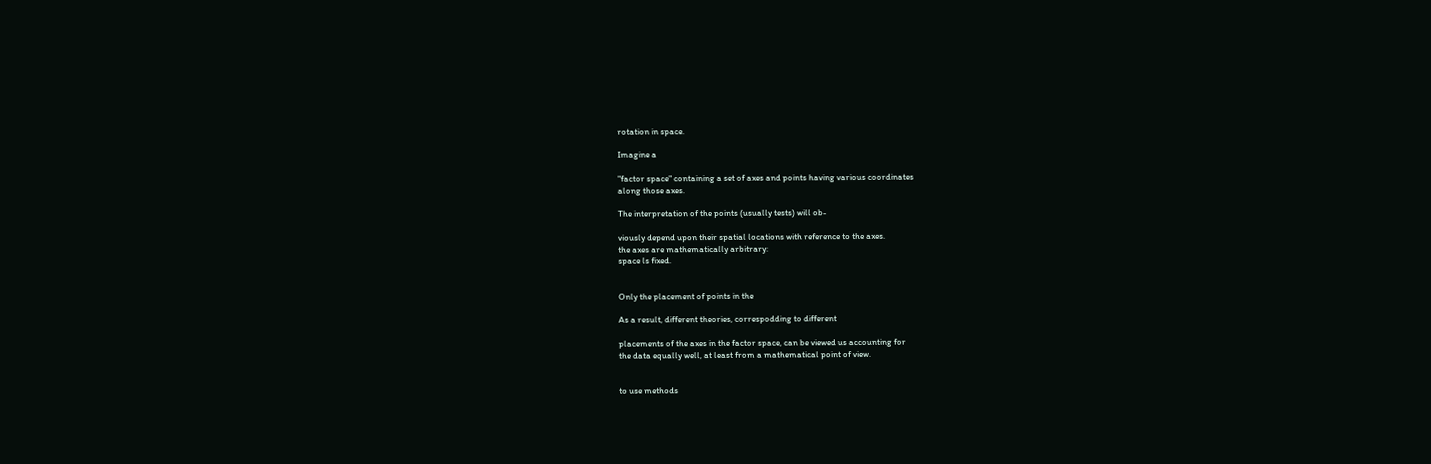rotation in space.

Imagine a

"factor space" containing a set of axes and points having various coordinates
along those axes.

The interpretation of the points (usually tests) will ob-

viously depend upon their spatial locations with reference to the axes.
the axes are mathematically arbitrary:
space ls fixed.


Only the placement of points in the

As a result, different theories, correspodding to different

placements of the axes in the factor space, can be viewed us accounting for
the data equally well, at least from a mathematical point of view.


to use methods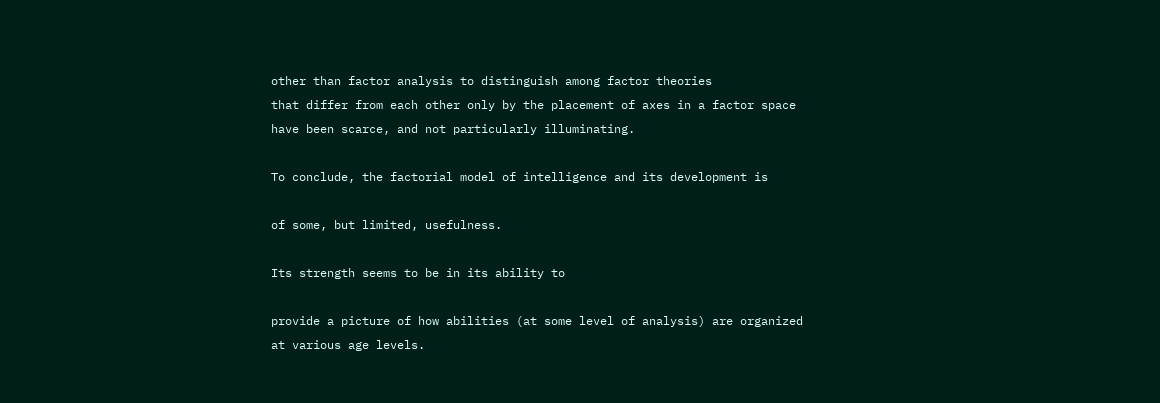other than factor analysis to distinguish among factor theories
that differ from each other only by the placement of axes in a factor space
have been scarce, and not particularly illuminating.

To conclude, the factorial model of intelligence and its development is

of some, but limited, usefulness.

Its strength seems to be in its ability to

provide a picture of how abilities (at some level of analysis) are organized
at various age levels.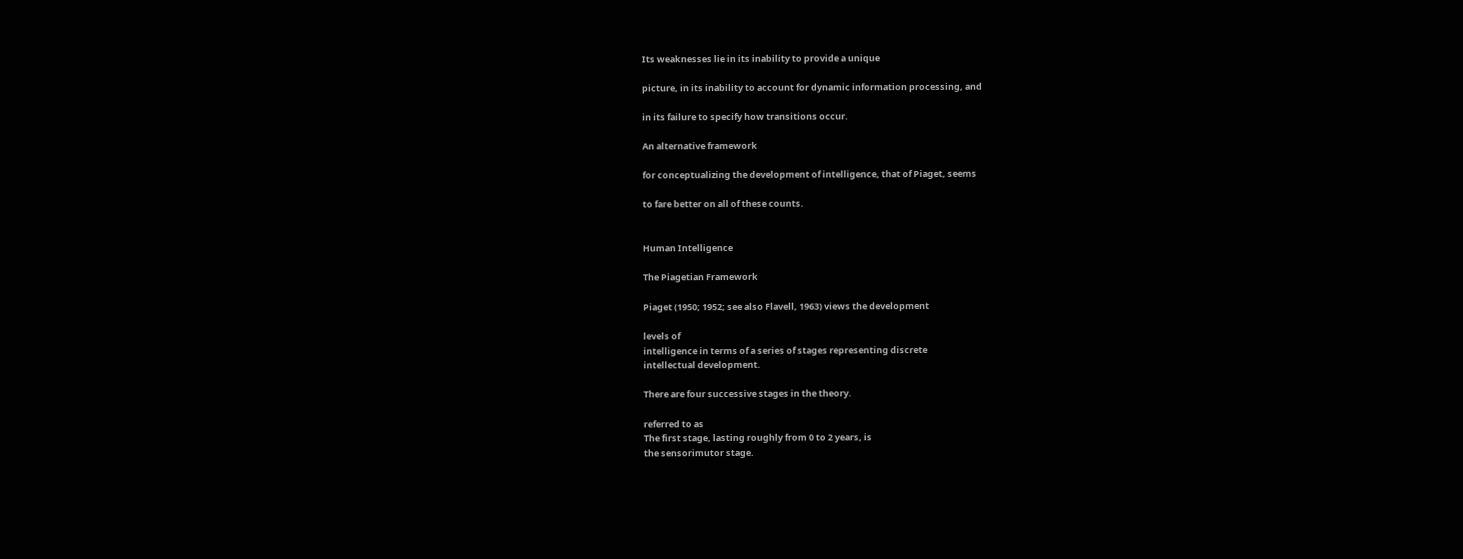Its weaknesses lie in its inability to provide a unique

picture, in its inability to account for dynamic information processing, and

in its failure to specify how transitions occur.

An alternative framework

for conceptualizing the development of intelligence, that of Piaget, seems

to fare better on all of these counts.


Human Intelligence

The Piagetian Framework

Piaget (1950; 1952; see also Flavell, 1963) views the development

levels of
intelligence in terms of a series of stages representing discrete
intellectual development.

There are four successive stages in the theory.

referred to as
The first stage, lasting roughly from 0 to 2 years, is
the sensorimutor stage.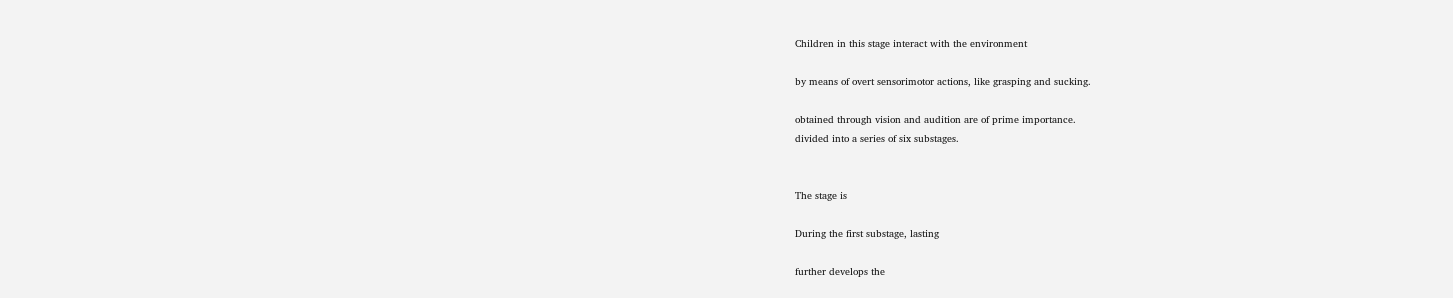Children in this stage interact with the environment

by means of overt sensorimotor actions, like grasping and sucking.

obtained through vision and audition are of prime importance.
divided into a series of six substages.


The stage is

During the first substage, lasting

further develops the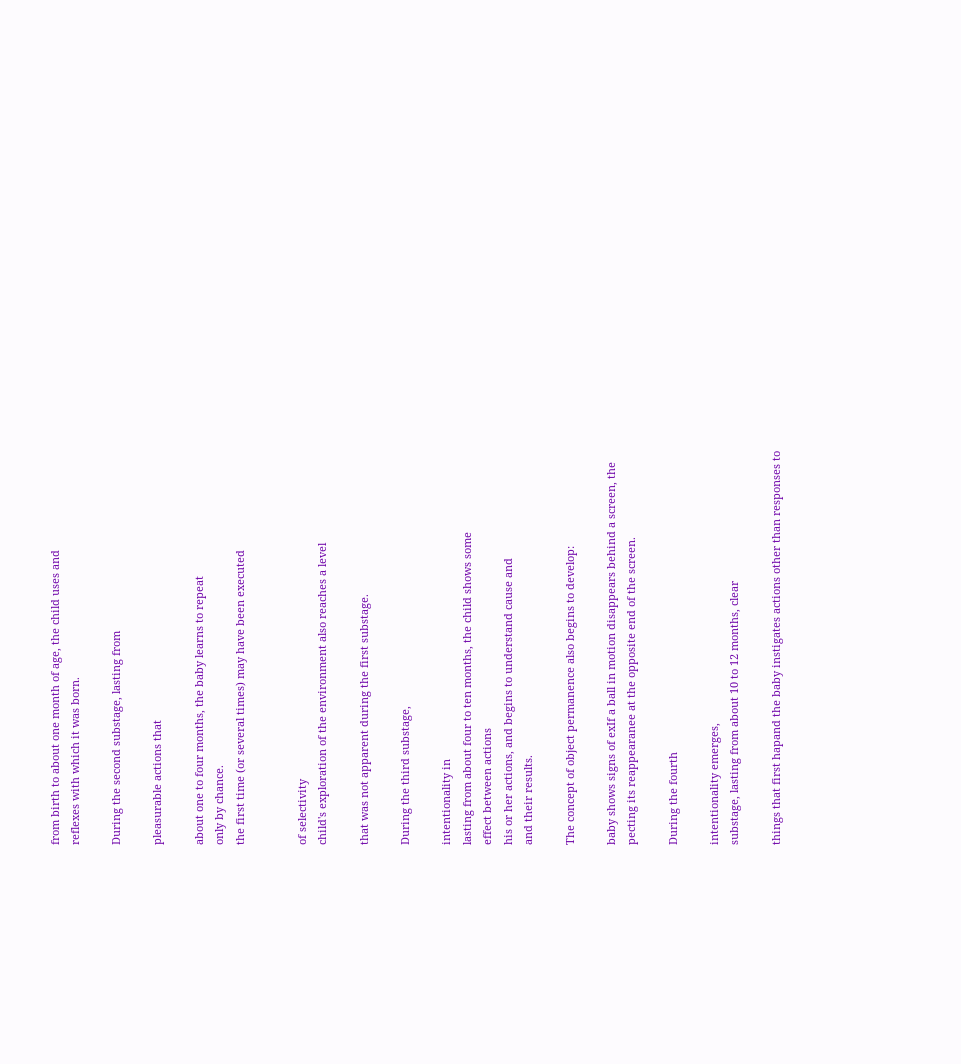from birth to about one month of age, the child uses and
reflexes with which it was born.

During the second substage, lasting from

pleasurable actions that

about one to four months, the baby learns to repeat
only by chance.
the first time (or several times) may have been executed


of selectivity
child's exploration of the environment also reaches a level

that was not apparent during the first substage.

During the third substage,

intentionality in
lasting from about four to ten months, the child shows some
effect between actions
his or her actions, and begins to understand cause and
and their results.

The concept of object permanence also begins to develop:

baby shows signs of exIf a ball in motion disappears behind a screen, the
pecting its reappearanee at the opposite end of the screen.

During the fourth

intentionality emerges,
substage, lasting from about 10 to 12 months, clear

things that first hapand the baby instigates actions other than responses to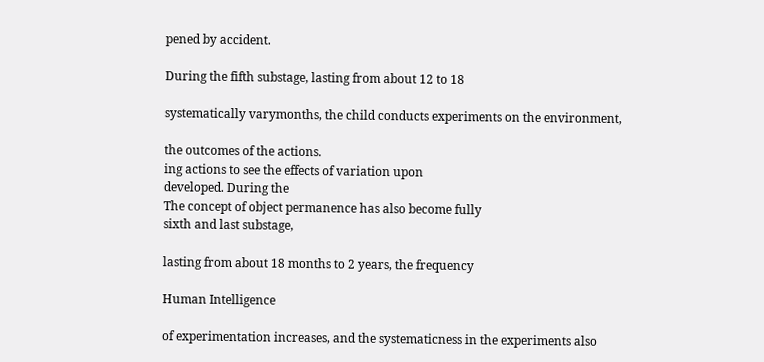pened by accident.

During the fifth substage, lasting from about 12 to 18

systematically varymonths, the child conducts experiments on the environment,

the outcomes of the actions.
ing actions to see the effects of variation upon
developed. During the
The concept of object permanence has also become fully
sixth and last substage,

lasting from about 18 months to 2 years, the frequency

Human Intelligence

of experimentation increases, and the systematicness in the experiments also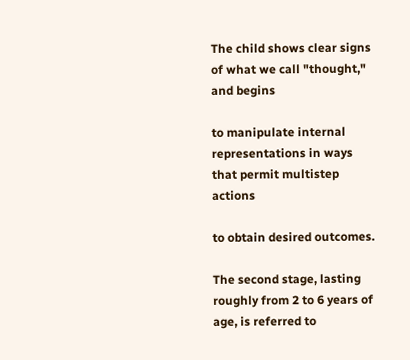The child shows clear signs of what we call "thought," and begins

to manipulate internal representations in ways that permit multistep actions

to obtain desired outcomes.

The second stage, lasting roughly from 2 to 6 years of age, is referred to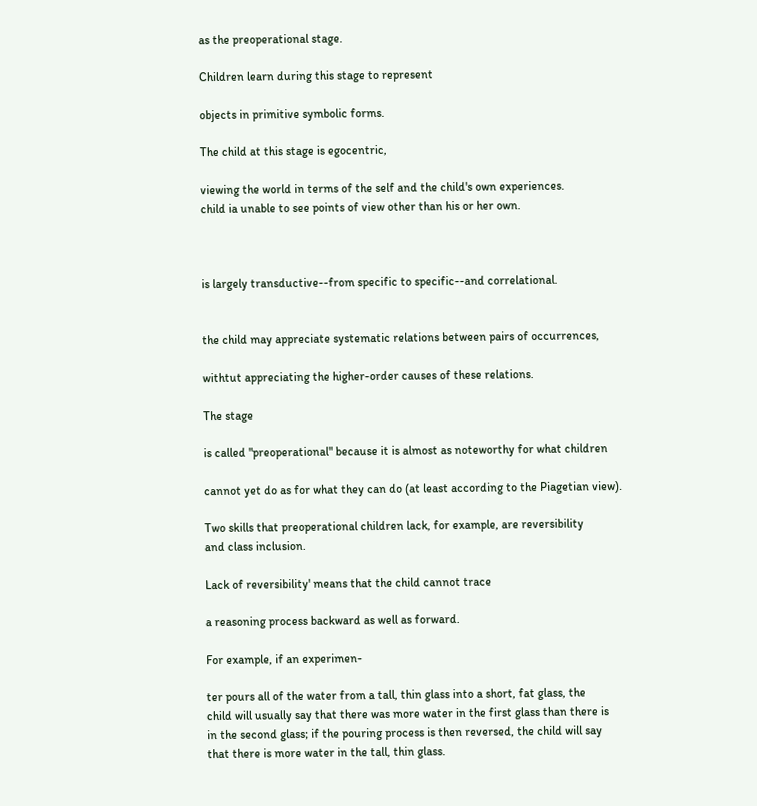as the preoperational stage.

Children learn during this stage to represent

objects in primitive symbolic forms.

The child at this stage is egocentric,

viewing the world in terms of the self and the child's own experiences.
child ia unable to see points of view other than his or her own.



is largely transductive--from specific to specific--and correlational.


the child may appreciate systematic relations between pairs of occurrences,

withtut appreciating the higher-order causes of these relations.

The stage

is called "preoperational" because it is almost as noteworthy for what children

cannot yet do as for what they can do (at least according to the Piagetian view).

Two skills that preoperational children lack, for example, are reversibility
and class inclusion.

Lack of reversibility' means that the child cannot trace

a reasoning process backward as well as forward.

For example, if an experimen-

ter pours all of the water from a tall, thin glass into a short, fat glass, the
child will usually say that there was more water in the first glass than there is
in the second glass; if the pouring process is then reversed, the child will say
that there is more water in the tall, thin glass.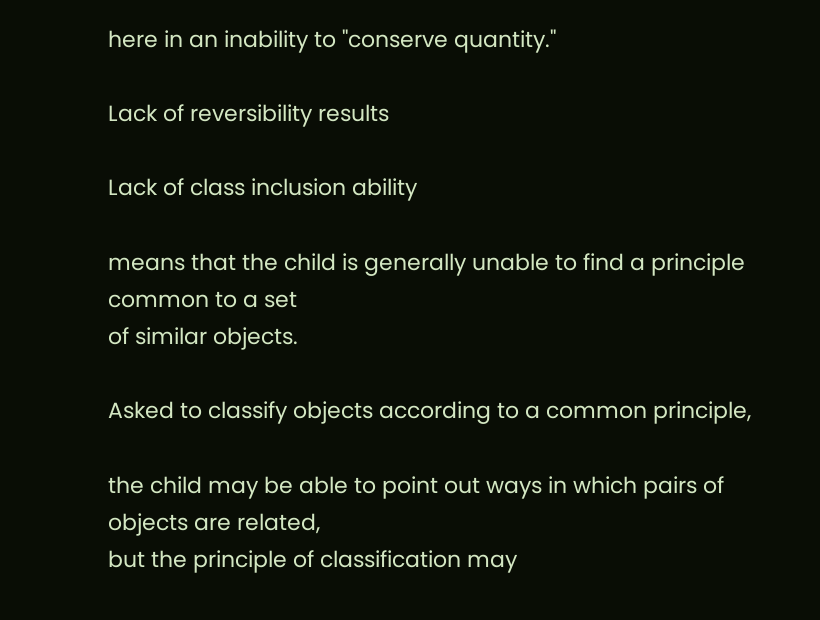here in an inability to "conserve quantity."

Lack of reversibility results

Lack of class inclusion ability

means that the child is generally unable to find a principle common to a set
of similar objects.

Asked to classify objects according to a common principle,

the child may be able to point out ways in which pairs of objects are related,
but the principle of classification may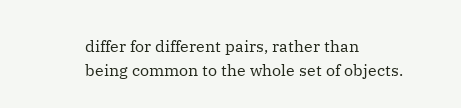differ for different pairs, rather than
being common to the whole set of objects.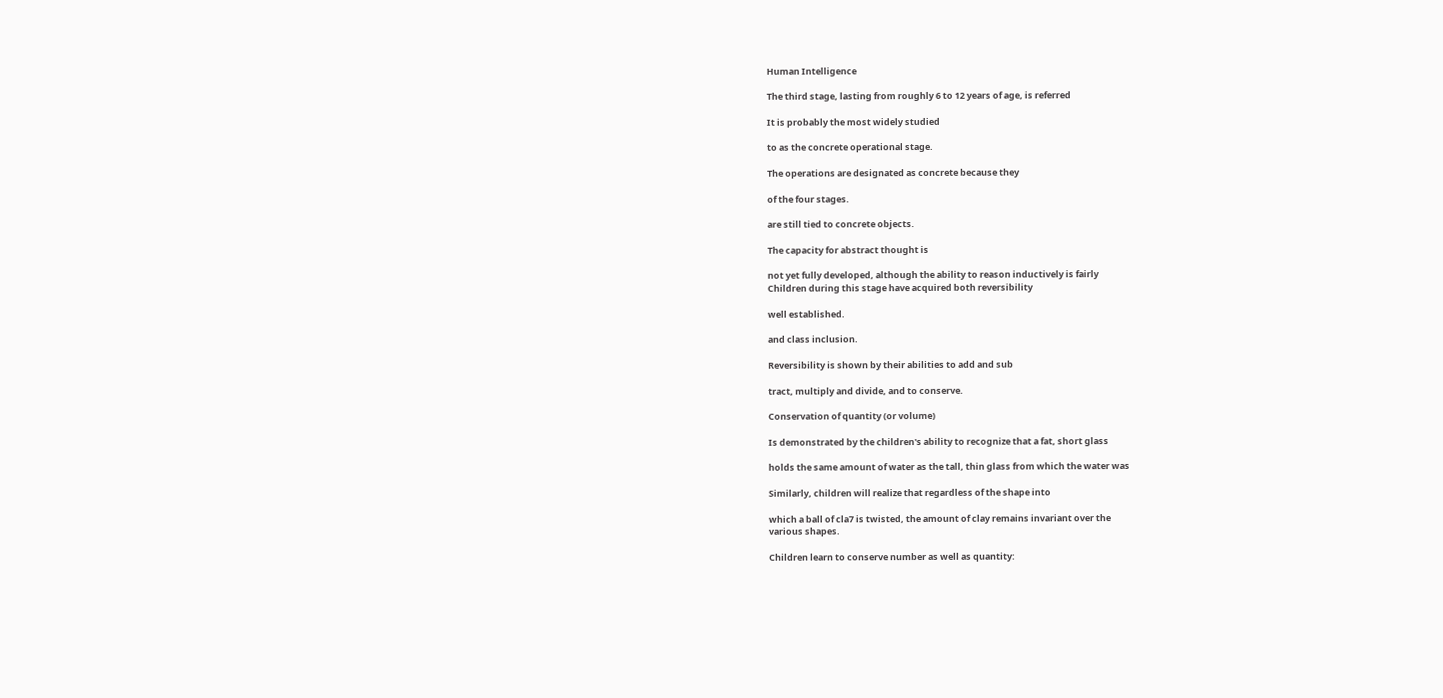Human Intelligence

The third stage, lasting from roughly 6 to 12 years of age, is referred

It is probably the most widely studied

to as the concrete operational stage.

The operations are designated as concrete because they

of the four stages.

are still tied to concrete objects.

The capacity for abstract thought is

not yet fully developed, although the ability to reason inductively is fairly
Children during this stage have acquired both reversibility

well established.

and class inclusion.

Reversibility is shown by their abilities to add and sub

tract, multiply and divide, and to conserve.

Conservation of quantity (or volume)

Is demonstrated by the children's ability to recognize that a fat, short glass

holds the same amount of water as the tall, thin glass from which the water was

Similarly, children will realize that regardless of the shape into

which a ball of cla7 is twisted, the amount of clay remains invariant over the
various shapes.

Children learn to conserve number as well as quantity: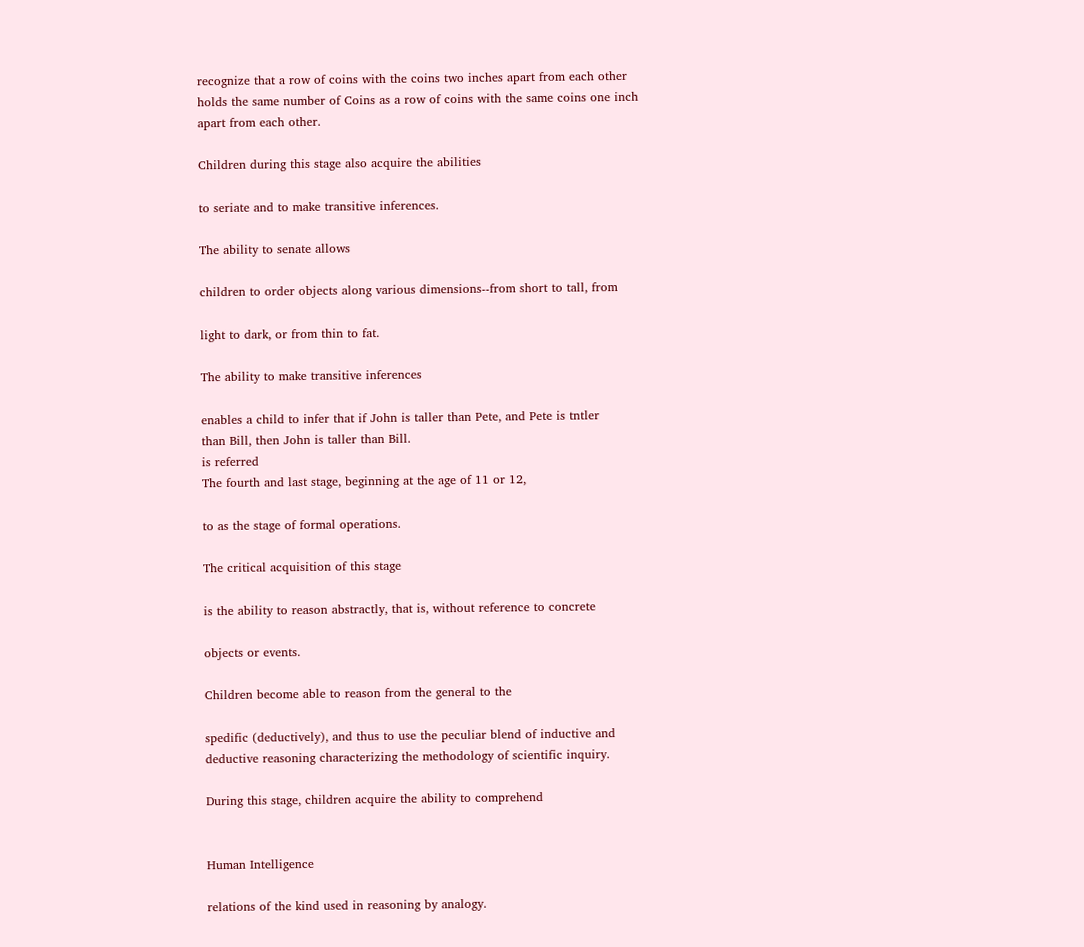recognize that a row of coins with the coins two inches apart from each other
holds the same number of Coins as a row of coins with the same coins one inch
apart from each other.

Children during this stage also acquire the abilities

to seriate and to make transitive inferences.

The ability to senate allows

children to order objects along various dimensions--from short to tall, from

light to dark, or from thin to fat.

The ability to make transitive inferences

enables a child to infer that if John is taller than Pete, and Pete is tntler
than Bill, then John is taller than Bill.
is referred
The fourth and last stage, beginning at the age of 11 or 12,

to as the stage of formal operations.

The critical acquisition of this stage

is the ability to reason abstractly, that is, without reference to concrete

objects or events.

Children become able to reason from the general to the

spedific (deductively), and thus to use the peculiar blend of inductive and
deductive reasoning characterizing the methodology of scientific inquiry.

During this stage, children acquire the ability to comprehend


Human Intelligence

relations of the kind used in reasoning by analogy.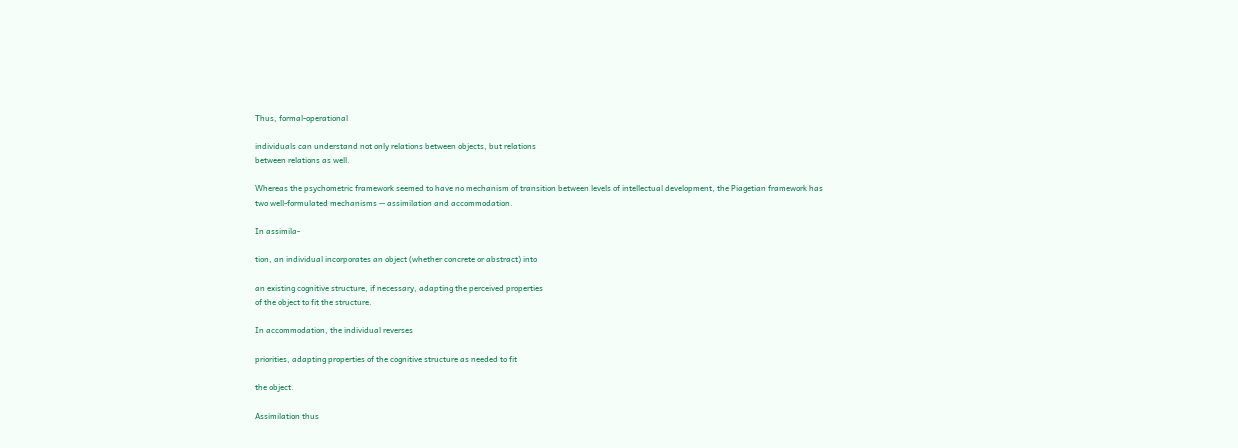Thus, formal-operational

individuals can understand not only relations between objects, but relations
between relations as well.

Whereas the psychometric framework seemed to have no mechanism of transition between levels of intellectual development, the Piagetian framework has
two well-formulated mechanisms -- assimilation and accommodation.

In assimila-

tion, an individual incorporates an object (whether concrete or abstract) into

an existing cognitive structure, if necessary, adapting the perceived properties
of the object to fit the structure.

In accommodation, the individual reverses

priorities, adapting properties of the cognitive structure as needed to fit

the object.

Assimilation thus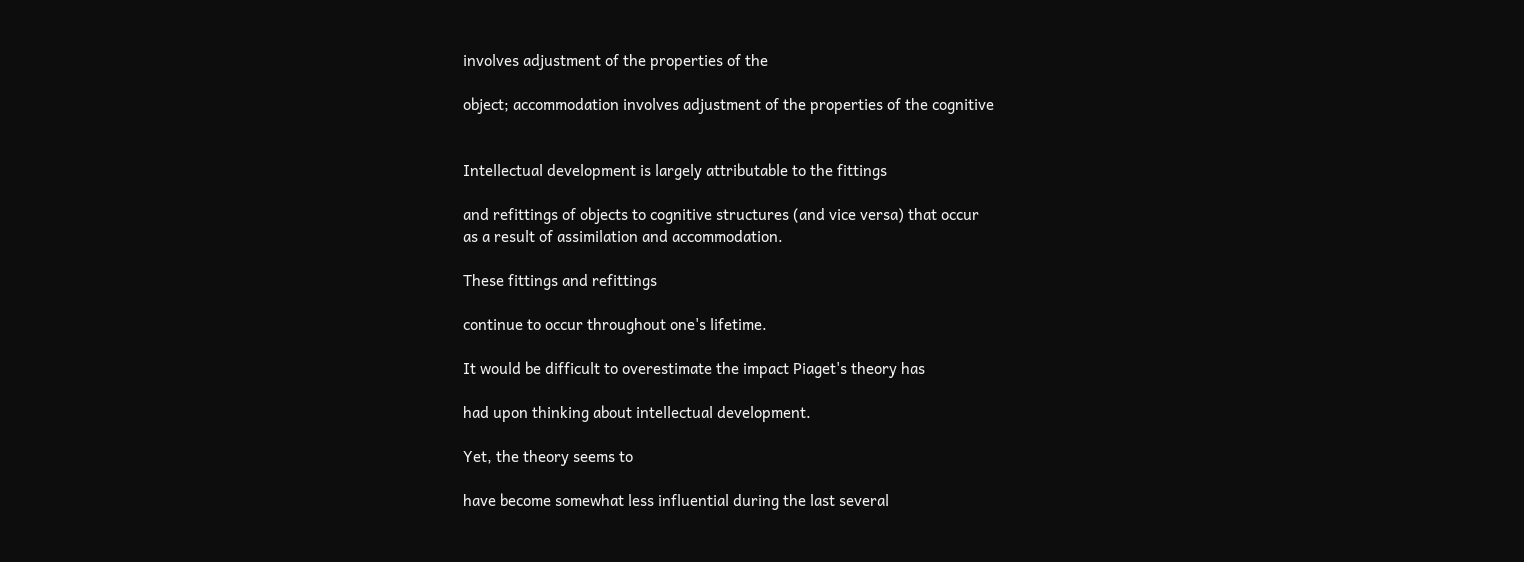involves adjustment of the properties of the

object; accommodation involves adjustment of the properties of the cognitive


Intellectual development is largely attributable to the fittings

and refittings of objects to cognitive structures (and vice versa) that occur
as a result of assimilation and accommodation.

These fittings and refittings

continue to occur throughout one's lifetime.

It would be difficult to overestimate the impact Piaget's theory has

had upon thinking about intellectual development.

Yet, the theory seems to

have become somewhat less influential during the last several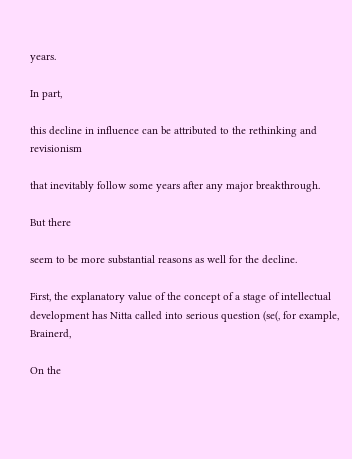years.

In part,

this decline in influence can be attributed to the rethinking and revisionism

that inevitably follow some years after any major breakthrough.

But there

seem to be more substantial reasons as well for the decline.

First, the explanatory value of the concept of a stage of intellectual
development has Nitta called into serious question (se(, for example, Brainerd,

On the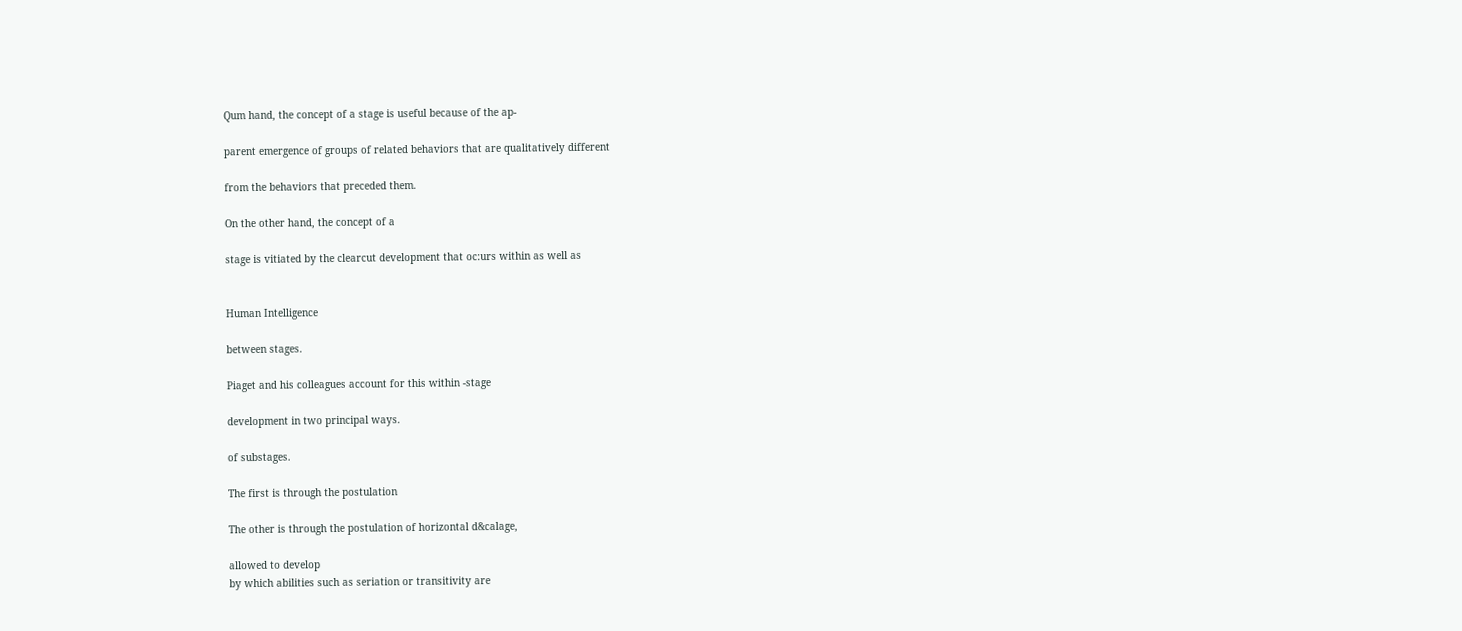Qum hand, the concept of a stage is useful because of the ap-

parent emergence of groups of related behaviors that are qualitatively different

from the behaviors that preceded them.

On the other hand, the concept of a

stage is vitiated by the clearcut development that oc:urs within as well as


Human Intelligence

between stages.

Piaget and his colleagues account for this within -stage

development in two principal ways.

of substages.

The first is through the postulation

The other is through the postulation of horizontal d&calage,

allowed to develop
by which abilities such as seriation or transitivity are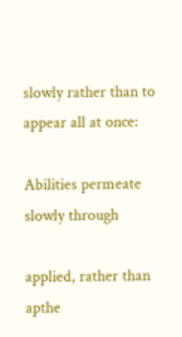slowly rather than to appear all at once:

Abilities permeate slowly through

applied, rather than apthe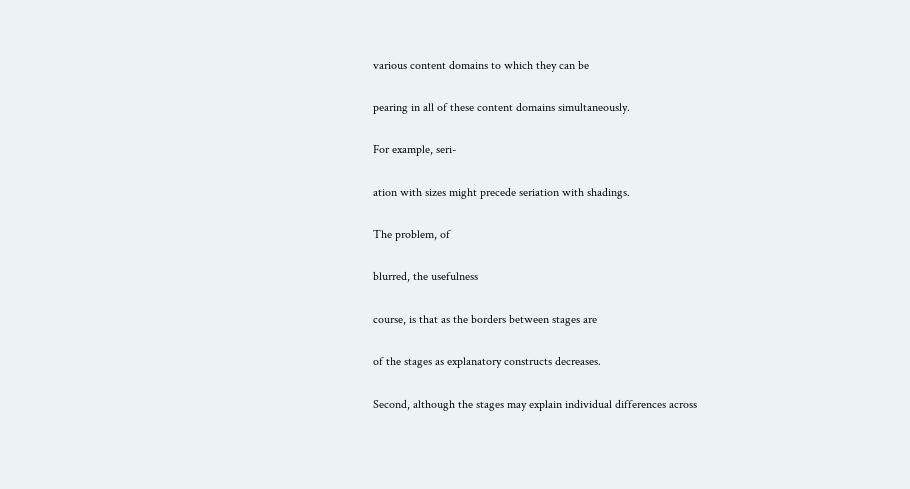various content domains to which they can be

pearing in all of these content domains simultaneously.

For example, seri-

ation with sizes might precede seriation with shadings.

The problem, of

blurred, the usefulness

course, is that as the borders between stages are

of the stages as explanatory constructs decreases.

Second, although the stages may explain individual differences across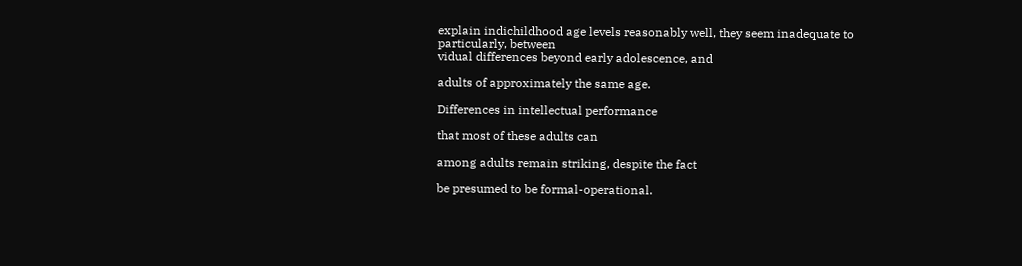explain indichildhood age levels reasonably well, they seem inadequate to
particularly, between
vidual differences beyond early adolescence, and

adults of approximately the same age.

Differences in intellectual performance

that most of these adults can

among adults remain striking, despite the fact

be presumed to be formal-operational.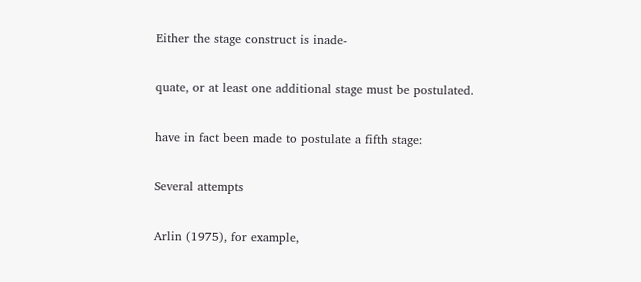Either the stage construct is inade-

quate, or at least one additional stage must be postulated.

have in fact been made to postulate a fifth stage:

Several attempts

Arlin (1975), for example,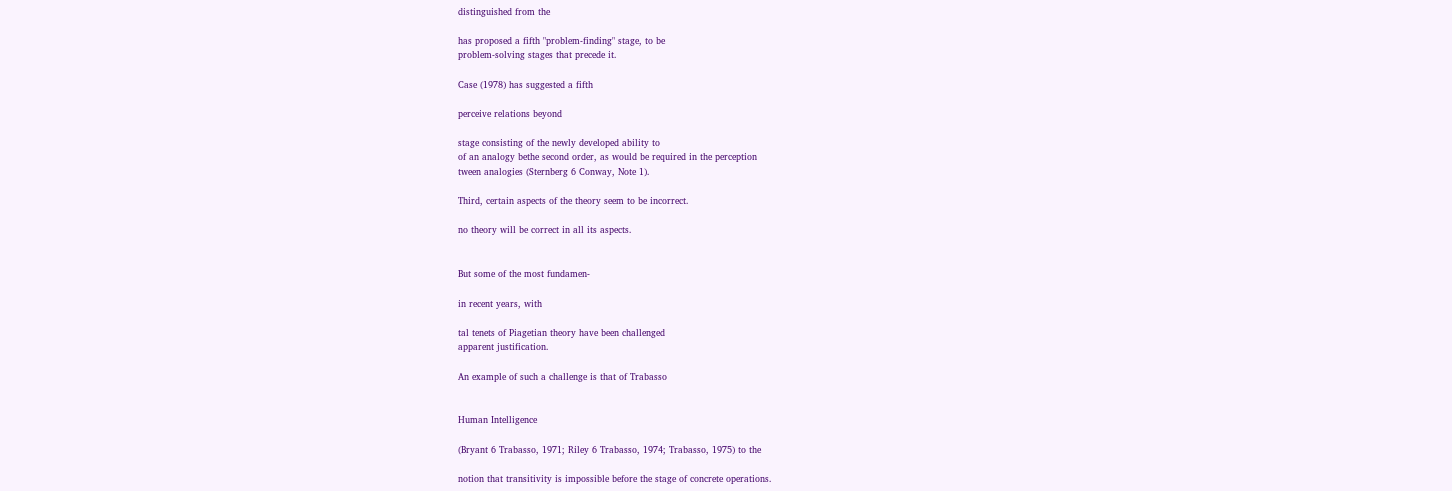distinguished from the

has proposed a fifth "problem-finding" stage, to be
problem-solving stages that precede it.

Case (1978) has suggested a fifth

perceive relations beyond

stage consisting of the newly developed ability to
of an analogy bethe second order, as would be required in the perception
tween analogies (Sternberg 6 Conway, Note 1).

Third, certain aspects of the theory seem to be incorrect.

no theory will be correct in all its aspects.


But some of the most fundamen-

in recent years, with

tal tenets of Piagetian theory have been challenged
apparent justification.

An example of such a challenge is that of Trabasso


Human Intelligence

(Bryant 6 Trabasso, 1971; Riley 6 Trabasso, 1974; Trabasso, 1975) to the

notion that transitivity is impossible before the stage of concrete operations.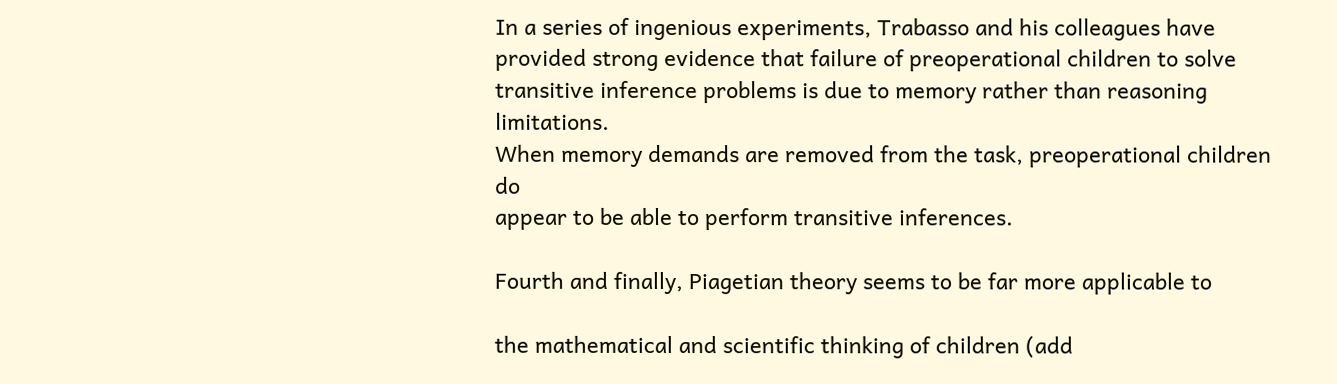In a series of ingenious experiments, Trabasso and his colleagues have provided strong evidence that failure of preoperational children to solve transitive inference problems is due to memory rather than reasoning limitations.
When memory demands are removed from the task, preoperational children do
appear to be able to perform transitive inferences.

Fourth and finally, Piagetian theory seems to be far more applicable to

the mathematical and scientific thinking of children (add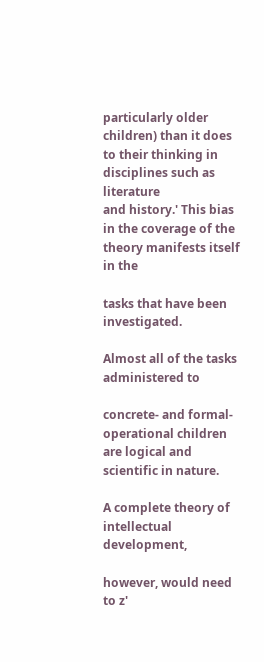particularly older
children) than it does to their thinking in disciplines such as literature
and history.' This bias in the coverage of the theory manifests itself in the

tasks that have been investigated.

Almost all of the tasks administered to

concrete- and formal-operational children are logical and scientific in nature.

A complete theory of intellectual development,

however, would need to z'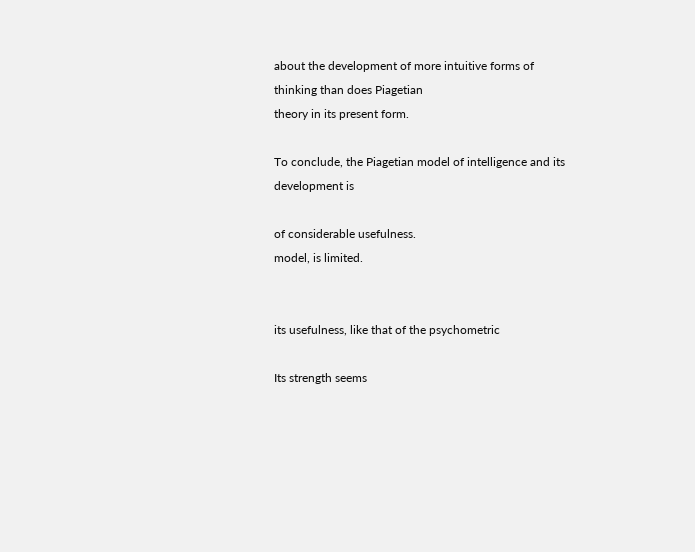about the development of more intuitive forms of thinking than does Piagetian
theory in its present form.

To conclude, the Piagetian model of intelligence and its development is

of considerable usefulness.
model, is limited.


its usefulness, like that of the psychometric

Its strength seems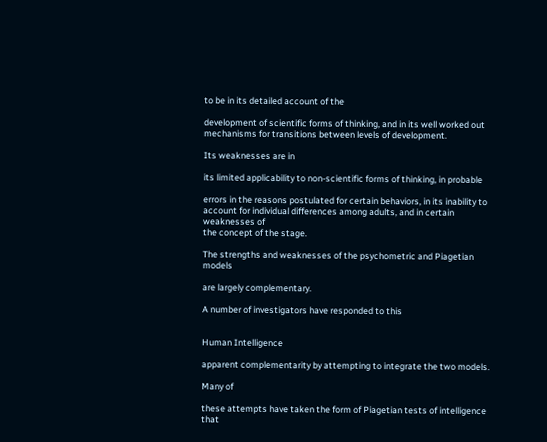to be in its detailed account of the

development of scientific forms of thinking, and in its well worked out mechanisms for transitions between levels of development.

Its weaknesses are in

its limited applicability to non-scientific forms of thinking, in probable

errors in the reasons postulated for certain behaviors, in its inability to
account for individual differences among adults, and in certain weaknesses of
the concept of the stage.

The strengths and weaknesses of the psychometric and Piagetian models

are largely complementary.

A number of investigators have responded to this


Human Intelligence

apparent complementarity by attempting to integrate the two models.

Many of

these attempts have taken the form of Piagetian tests of intelligence that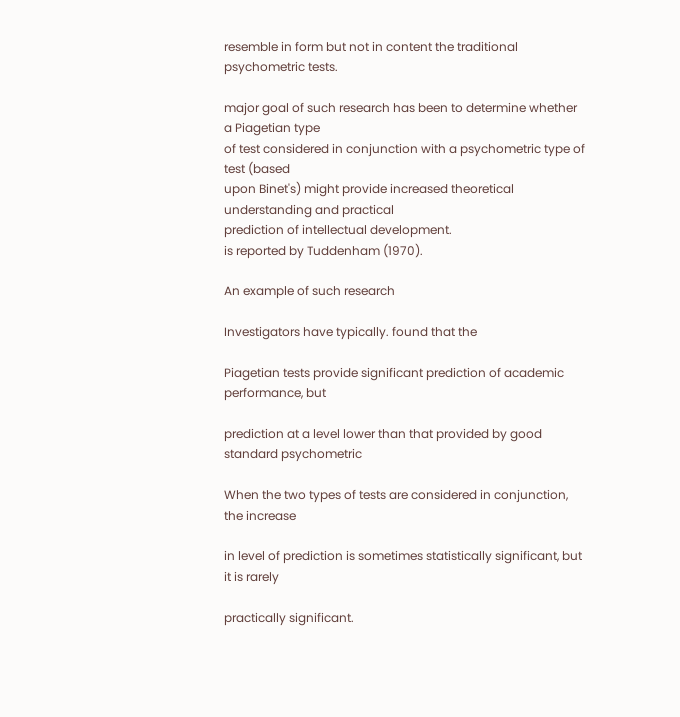resemble in form but not in content the traditional psychometric tests.

major goal of such research has been to determine whether a Piagetian type
of test considered in conjunction with a psychometric type of test (based
upon Binet's) might provide increased theoretical understanding and practical
prediction of intellectual development.
is reported by Tuddenham (1970).

An example of such research

Investigators have typically. found that the

Piagetian tests provide significant prediction of academic performance, but

prediction at a level lower than that provided by good standard psychometric

When the two types of tests are considered in conjunction, the increase

in level of prediction is sometimes statistically significant, but it is rarely

practically significant.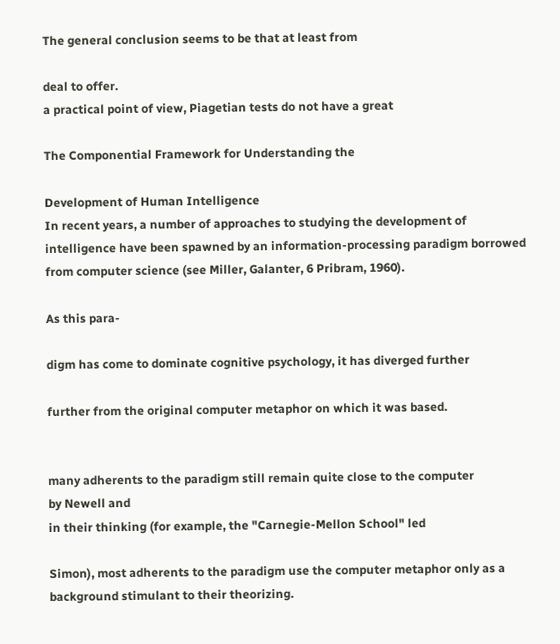The general conclusion seems to be that at least from

deal to offer.
a practical point of view, Piagetian tests do not have a great

The Componential Framework for Understanding the

Development of Human Intelligence
In recent years, a number of approaches to studying the development of
intelligence have been spawned by an information-processing paradigm borrowed
from computer science (see Miller, Galanter, 6 Pribram, 1960).

As this para-

digm has come to dominate cognitive psychology, it has diverged further

further from the original computer metaphor on which it was based.


many adherents to the paradigm still remain quite close to the computer
by Newell and
in their thinking (for example, the "Carnegie-Mellon School" led

Simon), most adherents to the paradigm use the computer metaphor only as a
background stimulant to their theorizing.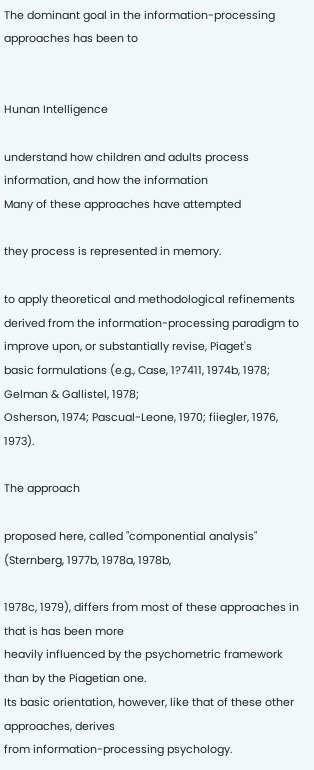The dominant goal in the information-processing approaches has been to


Hunan Intelligence

understand how children and adults process information, and how the information
Many of these approaches have attempted

they process is represented in memory.

to apply theoretical and methodological refinements derived from the information-processing paradigm to improve upon, or substantially revise, Piaget's
basic formulations (e.g., Case, 1?7411, 1974b, 1978; Gelman & Gallistel, 1978;
Osherson, 1974; Pascual-Leone, 1970; fiiegler, 1976, 1973).

The approach

proposed here, called "componential analysis" (Sternberg, 1977b, 1978a, 1978b,

1978c, 1979), differs from most of these approaches in that is has been more
heavily influenced by the psychometric framework than by the Piagetian one.
Its basic orientation, however, like that of these other approaches, derives
from information-processing psychology.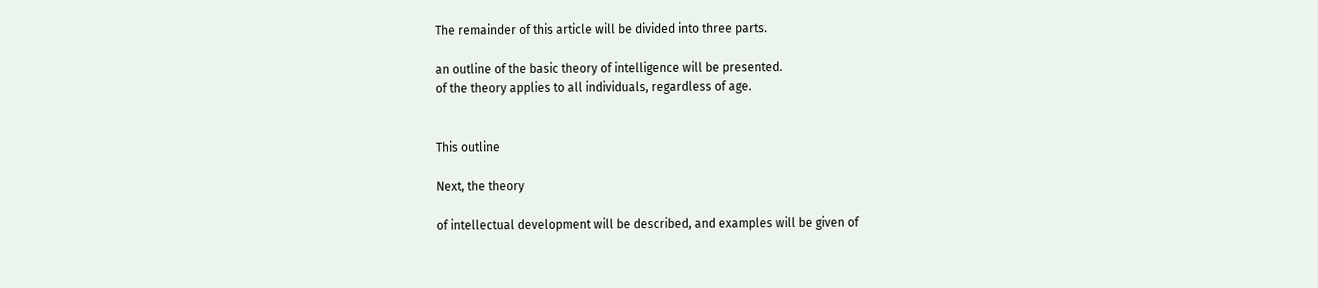The remainder of this article will be divided into three parts.

an outline of the basic theory of intelligence will be presented.
of the theory applies to all individuals, regardless of age.


This outline

Next, the theory

of intellectual development will be described, and examples will be given of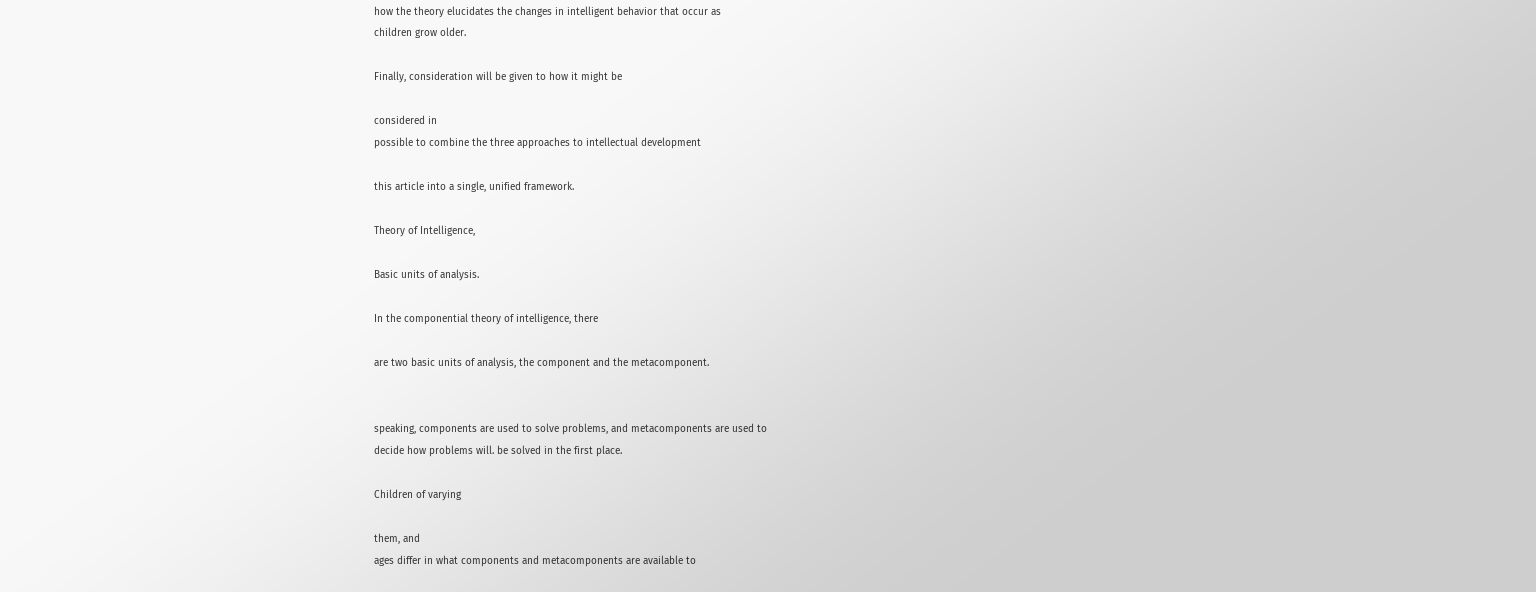how the theory elucidates the changes in intelligent behavior that occur as
children grow older.

Finally, consideration will be given to how it might be

considered in
possible to combine the three approaches to intellectual development

this article into a single, unified framework.

Theory of Intelligence,

Basic units of analysis.

In the componential theory of intelligence, there

are two basic units of analysis, the component and the metacomponent.


speaking, components are used to solve problems, and metacomponents are used to
decide how problems will. be solved in the first place.

Children of varying

them, and
ages differ in what components and metacomponents are available to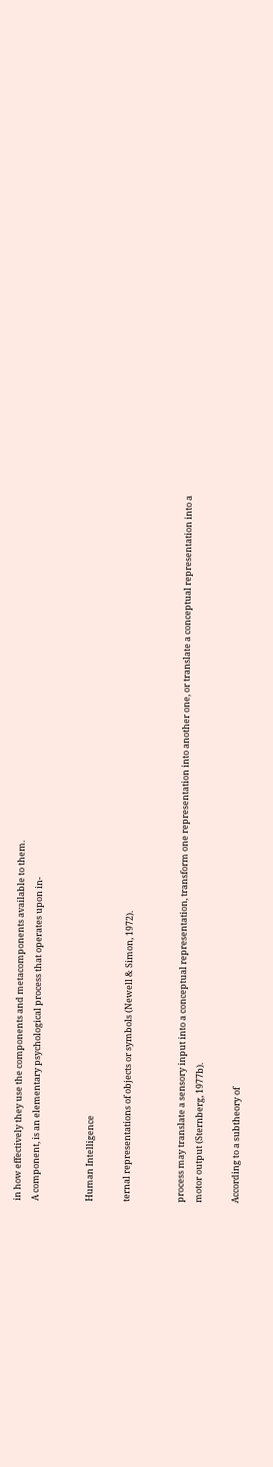in how effectively they use the components and metacomponents available to them.
A component, is an elementary psychological process that operates upon in-


Human Intelligence

ternal representations of objects or symbols (Newell & Simon, 1972).


process may translate a sensory input into a conceptual representation, transform one representation into another one, or translate a conceptual representation into a motor output (Sternberg, 1977b).

According to a subtheory of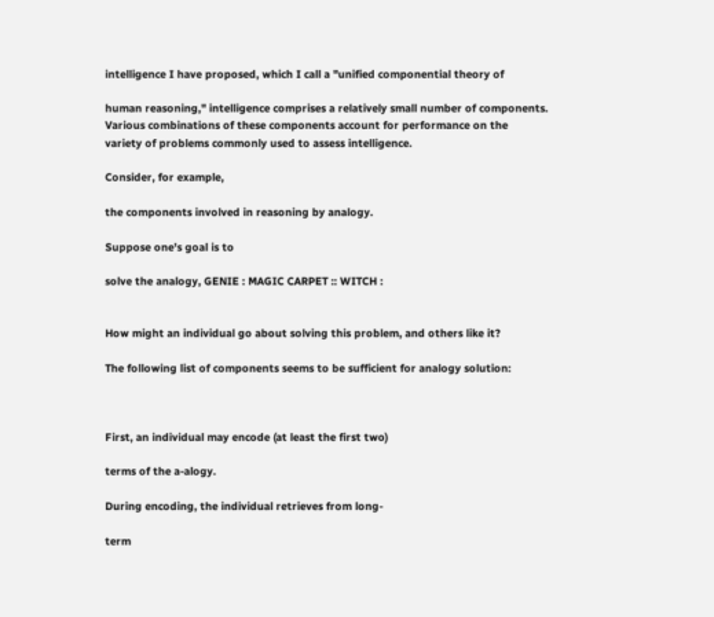intelligence I have proposed, which I call a "unified componential theory of

human reasoning," intelligence comprises a relatively small number of components.
Various combinations of these components account for performance on the
variety of problems commonly used to assess intelligence.

Consider, for example,

the components involved in reasoning by analogy.

Suppose one's goal is to

solve the analogy, GENIE : MAGIC CARPET :: WITCH :


How might an individual go about solving this problem, and others like it?

The following list of components seems to be sufficient for analogy solution:



First, an individual may encode (at least the first two)

terms of the a-alogy.

During encoding, the individual retrieves from long-

term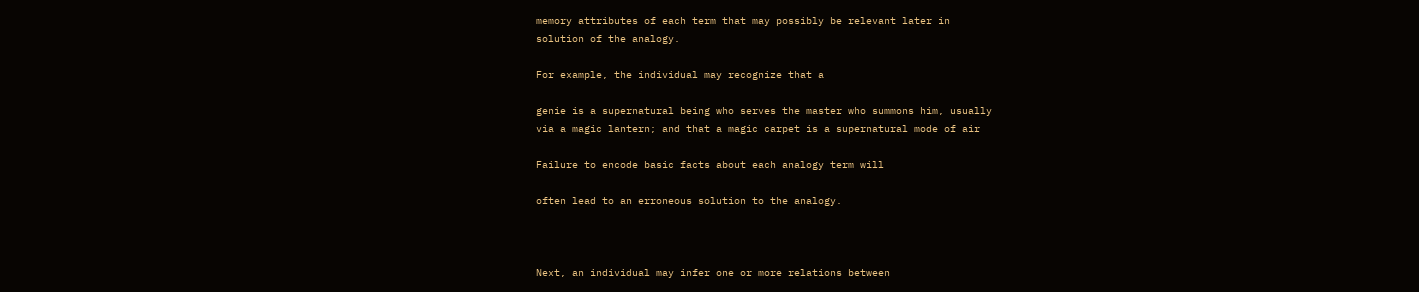memory attributes of each term that may possibly be relevant later in
solution of the analogy.

For example, the individual may recognize that a

genie is a supernatural being who serves the master who summons him, usually
via a magic lantern; and that a magic carpet is a supernatural mode of air

Failure to encode basic facts about each analogy term will

often lead to an erroneous solution to the analogy.



Next, an individual may infer one or more relations between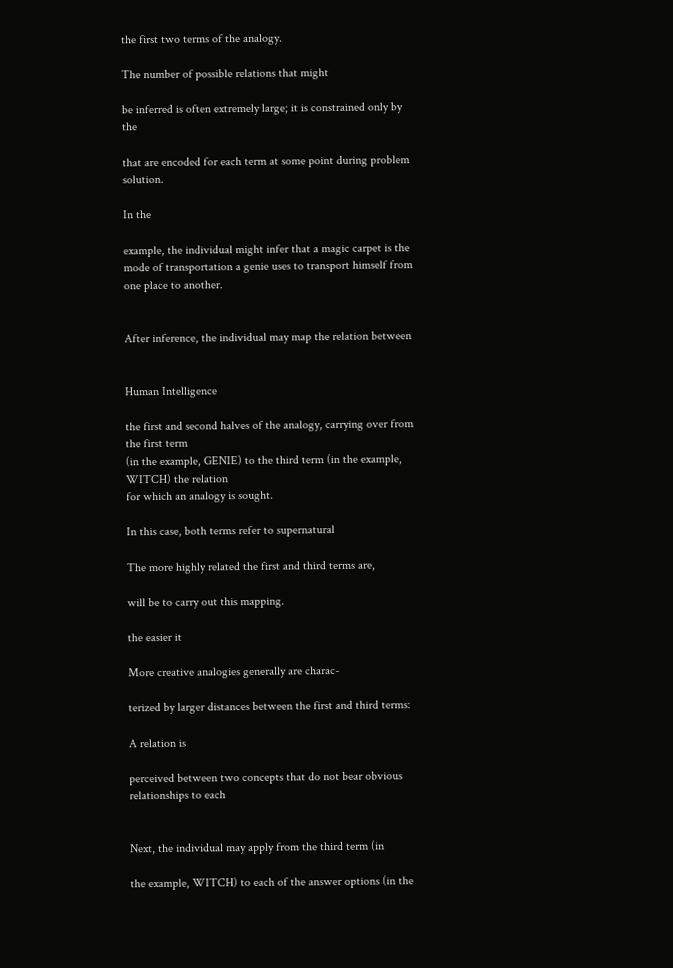the first two terms of the analogy.

The number of possible relations that might

be inferred is often extremely large; it is constrained only by the

that are encoded for each term at some point during problem solution.

In the

example, the individual might infer that a magic carpet is the mode of transportation a genie uses to transport himself from one place to another.


After inference, the individual may map the relation between


Human Intelligence

the first and second halves of the analogy, carrying over from the first term
(in the example, GENIE) to the third term (in the example, WITCH) the relation
for which an analogy is sought.

In this case, both terms refer to supernatural

The more highly related the first and third terms are,

will be to carry out this mapping.

the easier it

More creative analogies generally are charac-

terized by larger distances between the first and third terms:

A relation is

perceived between two concepts that do not bear obvious relationships to each


Next, the individual may apply from the third term (in

the example, WITCH) to each of the answer options (in the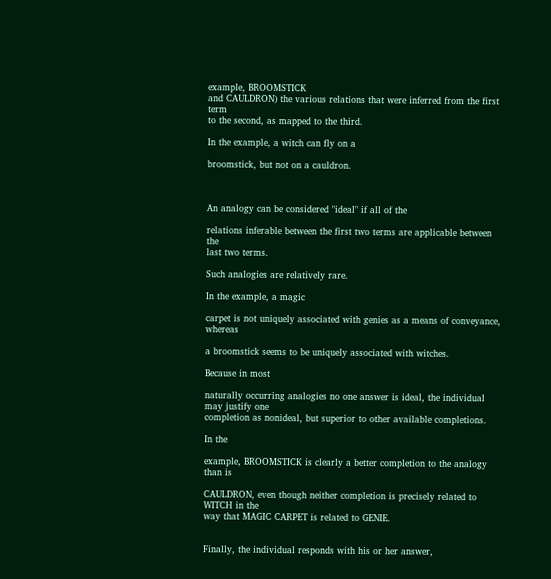example, BROOMSTICK
and CAULDRON) the various relations that were inferred from the first term
to the second, as mapped to the third.

In the example, a witch can fly on a

broomstick, but not on a cauldron.



An analogy can be considered "ideal" if all of the

relations inferable between the first two terms are applicable between the
last two terms.

Such analogies are relatively rare.

In the example, a magic

carpet is not uniquely associated with genies as a means of conveyance, whereas

a broomstick seems to be uniquely associated with witches.

Because in most

naturally occurring analogies no one answer is ideal, the individual may justify one
completion as nonideal, but superior to other available completions.

In the

example, BROOMSTICK is clearly a better completion to the analogy than is

CAULDRON, even though neither completion is precisely related to WITCH in the
way that MAGIC CARPET is related to GENIE.


Finally, the individual responds with his or her answer,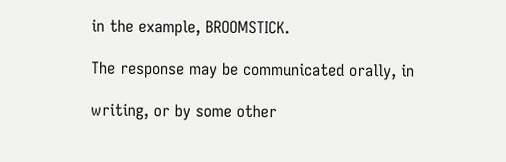in the example, BROOMSTICK.

The response may be communicated orally, in

writing, or by some other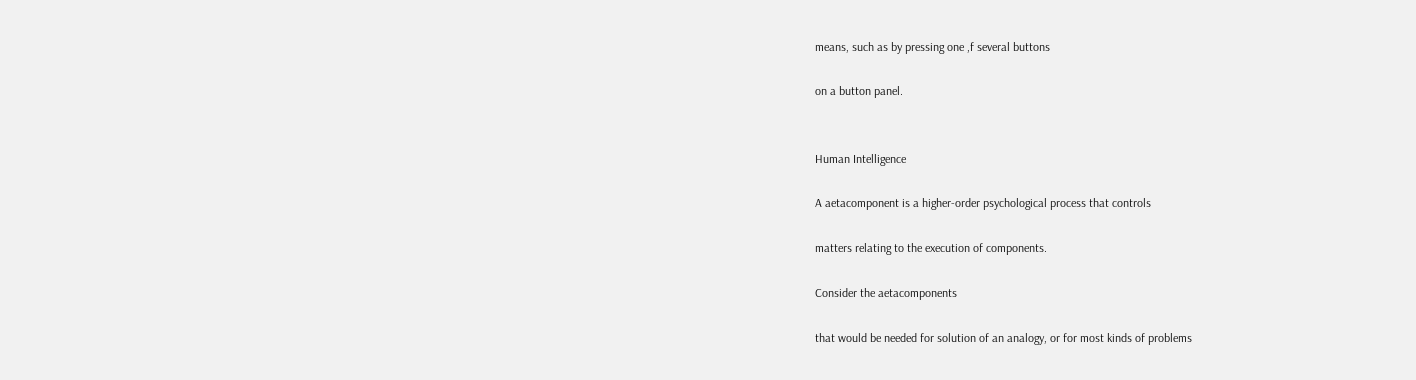means, such as by pressing one ,f several buttons

on a button panel.


Human Intelligence

A aetacomponent is a higher-order psychological process that controls

matters relating to the execution of components.

Consider the aetacomponents

that would be needed for solution of an analogy, or for most kinds of problems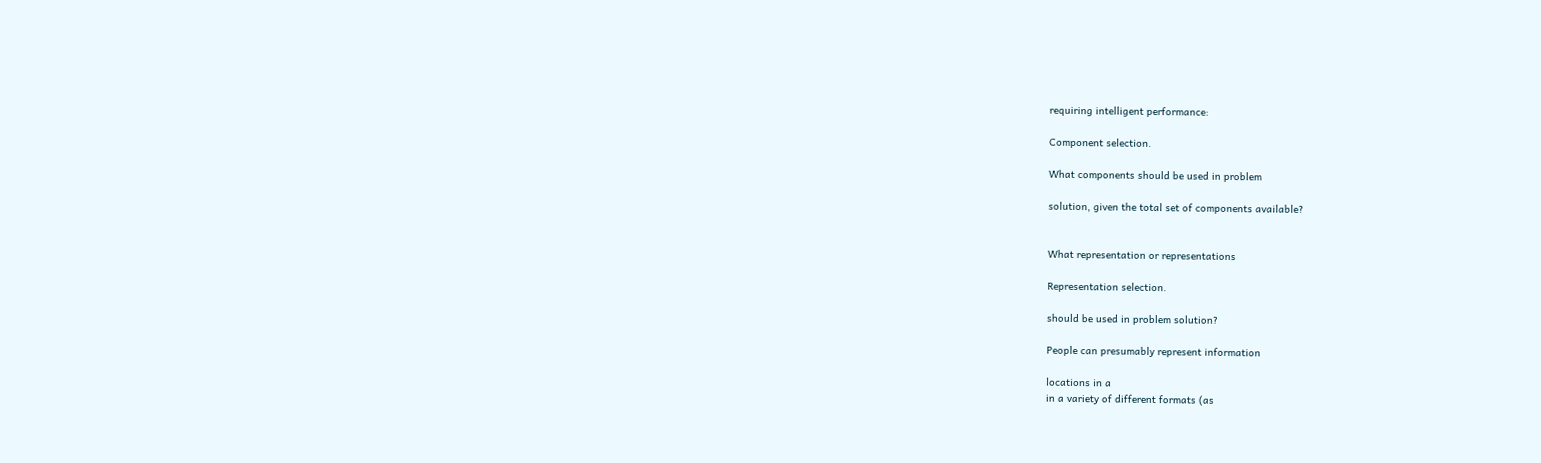requiring intelligent performance:

Component selection.

What components should be used in problem

solution, given the total set of components available?


What representation or representations

Representation selection.

should be used in problem solution?

People can presumably represent information

locations in a
in a variety of different formats (as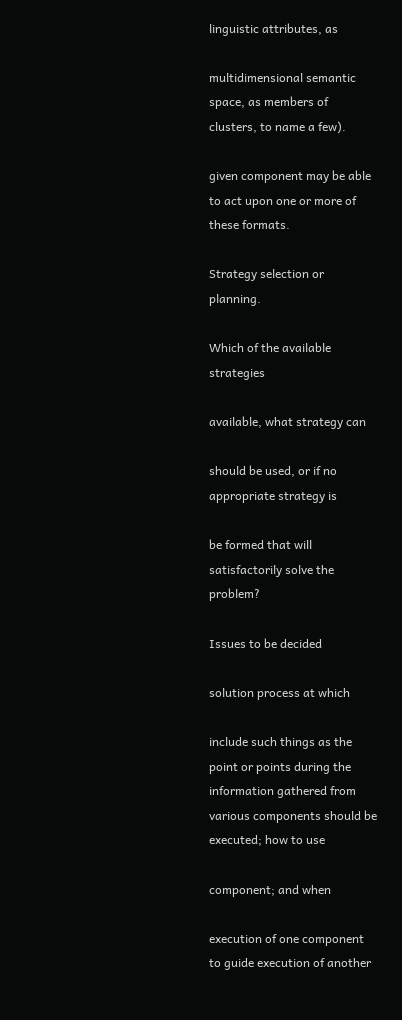linguistic attributes, as

multidimensional semantic space, as members of clusters, to name a few).

given component may be able to act upon one or more of these formats.

Strategy selection or planning.

Which of the available strategies

available, what strategy can

should be used, or if no appropriate strategy is

be formed that will satisfactorily solve the problem?

Issues to be decided

solution process at which

include such things as the point or points during the
information gathered from
various components should be executed; how to use

component; and when

execution of one component to guide execution of another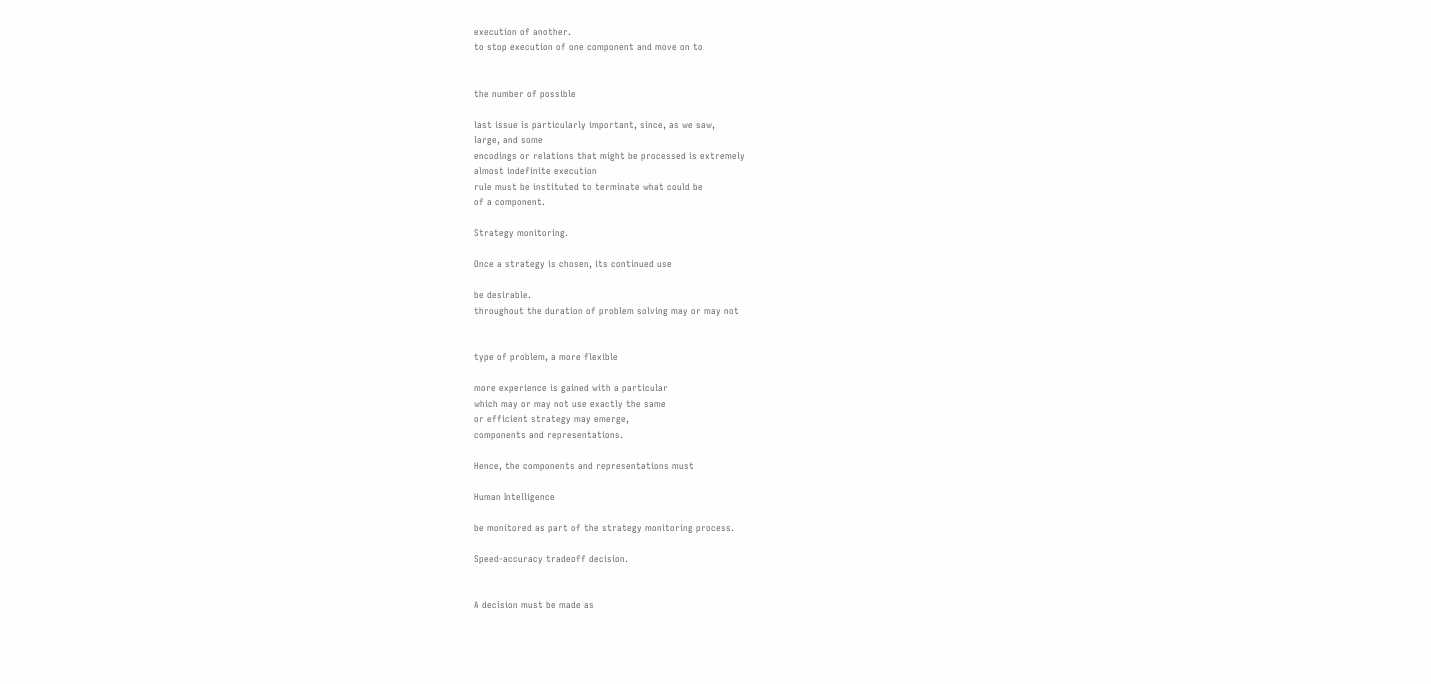execution of another.
to stop execution of one component and move on to


the number of possible

last issue is particularly important, since, as we saw,
large, and some
encodings or relations that might be processed is extremely
almost indefinite execution
rule must be instituted to terminate what could be
of a component.

Strategy monitoring.

Once a strategy is chosen, its continued use

be desirable.
throughout the duration of problem solving may or may not


type of problem, a more flexible

more experience is gained with a particular
which may or may not use exactly the same
or efficient strategy may emerge,
components and representations.

Hence, the components and representations must

Human Intelligence

be monitored as part of the strategy monitoring process.

Speed-accuracy tradeoff decision.


A decision must be made as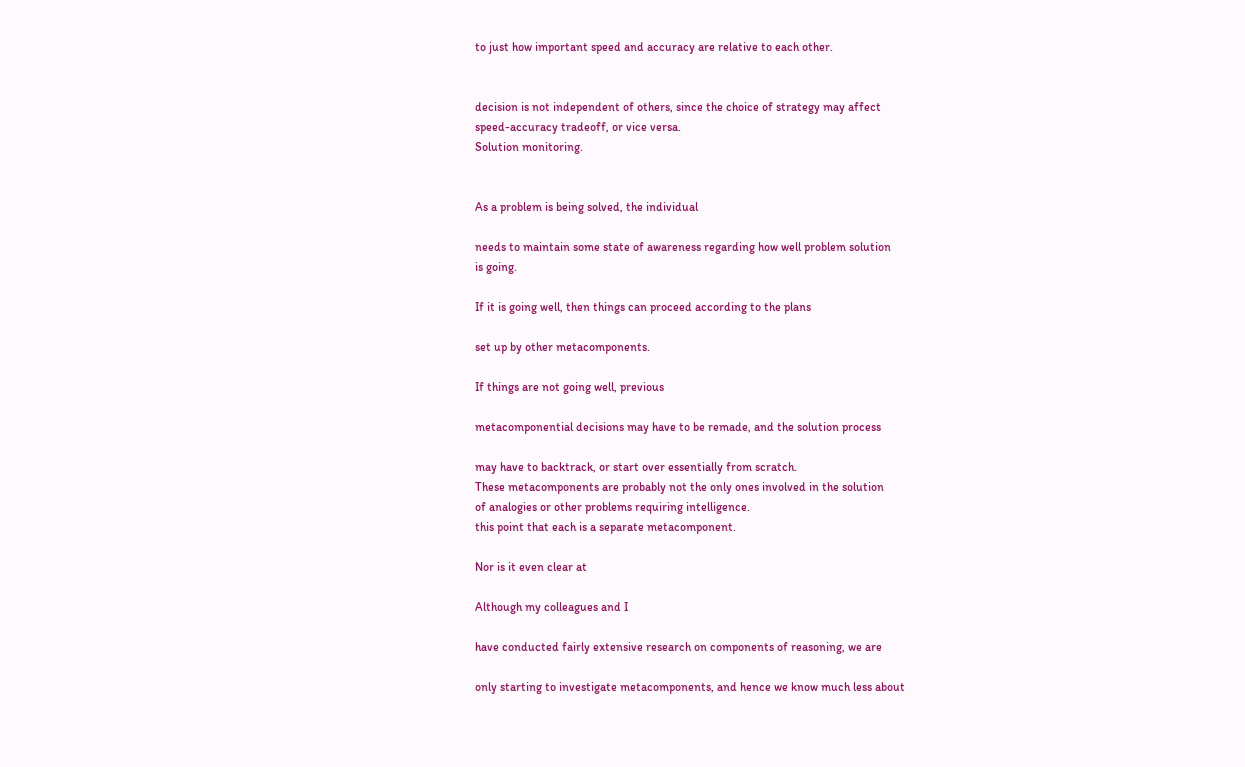to just how important speed and accuracy are relative to each other.


decision is not independent of others, since the choice of strategy may affect
speed-accuracy tradeoff, or vice versa.
Solution monitoring.


As a problem is being solved, the individual

needs to maintain some state of awareness regarding how well problem solution
is going.

If it is going well, then things can proceed according to the plans

set up by other metacomponents.

If things are not going well, previous

metacomponential decisions may have to be remade, and the solution process

may have to backtrack, or start over essentially from scratch.
These metacomponents are probably not the only ones involved in the solution
of analogies or other problems requiring intelligence.
this point that each is a separate metacomponent.

Nor is it even clear at

Although my colleagues and I

have conducted fairly extensive research on components of reasoning, we are

only starting to investigate metacomponents, and hence we know much less about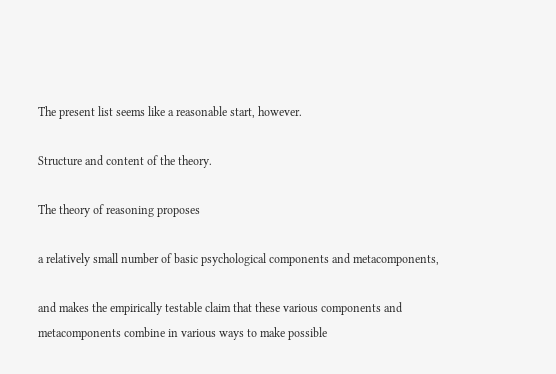The present list seems like a reasonable start, however.

Structure and content of the theory.

The theory of reasoning proposes

a relatively small number of basic psychological components and metacomponents,

and makes the empirically testable claim that these various components and
metacomponents combine in various ways to make possible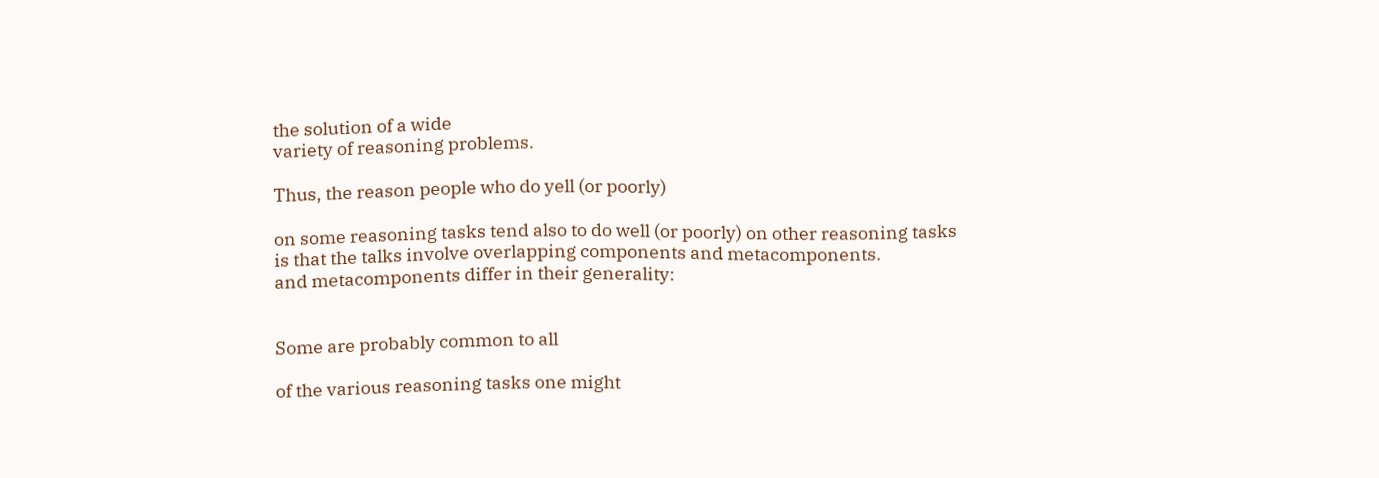the solution of a wide
variety of reasoning problems.

Thus, the reason people who do yell (or poorly)

on some reasoning tasks tend also to do well (or poorly) on other reasoning tasks
is that the talks involve overlapping components and metacomponents.
and metacomponents differ in their generality:


Some are probably common to all

of the various reasoning tasks one might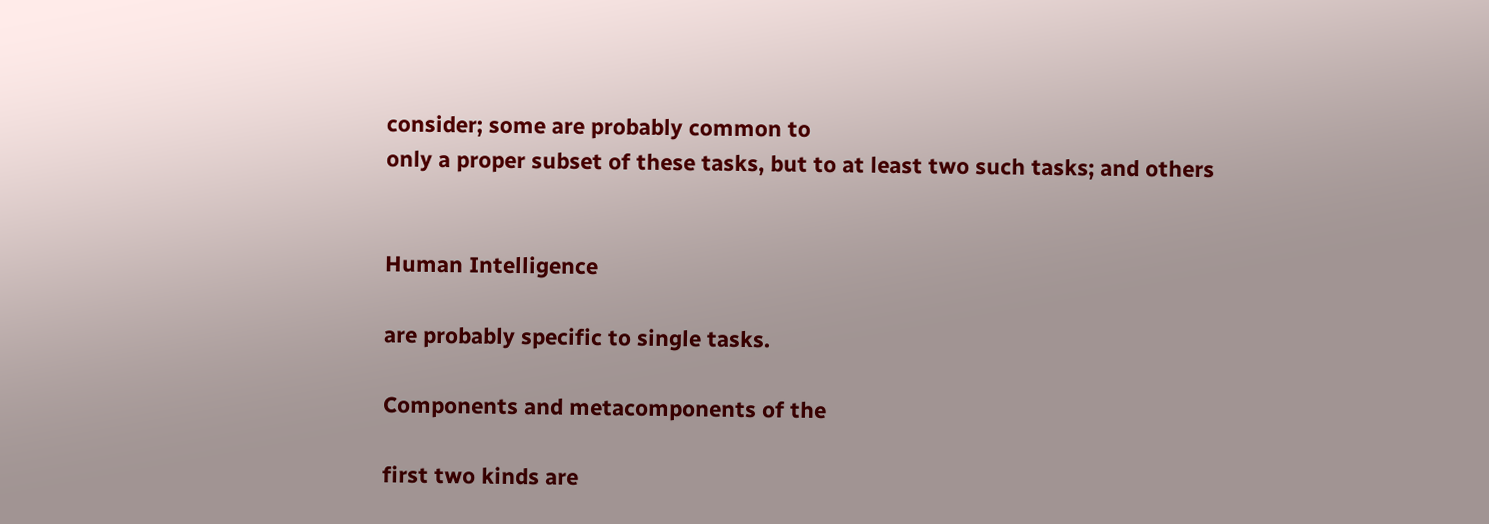consider; some are probably common to
only a proper subset of these tasks, but to at least two such tasks; and others


Human Intelligence

are probably specific to single tasks.

Components and metacomponents of the

first two kinds are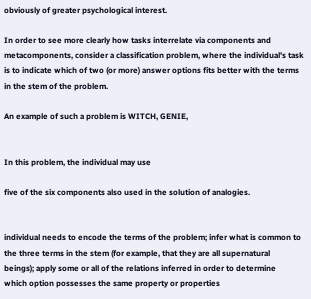obviously of greater psychological interest.

In order to see more clearly how tasks interrelate via components and
metacomponents, consider a classification problem, where the individual's task
is to indicate which of two (or more) answer options fits better with the terms
in the stem of the problem.

An example of such a problem is WITCH, GENIE,


In this problem, the individual may use

five of the six components also used in the solution of analogies.


individual needs to encode the terms of the problem; infer what is common to
the three terms in the stem (for example, that they are all supernatural
beings); apply some or all of the relations inferred in order to determine
which option possesses the same property or properties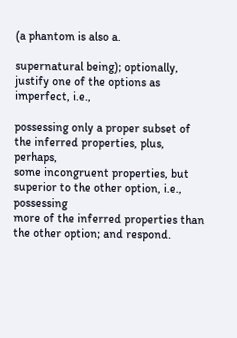(a phantom is also a.

supernatural being); optionally, justify one of the options as imperfect, i.e.,

possessing only a proper subset of the inferred properties, plus, perhaps,
some incongruent properties, but superior to the other option, i.e., possessing
more of the inferred properties than the other option; and respond.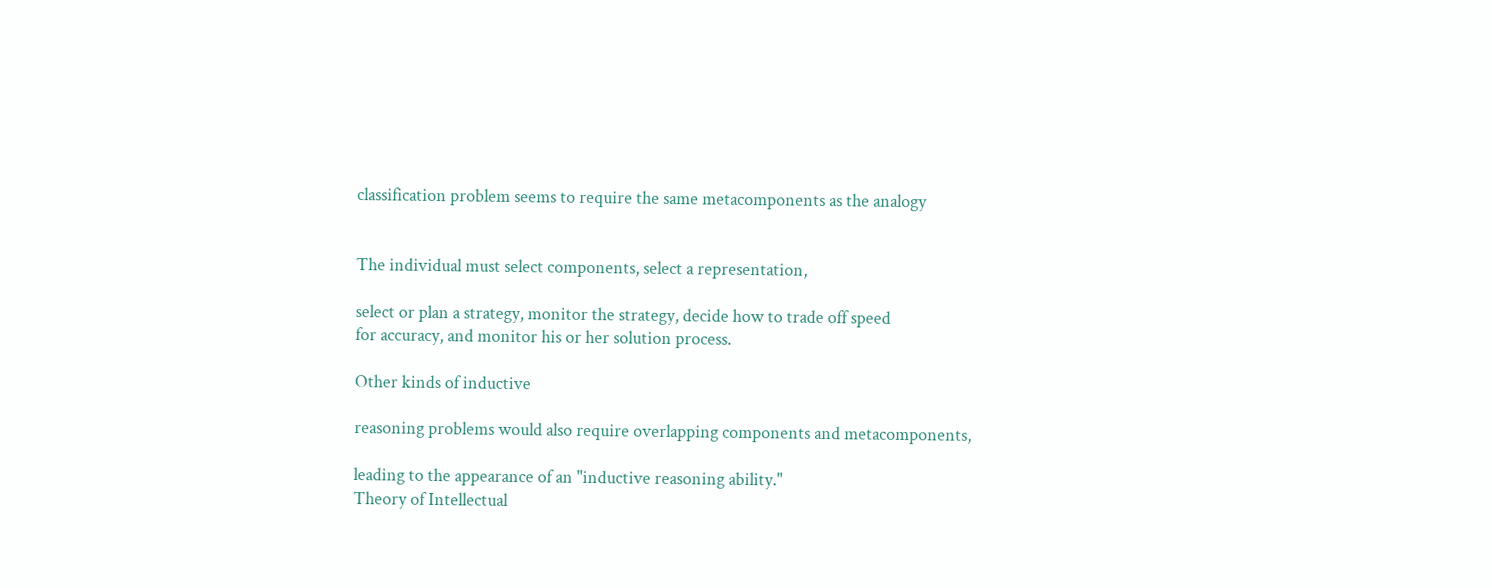classification problem seems to require the same metacomponents as the analogy


The individual must select components, select a representation,

select or plan a strategy, monitor the strategy, decide how to trade off speed
for accuracy, and monitor his or her solution process.

Other kinds of inductive

reasoning problems would also require overlapping components and metacomponents,

leading to the appearance of an "inductive reasoning ability."
Theory of Intellectual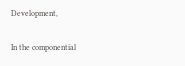Development,

In the componential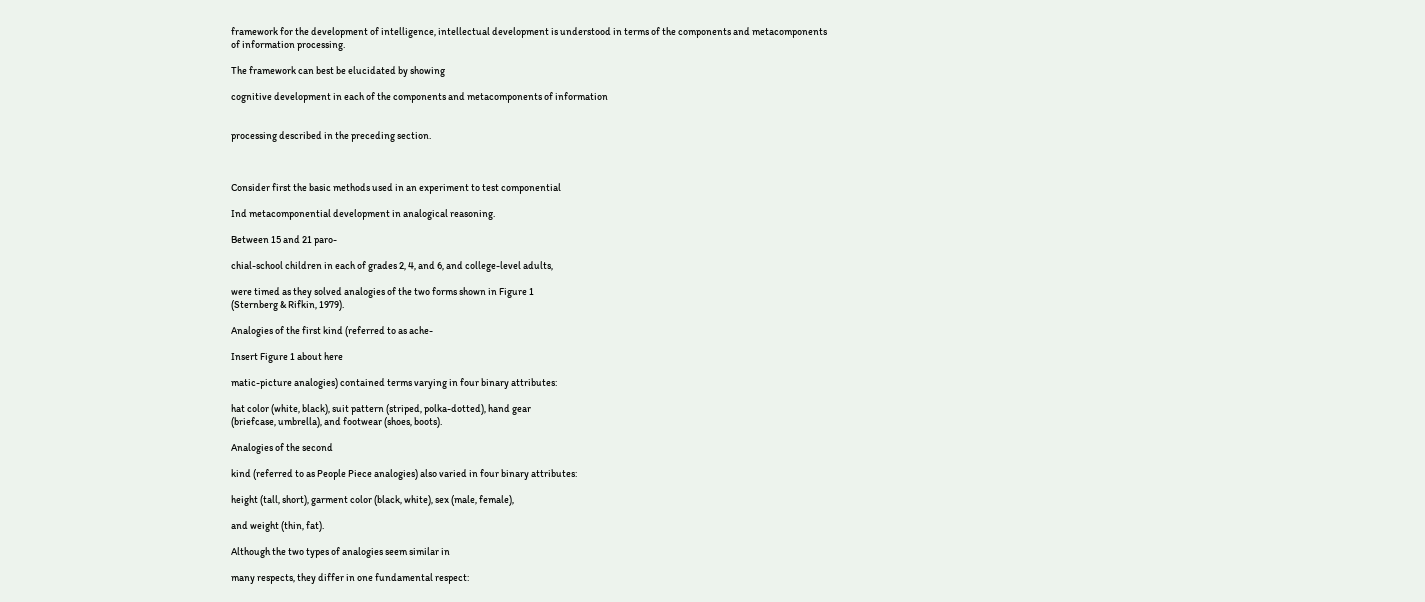framework for the development of intelligence, intellectual development is understood in terms of the components and metacomponents
of information processing.

The framework can best be elucidated by showing

cognitive development in each of the components and metacomponents of information


processing described in the preceding section.



Consider first the basic methods used in an experiment to test componential

Ind metacomponential development in analogical reasoning.

Between 15 and 21 paro-

chial-school children in each of grades 2, 4, and 6, and college-level adults,

were timed as they solved analogies of the two forms shown in Figure 1
(Sternberg & Rifkin, 1979).

Analogies of the first kind (referred to as ache-

Insert Figure 1 about here

matic-picture analogies) contained terms varying in four binary attributes:

hat color (white, black), suit pattern (striped, polka-dotted), hand gear
(briefcase, umbrella), and footwear (shoes, boots).

Analogies of the second

kind (referred to as People Piece analogies) also varied in four binary attributes:

height (tall, short), garment color (black, white), sex (male, female),

and weight (thin, fat).

Although the two types of analogies seem similar in

many respects, they differ in one fundamental respect: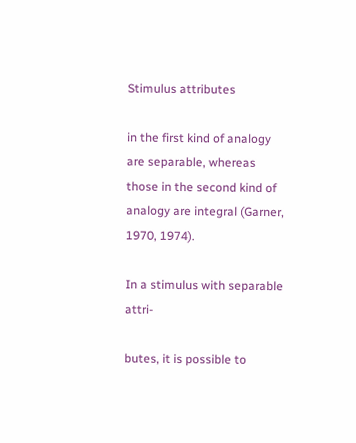Stimulus attributes

in the first kind of analogy are separable, whereas those in the second kind of
analogy are integral (Garner, 1970, 1974).

In a stimulus with separable attri-

butes, it is possible to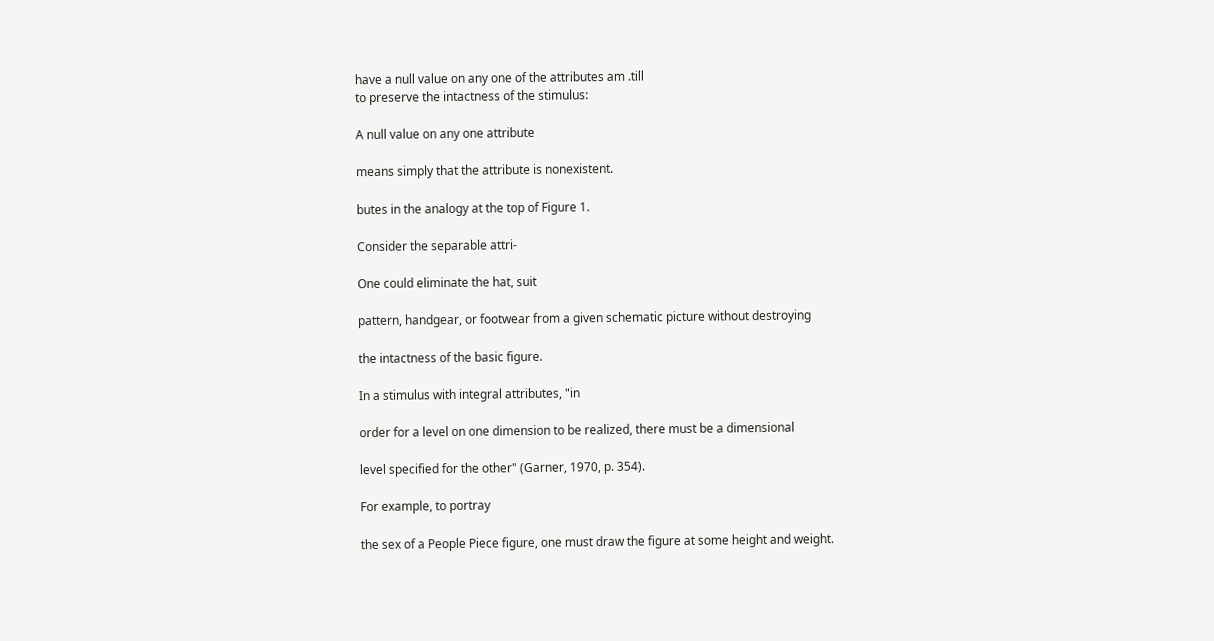have a null value on any one of the attributes am .till
to preserve the intactness of the stimulus:

A null value on any one attribute

means simply that the attribute is nonexistent.

butes in the analogy at the top of Figure 1.

Consider the separable attri-

One could eliminate the hat, suit

pattern, handgear, or footwear from a given schematic picture without destroying

the intactness of the basic figure.

In a stimulus with integral attributes, "in

order for a level on one dimension to be realized, there must be a dimensional

level specified for the other" (Garner, 1970, p. 354).

For example, to portray

the sex of a People Piece figure, one must draw the figure at some height and weight.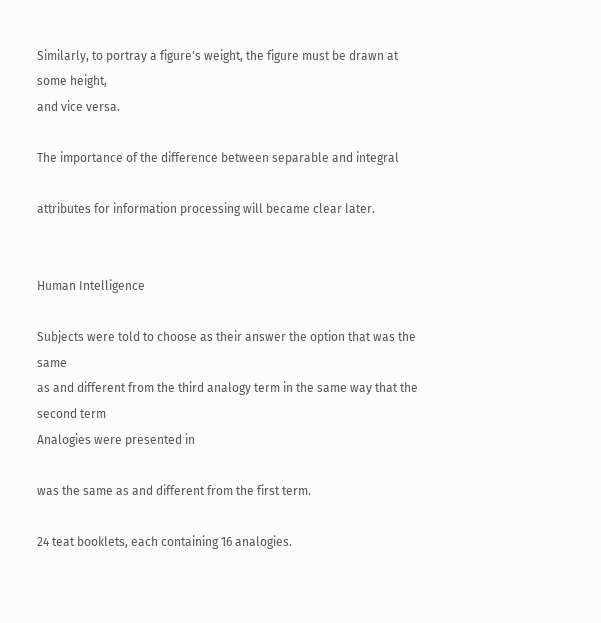Similarly, to portray a figure's weight, the figure must be drawn at some height,
and vice versa.

The importance of the difference between separable and integral

attributes for information processing will became clear later.


Human Intelligence

Subjects were told to choose as their answer the option that was the same
as and different from the third analogy term in the same way that the second term
Analogies were presented in

was the same as and different from the first term.

24 teat booklets, each containing 16 analogies.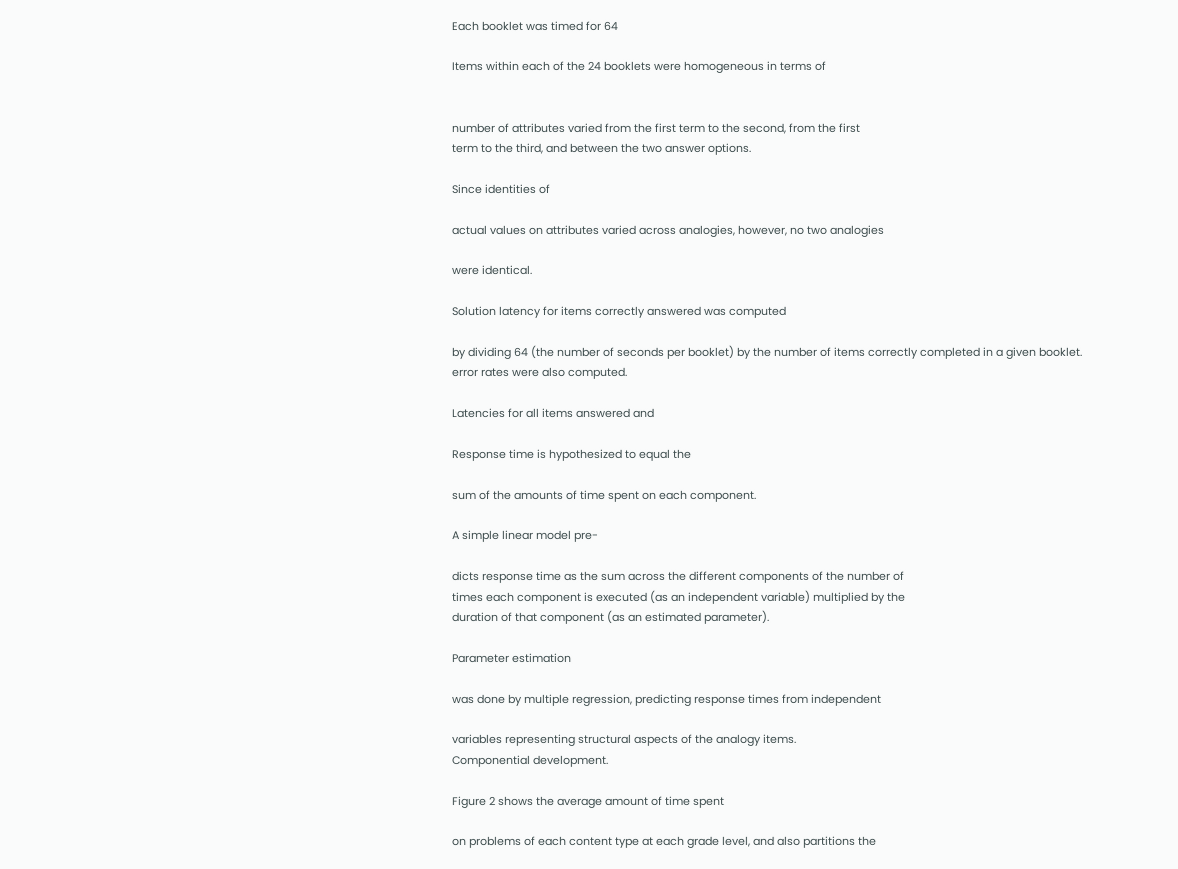Each booklet was timed for 64

Items within each of the 24 booklets were homogeneous in terms of


number of attributes varied from the first term to the second, from the first
term to the third, and between the two answer options.

Since identities of

actual values on attributes varied across analogies, however, no two analogies

were identical.

Solution latency for items correctly answered was computed

by dividing 64 (the number of seconds per booklet) by the number of items correctly completed in a given booklet.
error rates were also computed.

Latencies for all items answered and

Response time is hypothesized to equal the

sum of the amounts of time spent on each component.

A simple linear model pre-

dicts response time as the sum across the different components of the number of
times each component is executed (as an independent variable) multiplied by the
duration of that component (as an estimated parameter).

Parameter estimation

was done by multiple regression, predicting response times from independent

variables representing structural aspects of the analogy items.
Componential development.

Figure 2 shows the average amount of time spent

on problems of each content type at each grade level, and also partitions the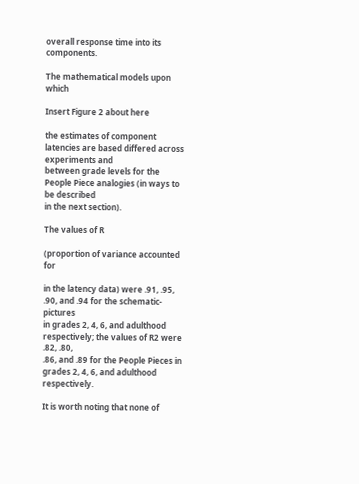overall response time into its components.

The mathematical models upon which

Insert Figure 2 about here

the estimates of component latencies are based differed across experiments and
between grade levels for the People Piece analogies (in ways to be described
in the next section).

The values of R

(proportion of variance accounted for

in the latency data) were .91, .95, .90, and .94 for the schematic-pictures
in grades 2, 4, 6, and adulthood respectively; the values of R2 were .82, .80,
.86, and .89 for the People Pieces in grades 2, 4, 6, and adulthood respectively.

It is worth noting that none of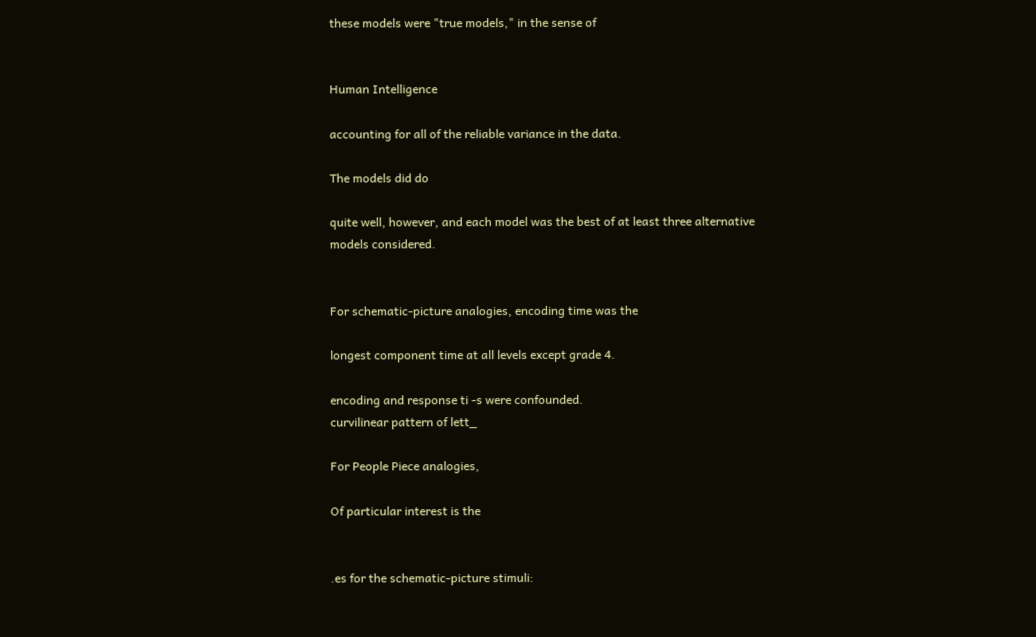these models were "true models," in the sense of


Human Intelligence

accounting for all of the reliable variance in the data.

The models did do

quite well, however, and each model was the best of at least three alternative
models considered.


For schematic-picture analogies, encoding time was the

longest component time at all levels except grade 4.

encoding and response ti -s were confounded.
curvilinear pattern of lett_

For People Piece analogies,

Of particular interest is the


.es for the schematic-picture stimuli: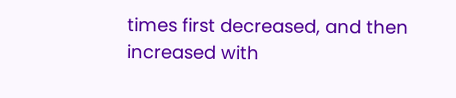times first decreased, and then increased with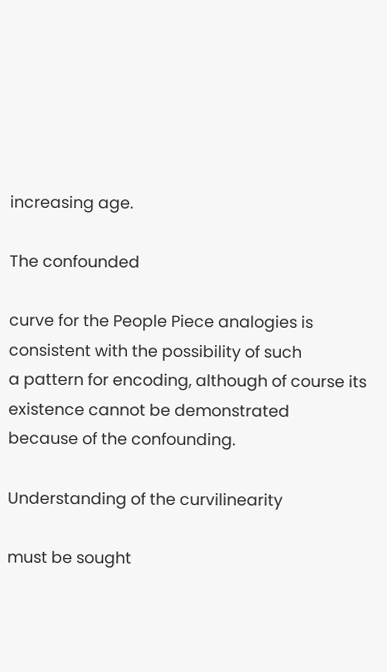increasing age.

The confounded

curve for the People Piece analogies is consistent with the possibility of such
a pattern for encoding, although of course its existence cannot be demonstrated
because of the confounding.

Understanding of the curvilinearity

must be sought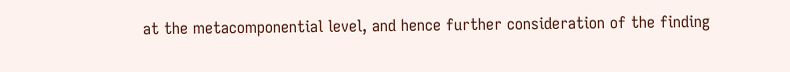at the metacomponential level, and hence further consideration of the finding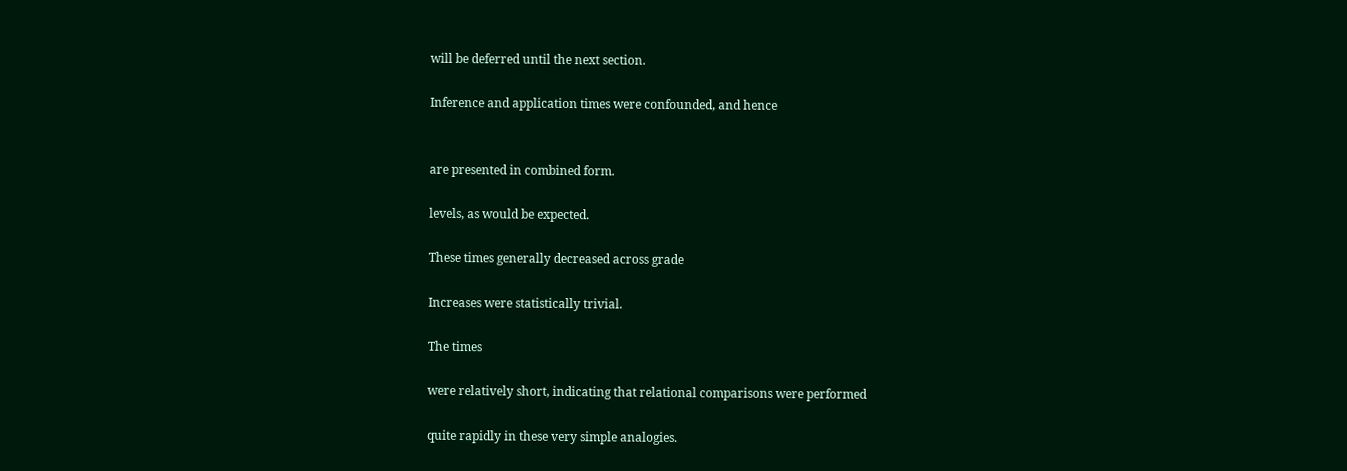will be deferred until the next section.

Inference and application times were confounded, and hence


are presented in combined form.

levels, as would be expected.

These times generally decreased across grade

Increases were statistically trivial.

The times

were relatively short, indicating that relational comparisons were performed

quite rapidly in these very simple analogies.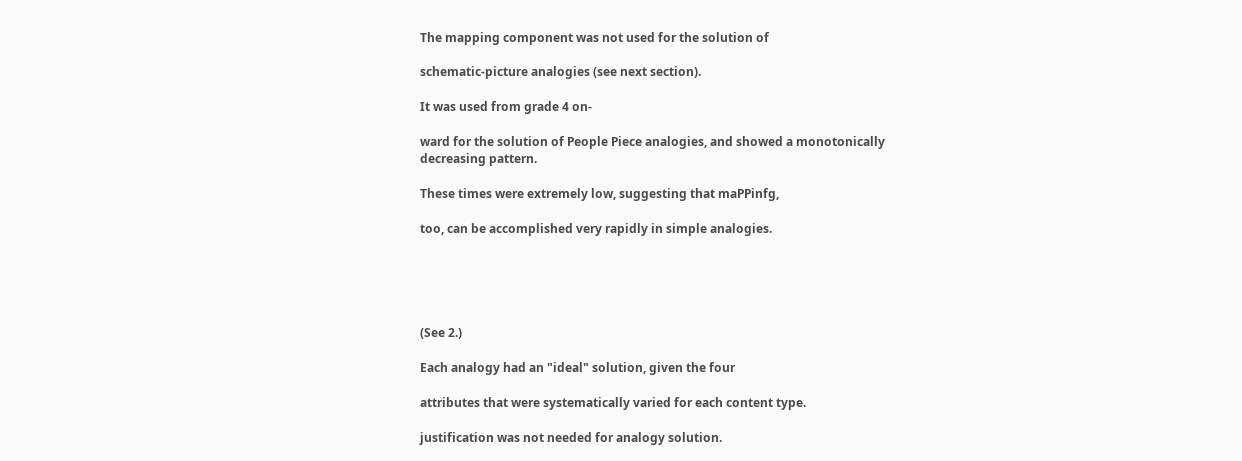The mapping component was not used for the solution of

schematic-picture analogies (see next section).

It was used from grade 4 on-

ward for the solution of People Piece analogies, and showed a monotonically
decreasing pattern.

These times were extremely low, suggesting that maPPinfg,

too, can be accomplished very rapidly in simple analogies.





(See 2.)

Each analogy had an "ideal" solution, given the four

attributes that were systematically varied for each content type.

justification was not needed for analogy solution.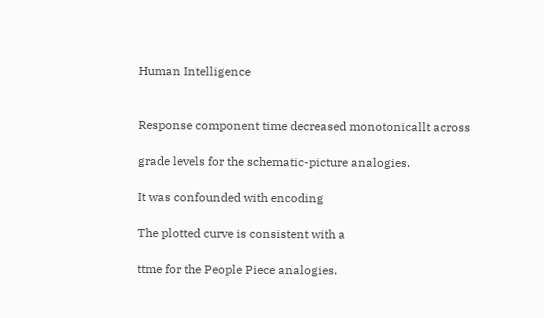Human Intelligence


Response component time decreased monotonicallt across

grade levels for the schematic-picture analogies.

It was confounded with encoding

The plotted curve is consistent with a

ttme for the People Piece analogies.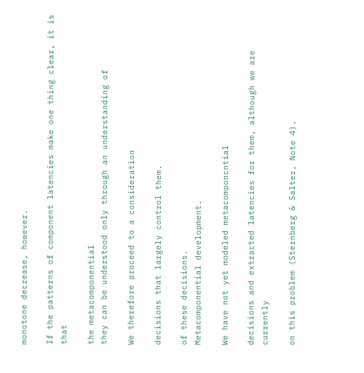monotone decrease, however.

If the patterns of component latencies make one thing clear, it is that

the metacomponential
they can be understood only through an understanding of

We therefore proceed to a consideration

decisions that largely control them.

of these decisions.
Metacomponential development.

We have not yet modeled metacomponcntial

decisions and extracted latencies for them, although we are currently

on this problem (Sternberg & Salter, Note 4).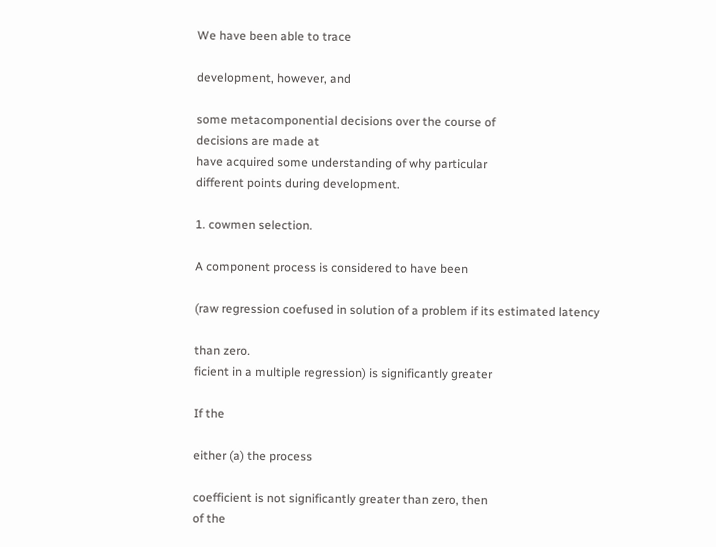We have been able to trace

development, however, and

some metacomponential decisions over the course of
decisions are made at
have acquired some understanding of why particular
different points during development.

1. cowmen selection.

A component process is considered to have been

(raw regression coefused in solution of a problem if its estimated latency

than zero.
ficient in a multiple regression) is significantly greater

If the

either (a) the process

coefficient is not significantly greater than zero, then
of the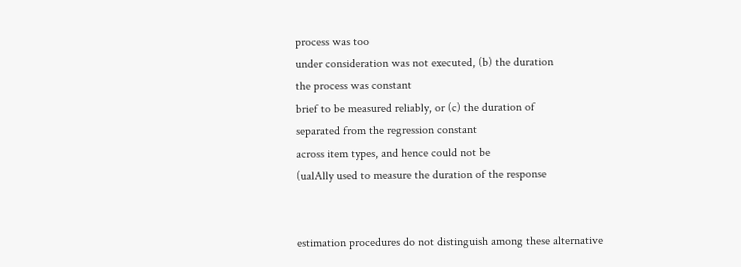process was too
under consideration was not executed, (b) the duration
the process was constant
brief to be measured reliably, or (c) the duration of
separated from the regression constant
across item types, and hence could not be
(ualAlly used to measure the duration of the response


estimation procedures do not distinguish among these alternative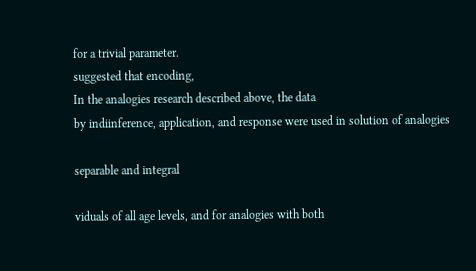for a trivial parameter.
suggested that encoding,
In the analogies research described above, the data
by indiinference, application, and response were used in solution of analogies

separable and integral

viduals of all age levels, and for analogies with both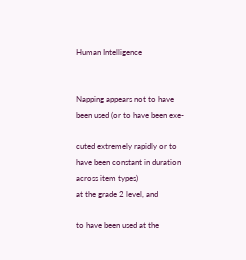Human Intelligence


Napping appears not to have been used (or to have been exe-

cuted extremely rapidly or to have been constant in duration across item types)
at the grade 2 level, and

to have been used at the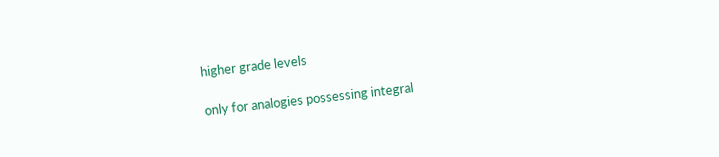higher grade levels

only for analogies possessing integral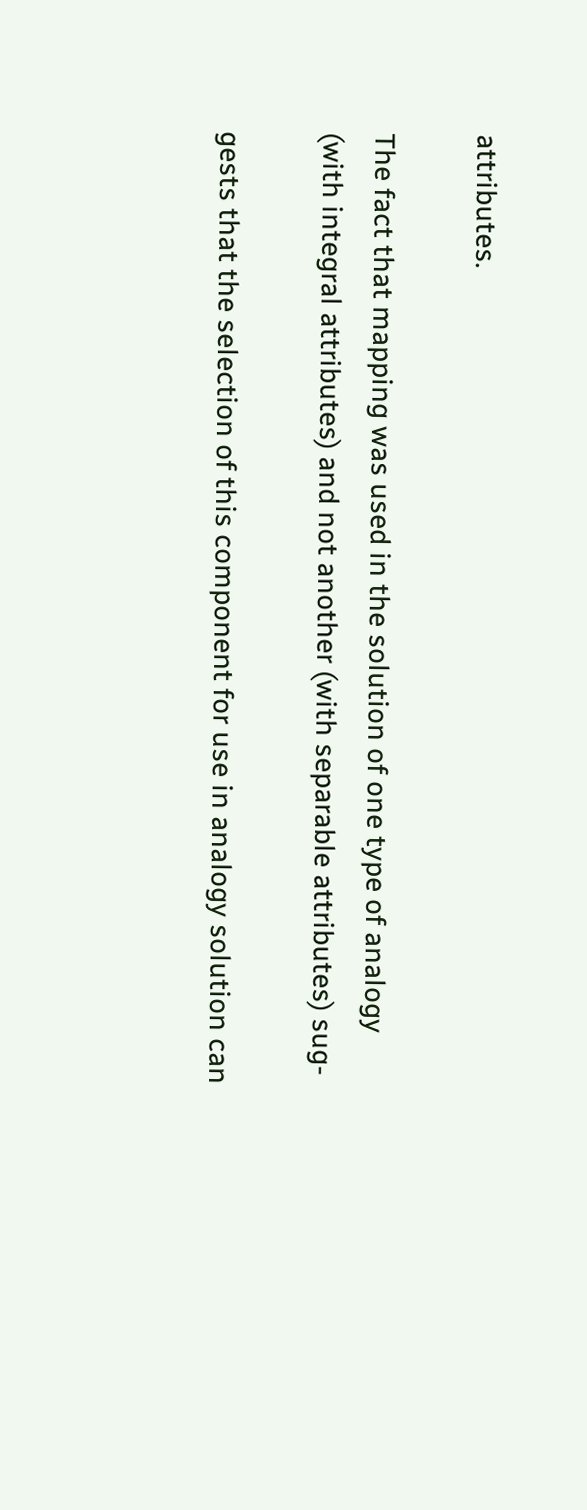attributes.

The fact that mapping was used in the solution of one type of analogy
(with integral attributes) and not another (with separable attributes) sug-

gests that the selection of this component for use in analogy solution can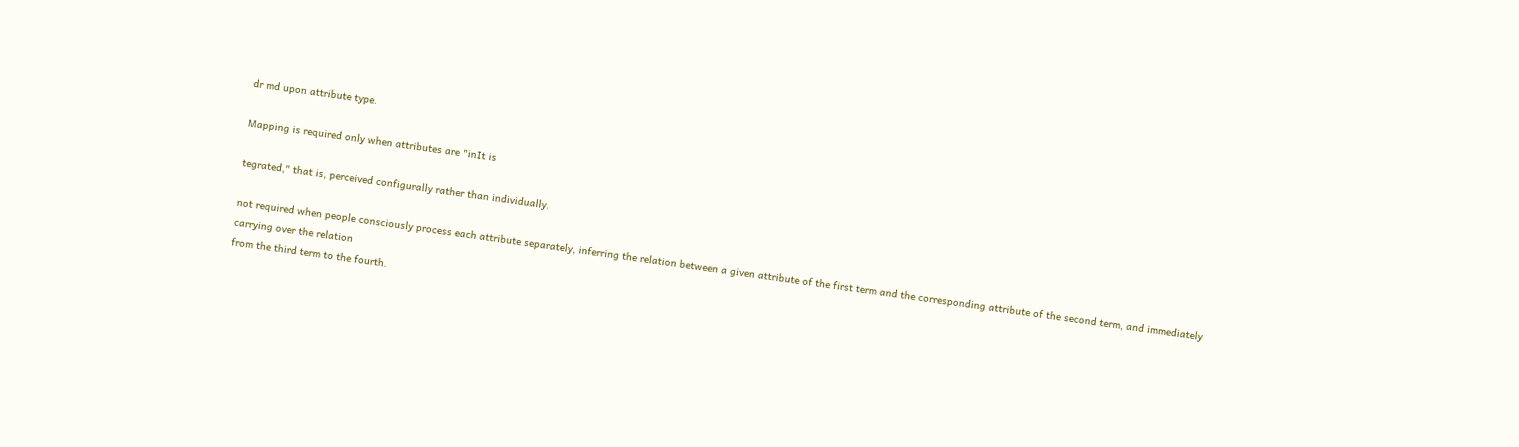dr md upon attribute type.

Mapping is required only when attributes are "inIt is

tegrated," that is, perceived configurally rather than individually.

not required when people consciously process each attribute separately, inferring the relation between a given attribute of the first term and the corresponding attribute of the second term, and immediately carrying over the relation
from the third term to the fourth.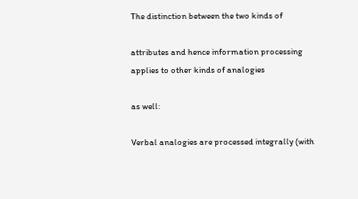The distinction between the two kinds of

attributes and hence information processing applies to other kinds of analogies

as well:

Verbal analogies are processed integrally (with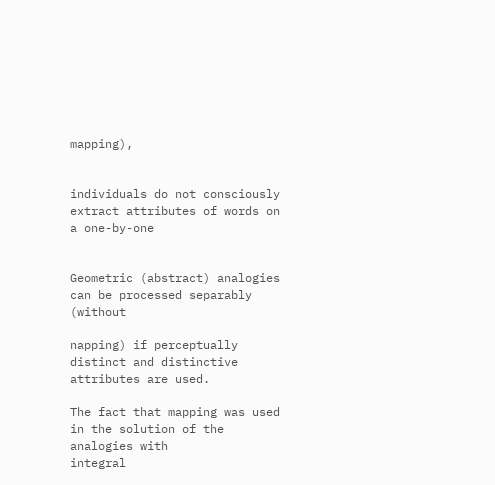mapping),


individuals do not consciously extract attributes of words on a one-by-one


Geometric (abstract) analogies can be processed separably (without

napping) if perceptually distinct and distinctive attributes are used.

The fact that mapping was used in the solution of the analogies with
integral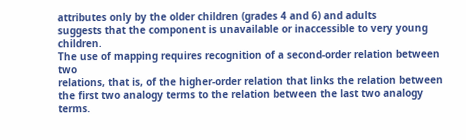attributes only by the older children (grades 4 and 6) and adults
suggests that the component is unavailable or inaccessible to very young children.
The use of mapping requires recognition of a second-order relation between two
relations, that is, of the higher-order relation that links the relation between
the first two analogy terms to the relation between the last two analogy terms.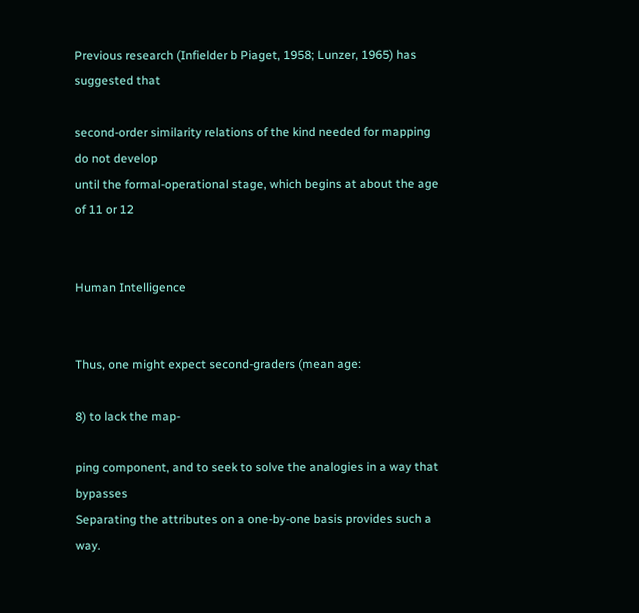Previous research (Infielder b Piaget, 1958; Lunzer, 1965) has suggested that

second-order similarity relations of the kind needed for mapping do not develop
until the formal-operational stage, which begins at about the age of 11 or 12


Human Intelligence


Thus, one might expect second-graders (mean age:

8) to lack the map-

ping component, and to seek to solve the analogies in a way that bypasses
Separating the attributes on a one-by-one basis provides such a way.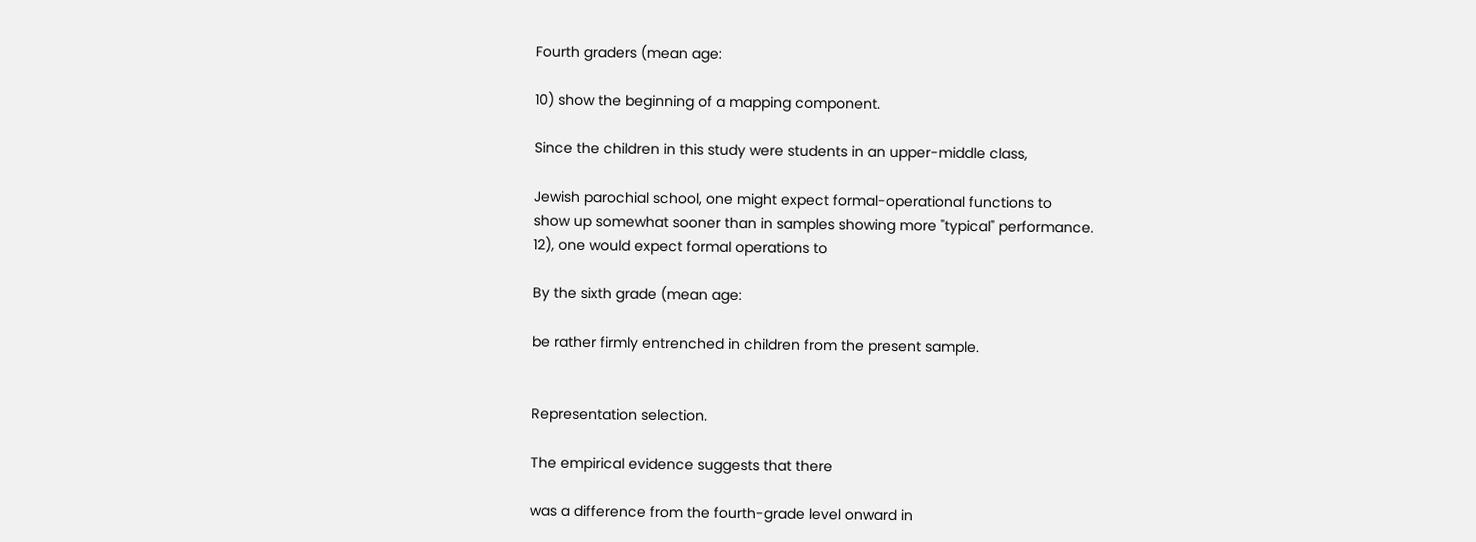Fourth graders (mean age:

10) show the beginning of a mapping component.

Since the children in this study were students in an upper-middle class,

Jewish parochial school, one might expect formal-operational functions to
show up somewhat sooner than in samples showing more "typical" performance.
12), one would expect formal operations to

By the sixth grade (mean age:

be rather firmly entrenched in children from the present sample.


Representation selection.

The empirical evidence suggests that there

was a difference from the fourth-grade level onward in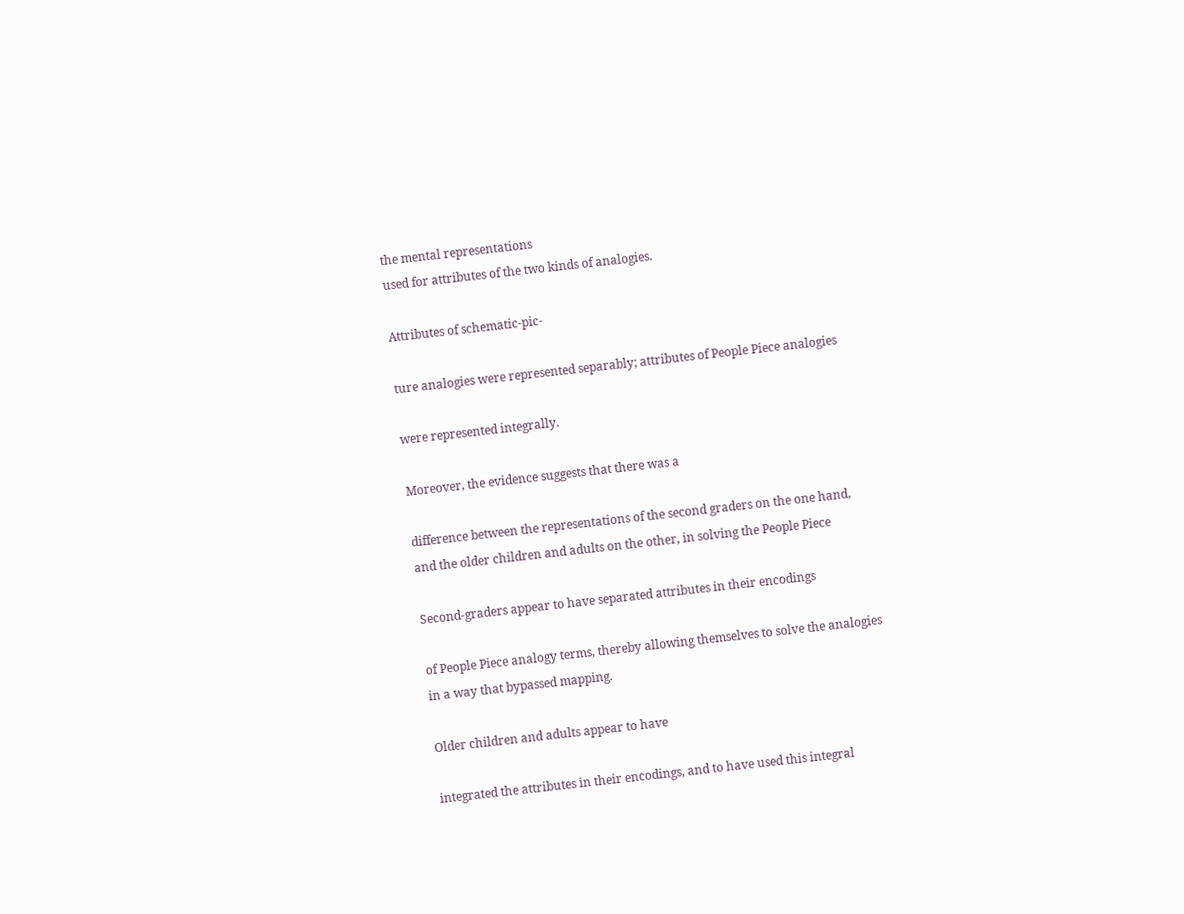the mental representations
used for attributes of the two kinds of analogies.

Attributes of schematic-pic-

ture analogies were represented separably; attributes of People Piece analogies

were represented integrally.

Moreover, the evidence suggests that there was a

difference between the representations of the second graders on the one hand,
and the older children and adults on the other, in solving the People Piece

Second-graders appear to have separated attributes in their encodings

of People Piece analogy terms, thereby allowing themselves to solve the analogies
in a way that bypassed mapping.

Older children and adults appear to have

integrated the attributes in their encodings, and to have used this integral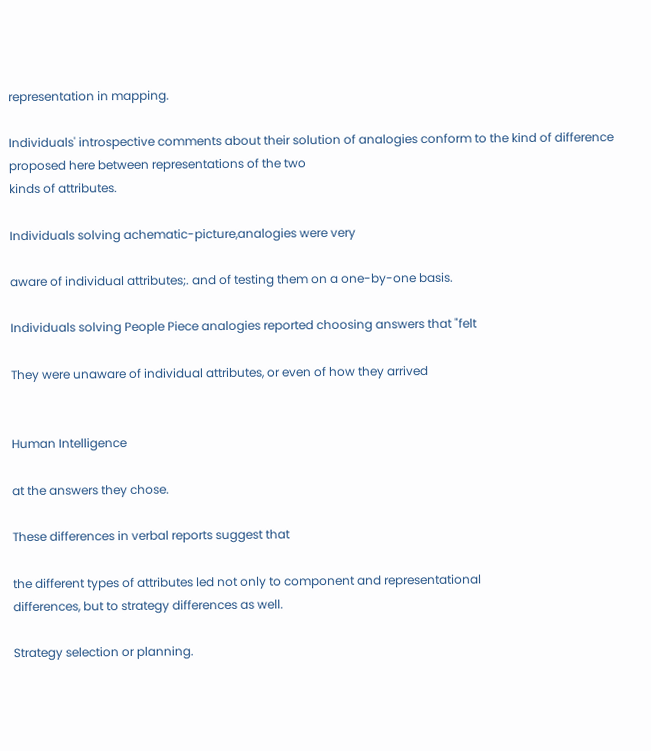representation in mapping.

Individuals' introspective comments about their solution of analogies conform to the kind of difference proposed here between representations of the two
kinds of attributes.

Individuals solving achematic-picture,analogies were very

aware of individual attributes;. and of testing them on a one-by-one basis.

Individuals solving People Piece analogies reported choosing answers that "felt

They were unaware of individual attributes, or even of how they arrived


Human Intelligence

at the answers they chose.

These differences in verbal reports suggest that

the different types of attributes led not only to component and representational
differences, but to strategy differences as well.

Strategy selection or planning.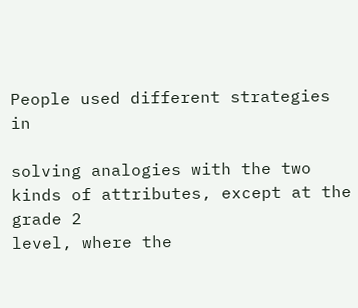People used different strategies in

solving analogies with the two kinds of attributes, except at the grade 2
level, where the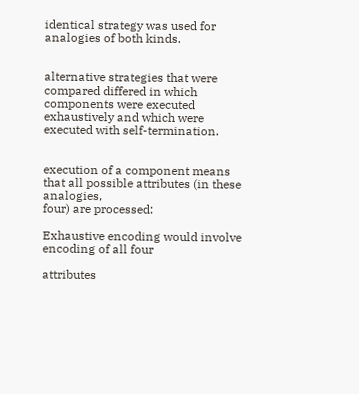identical strategy was used for analogies of both kinds.


alternative strategies that were compared differed in which components were executed exhaustively and which were executed with self-termination.


execution of a component means that all possible attributes (in these analogies,
four) are processed:

Exhaustive encoding would involve encoding of all four

attributes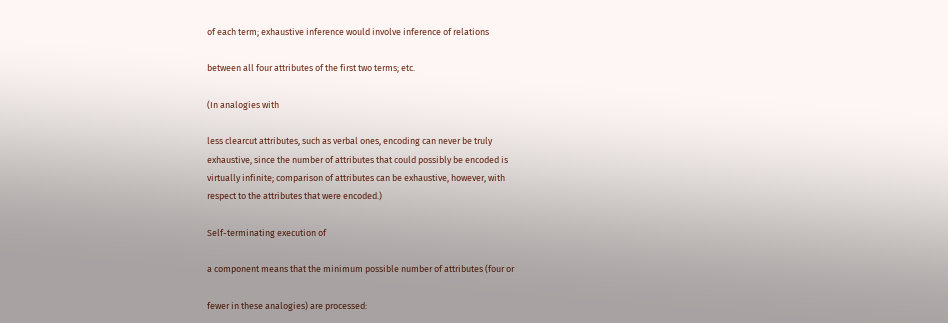of each term; exhaustive inference would involve inference of relations

between all four attributes of the first two terms; etc.

(In analogies with

less clearcut attributes, such as verbal ones, encoding can never be truly
exhaustive, since the number of attributes that could possibly be encoded is
virtually infinite; comparison of attributes can be exhaustive, however, with
respect to the attributes that were encoded.)

Self-terminating execution of

a component means that the minimum possible number of attributes (four or

fewer in these analogies) are processed: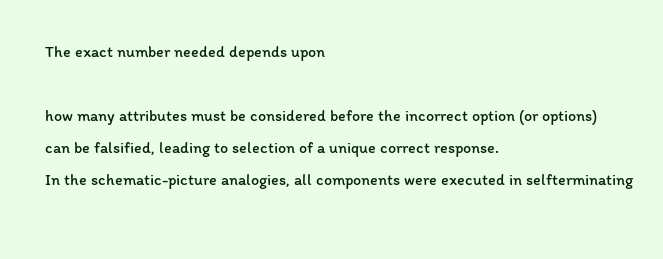The exact number needed depends upon

how many attributes must be considered before the incorrect option (or options)
can be falsified, leading to selection of a unique correct response.
In the schematic-picture analogies, all components were executed in selfterminating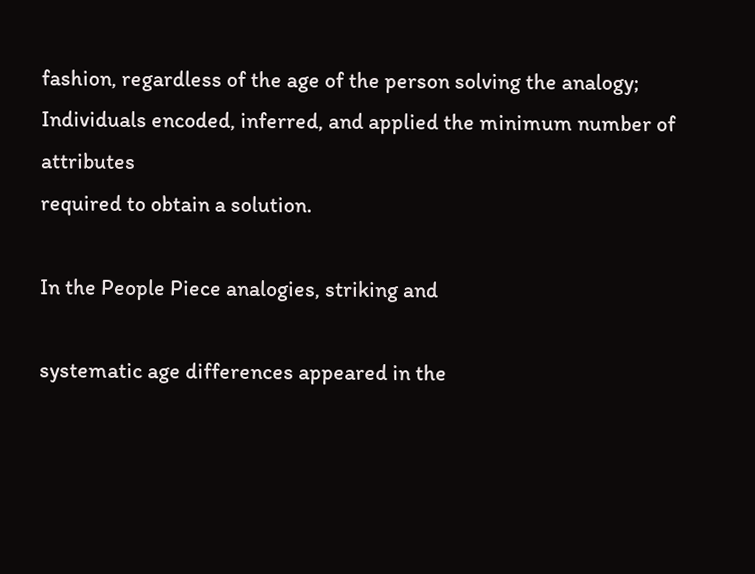fashion, regardless of the age of the person solving the analogy;
Individuals encoded, inferred, and applied the minimum number of attributes
required to obtain a solution.

In the People Piece analogies, striking and

systematic age differences appeared in the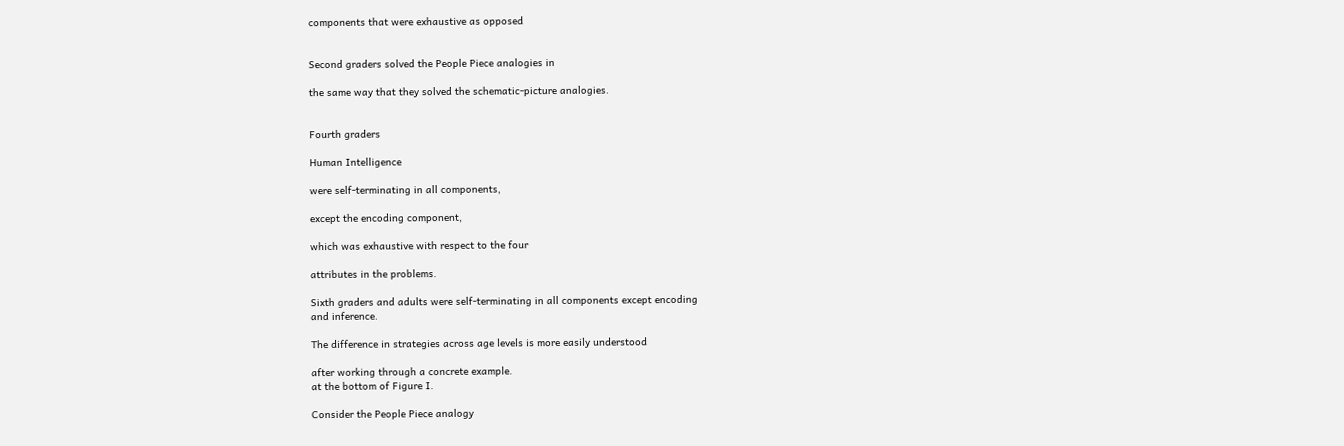components that were exhaustive as opposed


Second graders solved the People Piece analogies in

the same way that they solved the schematic-picture analogies.


Fourth graders

Human Intelligence

were self-terminating in all components,

except the encoding component,

which was exhaustive with respect to the four

attributes in the problems.

Sixth graders and adults were self-terminating in all components except encoding
and inference.

The difference in strategies across age levels is more easily understood

after working through a concrete example.
at the bottom of Figure I.

Consider the People Piece analogy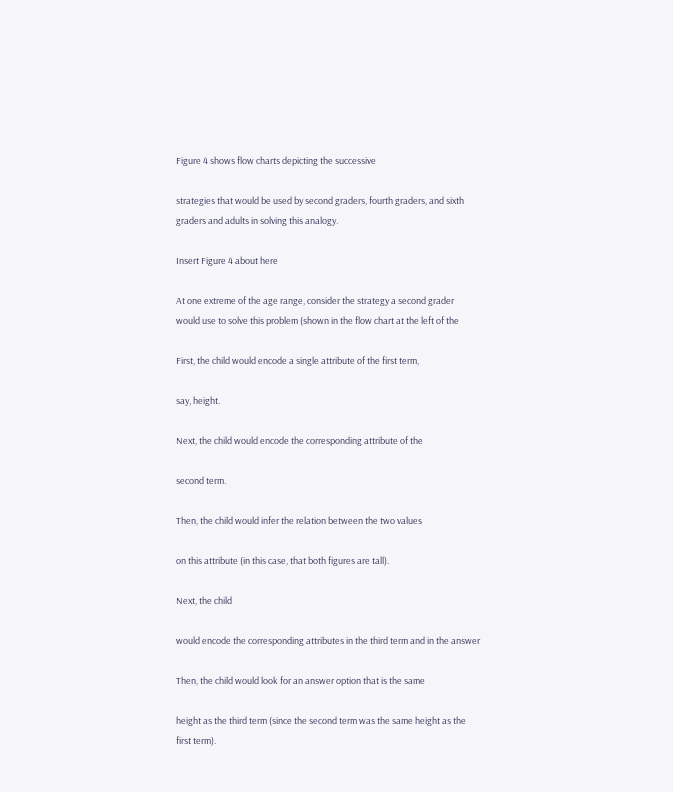Figure 4 shows flow charts depicting the successive

strategies that would be used by second graders, fourth graders, and sixth
graders and adults in solving this analogy.

Insert Figure 4 about here

At one extreme of the age range, consider the strategy a second grader
would use to solve this problem (shown in the flow chart at the left of the

First, the child would encode a single attribute of the first term,

say, height.

Next, the child would encode the corresponding attribute of the

second term.

Then, the child would infer the relation between the two values

on this attribute (in this case, that both figures are tall).

Next, the child

would encode the corresponding attributes in the third term and in the answer

Then, the child would look for an answer option that is the same

height as the third term (since the second term was the same height as the
first term).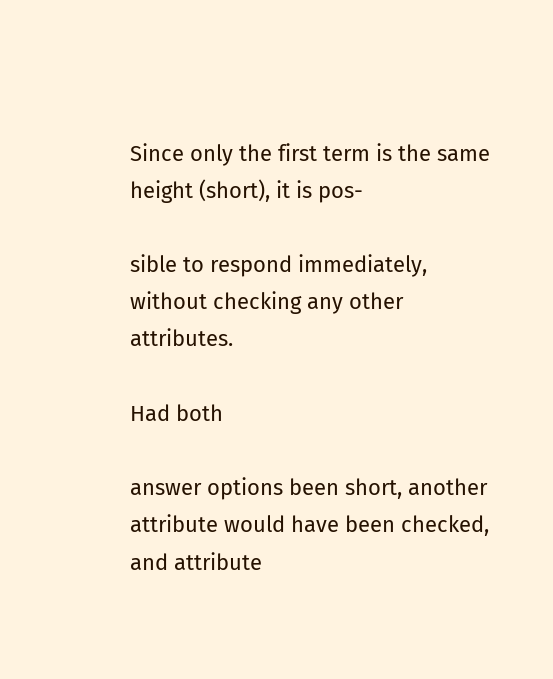Since only the first term is the same height (short), it is pos-

sible to respond immediately, without checking any other attributes.

Had both

answer options been short, another attribute would have been checked, and attribute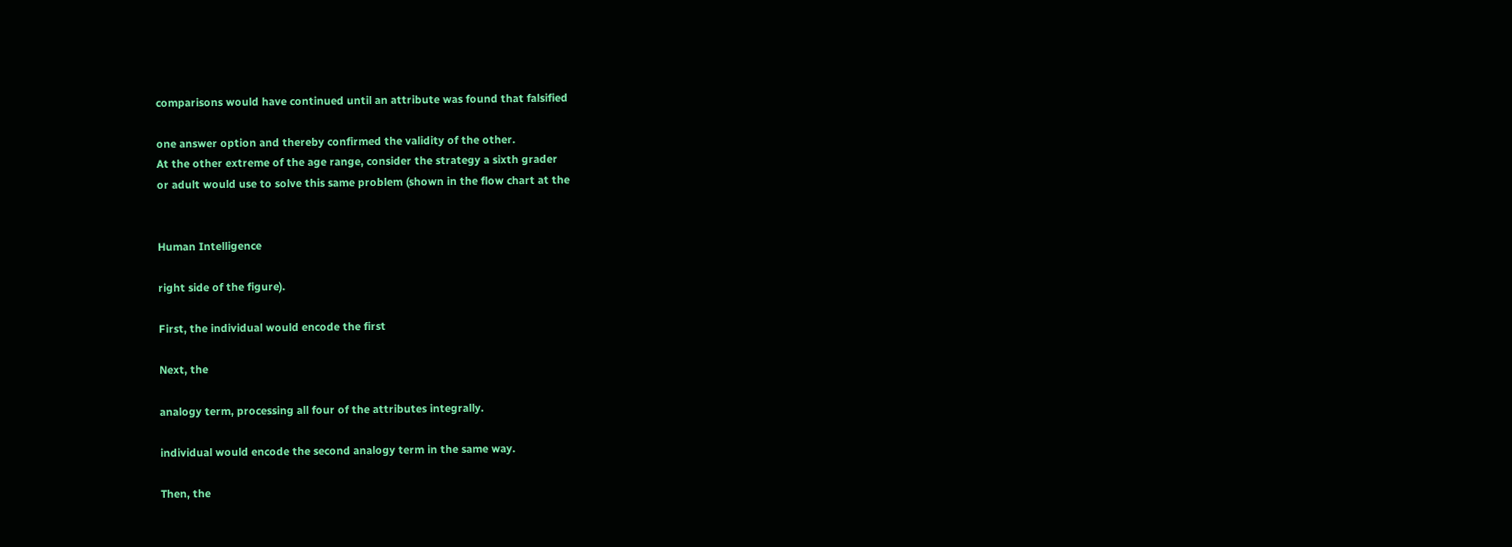comparisons would have continued until an attribute was found that falsified

one answer option and thereby confirmed the validity of the other.
At the other extreme of the age range, consider the strategy a sixth grader
or adult would use to solve this same problem (shown in the flow chart at the


Human Intelligence

right side of the figure).

First, the individual would encode the first

Next, the

analogy term, processing all four of the attributes integrally.

individual would encode the second analogy term in the same way.

Then, the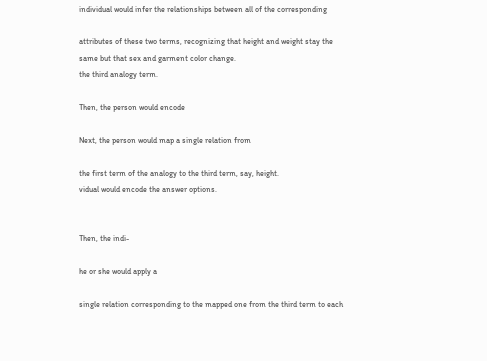individual would infer the relationships between all of the corresponding

attributes of these two terms, recognizing that height and weight stay the
same but that sex and garment color change.
the third analogy term.

Then, the person would encode

Next, the person would map a single relation from

the first term of the analogy to the third term, say, height.
vidual would encode the answer options.


Then, the indi-

he or she would apply a

single relation corresponding to the mapped one from the third term to each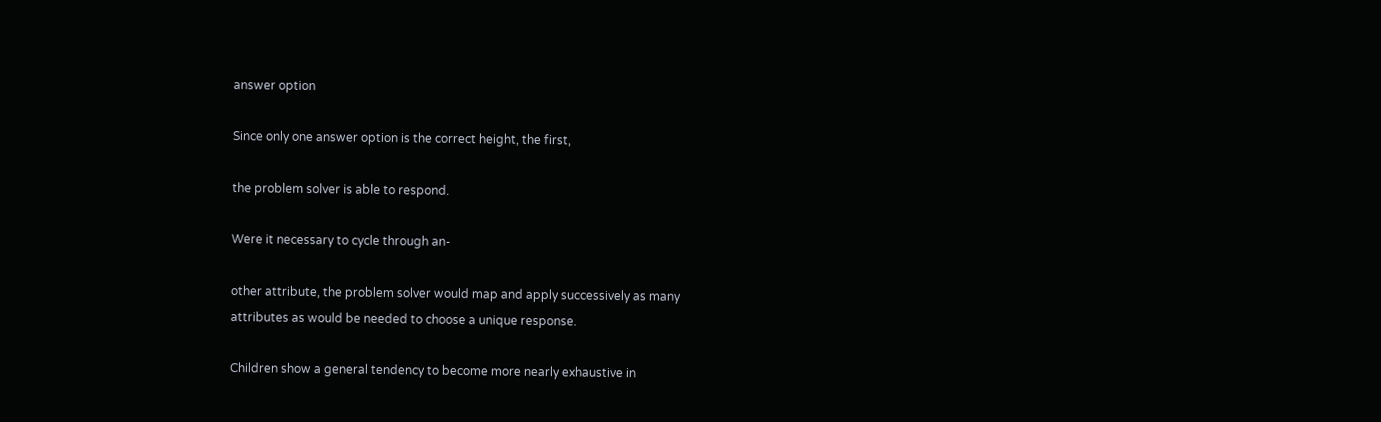answer option

Since only one answer option is the correct height, the first,

the problem solver is able to respond.

Were it necessary to cycle through an-

other attribute, the problem solver would map and apply successively as many
attributes as would be needed to choose a unique response.

Children show a general tendency to become more nearly exhaustive in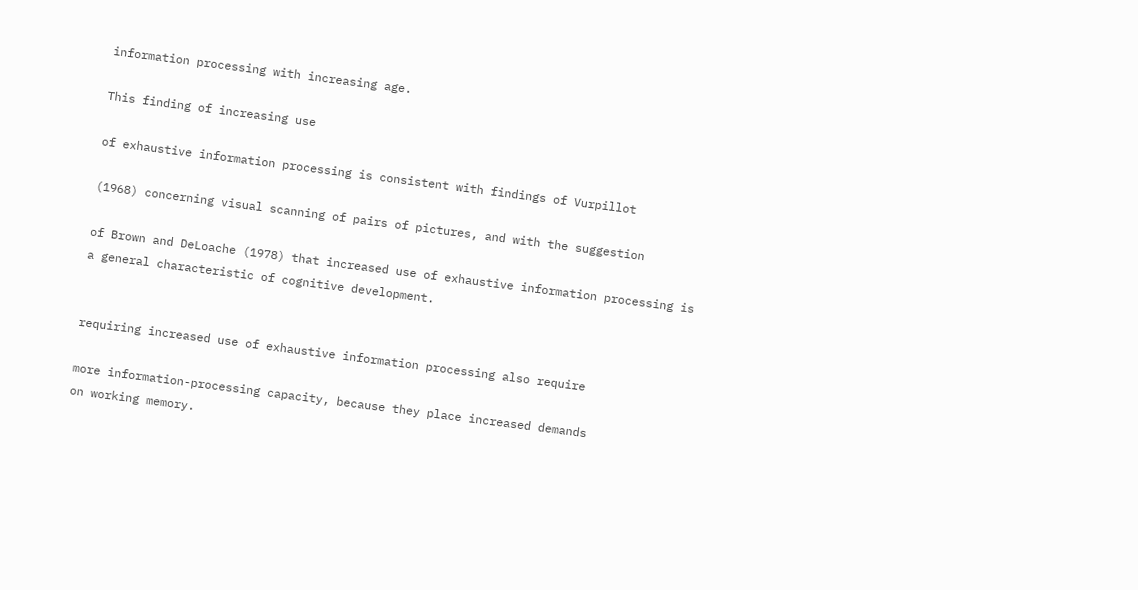information processing with increasing age.

This finding of increasing use

of exhaustive information processing is consistent with findings of Vurpillot

(1968) concerning visual scanning of pairs of pictures, and with the suggestion

of Brown and DeLoache (1978) that increased use of exhaustive information processing is a general characteristic of cognitive development.


requiring increased use of exhaustive information processing also require

more information-processing capacity, because they place increased demands
on working memory.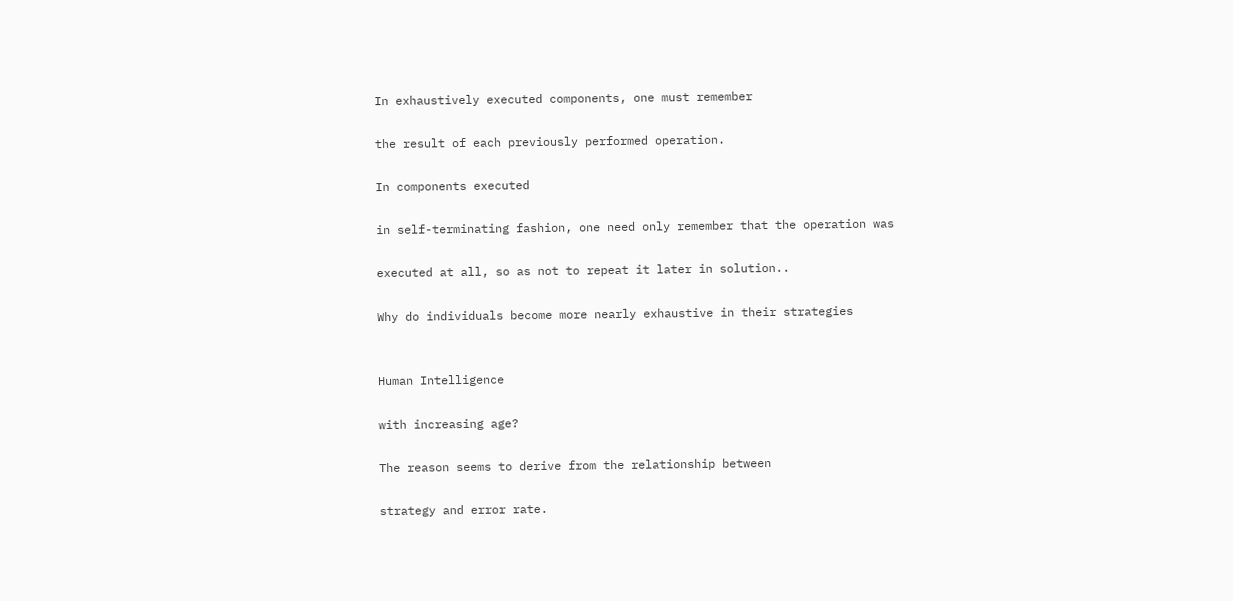In exhaustively executed components, one must remember

the result of each previously performed operation.

In components executed

in self-terminating fashion, one need only remember that the operation was

executed at all, so as not to repeat it later in solution..

Why do individuals become more nearly exhaustive in their strategies


Human Intelligence

with increasing age?

The reason seems to derive from the relationship between

strategy and error rate.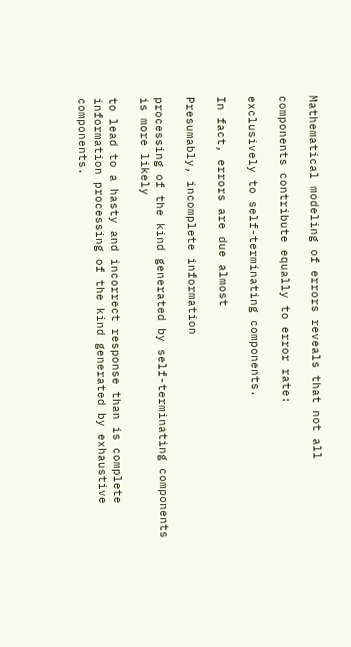Mathematical modeling of errors reveals that not all

components contribute equally to error rate:

exclusively to self-terminating components.

In fact, errors are due almost

Presumably, incomplete information

processing of the kind generated by self-terminating components is more likely

to lead to a hasty and incorrect response than is complete information processing of the kind generated by exhaustive components.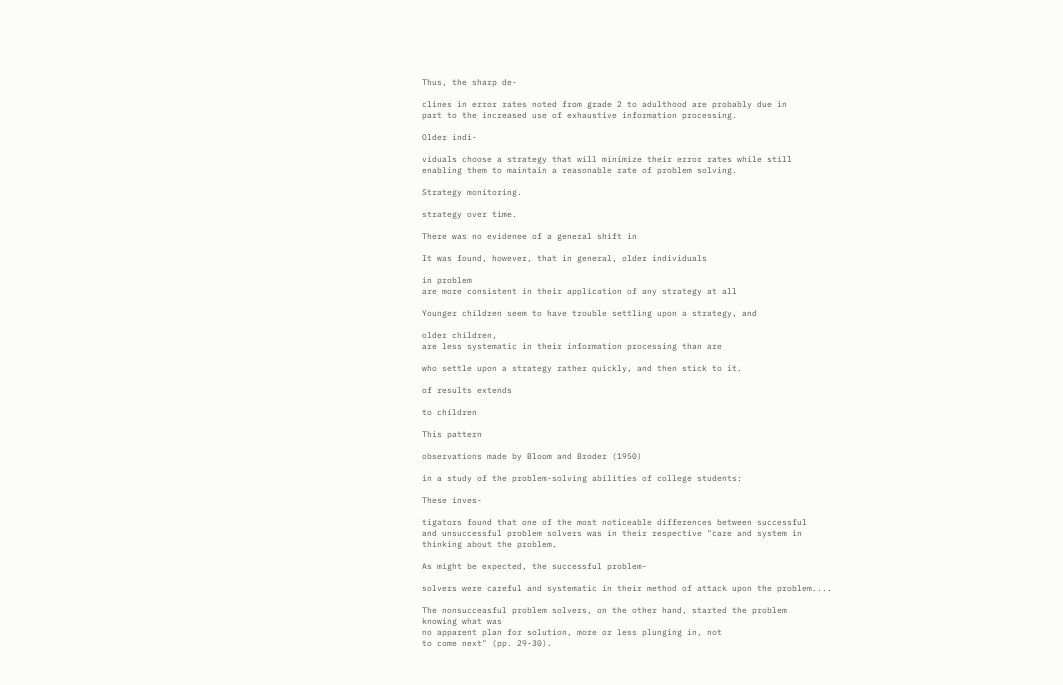Thus, the sharp de-

clines in error rates noted from grade 2 to adulthood are probably due in
part to the increased use of exhaustive information processing.

Older indi-

viduals choose a strategy that will minimize their error rates while still
enabling them to maintain a reasonable rate of problem solving.

Strategy monitoring.

strategy over time.

There was no evidenee of a general shift in

It was found, however, that in general, older individuals

in problem
are more consistent in their application of any strategy at all

Younger children seem to have trouble settling upon a strategy, and

older children,
are less systematic in their information processing than are

who settle upon a strategy rather quickly, and then stick to it.

of results extends

to children

This pattern

observations made by Bloom and Broder (1950)

in a study of the problem-solving abilities of college students:

These inves-

tigators found that one of the most noticeable differences between successful
and unsuccessful problem solvers was in their respective "care and system in
thinking about the problem.

As might be expected, the successful problem-

solvers were careful and systematic in their method of attack upon the problem....

The nonsucceasful problem solvers, on the other hand, started the problem
knowing what was
no apparent plan for solution, more or less plunging in, not
to come next" (pp. 29-30).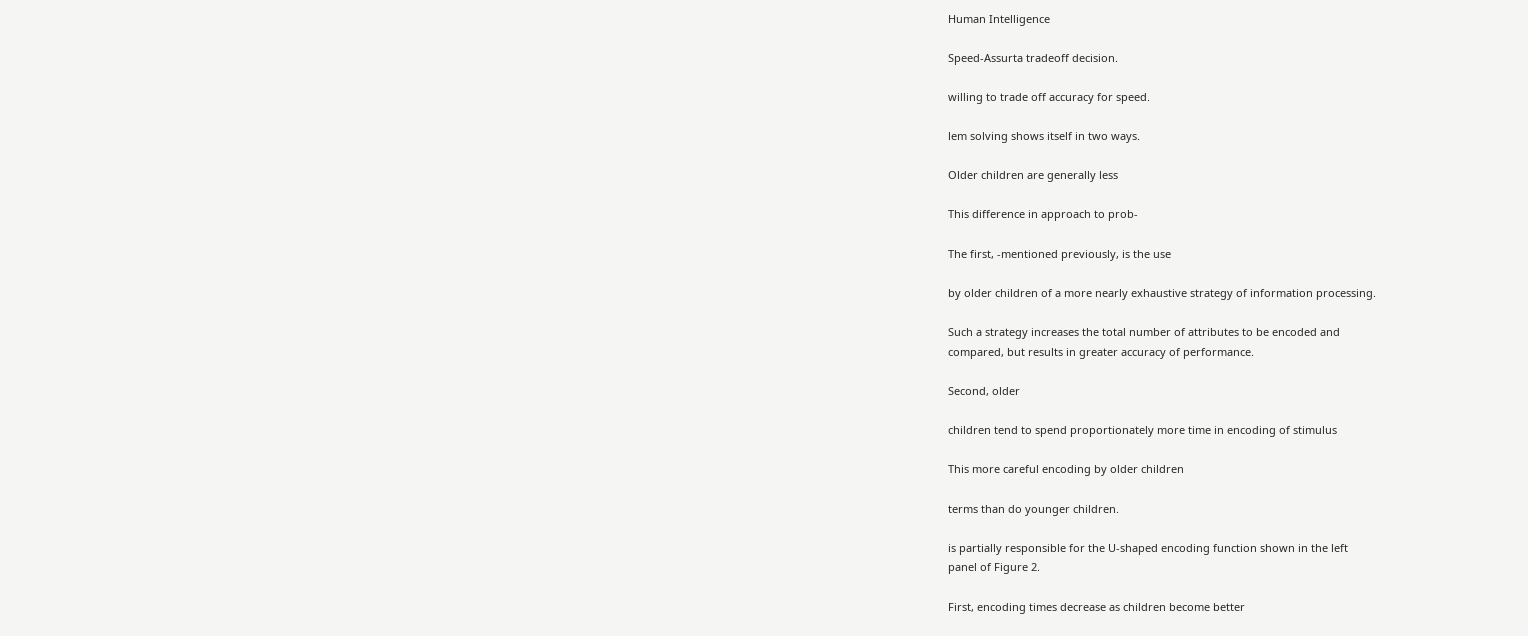Human Intelligence

Speed-Assurta tradeoff decision.

willing to trade off accuracy for speed.

lem solving shows itself in two ways.

Older children are generally less

This difference in approach to prob-

The first, -mentioned previously, is the use

by older children of a more nearly exhaustive strategy of information processing.

Such a strategy increases the total number of attributes to be encoded and
compared, but results in greater accuracy of performance.

Second, older

children tend to spend proportionately more time in encoding of stimulus

This more careful encoding by older children

terms than do younger children.

is partially responsible for the U-shaped encoding function shown in the left
panel of Figure 2.

First, encoding times decrease as children become better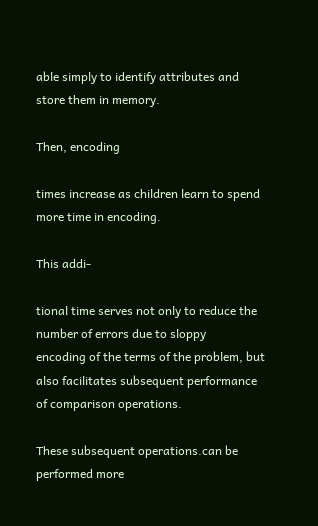able simply to identify attributes and store them in memory.

Then, encoding

times increase as children learn to spend more time in encoding.

This addi-

tional time serves not only to reduce the number of errors due to sloppy
encoding of the terms of the problem, but also facilitates subsequent performance
of comparison operations.

These subsequent operations.can be performed more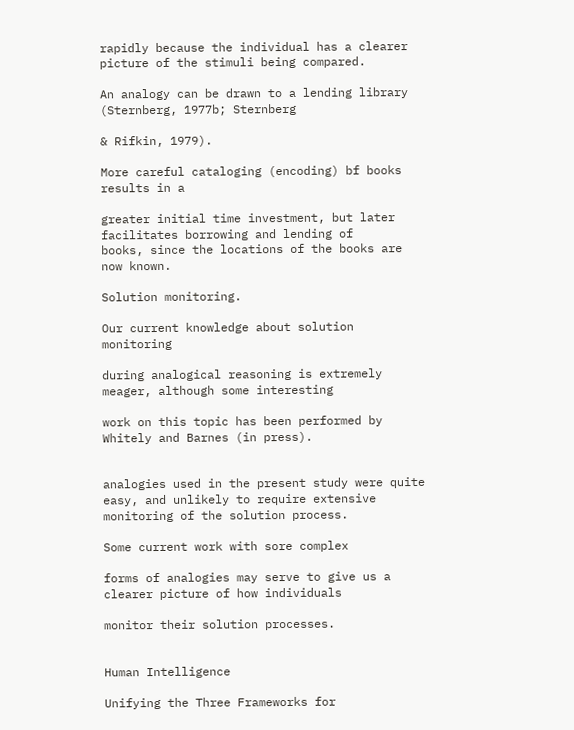rapidly because the individual has a clearer picture of the stimuli being compared.

An analogy can be drawn to a lending library (Sternberg, 1977b; Sternberg

& Rifkin, 1979).

More careful cataloging (encoding) bf books results in a

greater initial time investment, but later facilitates borrowing and lending of
books, since the locations of the books are now known.

Solution monitoring.

Our current knowledge about solution monitoring

during analogical reasoning is extremely meager, although some interesting

work on this topic has been performed by Whitely and Barnes (in press).


analogies used in the present study were quite easy, and unlikely to require extensive monitoring of the solution process.

Some current work with sore complex

forms of analogies may serve to give us a clearer picture of how individuals

monitor their solution processes.


Human Intelligence

Unifying the Three Frameworks for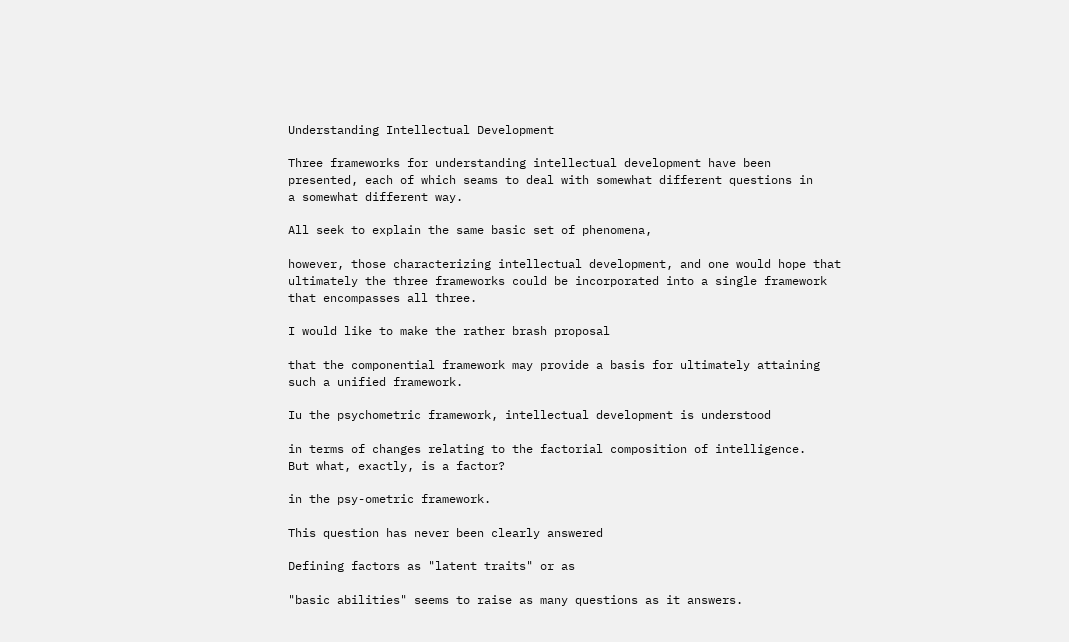Understanding Intellectual Development

Three frameworks for understanding intellectual development have been
presented, each of which seams to deal with somewhat different questions in
a somewhat different way.

All seek to explain the same basic set of phenomena,

however, those characterizing intellectual development, and one would hope that
ultimately the three frameworks could be incorporated into a single framework
that encompasses all three.

I would like to make the rather brash proposal

that the componential framework may provide a basis for ultimately attaining
such a unified framework.

Iu the psychometric framework, intellectual development is understood

in terms of changes relating to the factorial composition of intelligence.
But what, exactly, is a factor?

in the psy-ometric framework.

This question has never been clearly answered

Defining factors as "latent traits" or as

"basic abilities" seems to raise as many questions as it answers.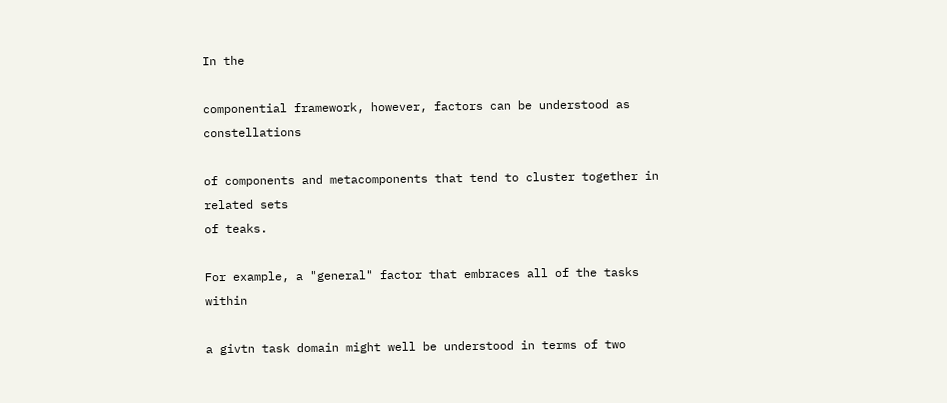In the

componential framework, however, factors can be understood as constellations

of components and metacomponents that tend to cluster together in related sets
of teaks.

For example, a "general" factor that embraces all of the tasks within

a givtn task domain might well be understood in terms of two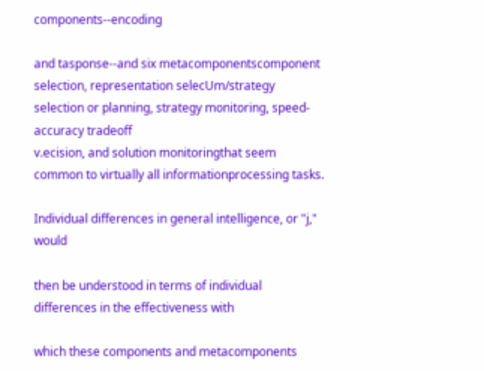components--encoding

and tasponse--and six metacomponentscomponent selection, representation selecUm/strategy selection or planning, strategy monitoring, speed-accuracy tradeoff
v.ecision, and solution monitoringthat seem common to virtually all informationprocessing tasks.

Individual differences in general intelligence, or "j," would

then be understood in terms of individual differences in the effectiveness with

which these components and metacomponents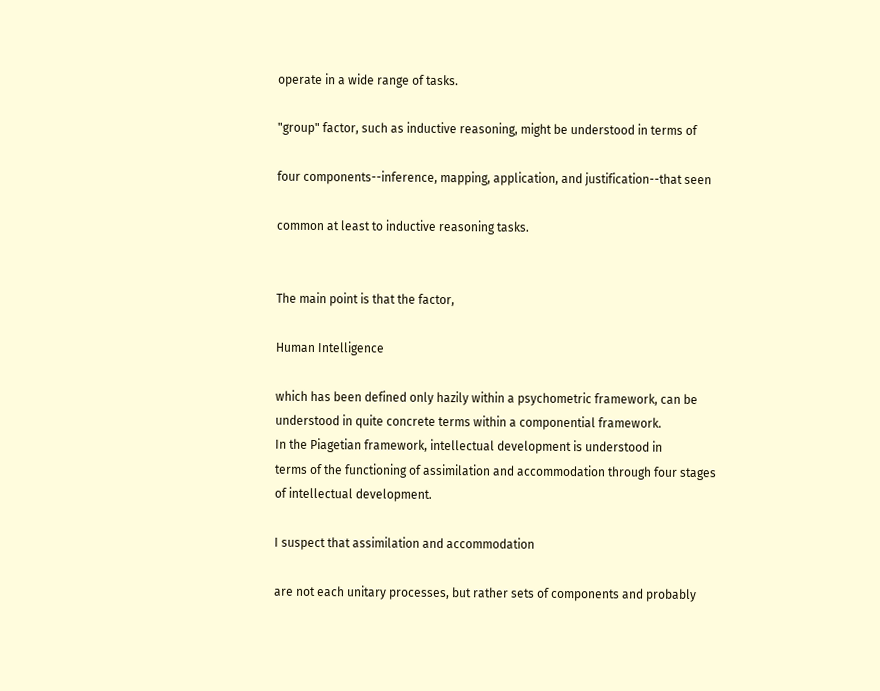operate in a wide range of tasks.

"group" factor, such as inductive reasoning, might be understood in terms of

four components--inference, mapping, application, and justification--that seen

common at least to inductive reasoning tasks.


The main point is that the factor,

Human Intelligence

which has been defined only hazily within a psychometric framework, can be
understood in quite concrete terms within a componential framework.
In the Piagetian framework, intellectual development is understood in
terms of the functioning of assimilation and accommodation through four stages
of intellectual development.

I suspect that assimilation and accommodation

are not each unitary processes, but rather sets of components and probably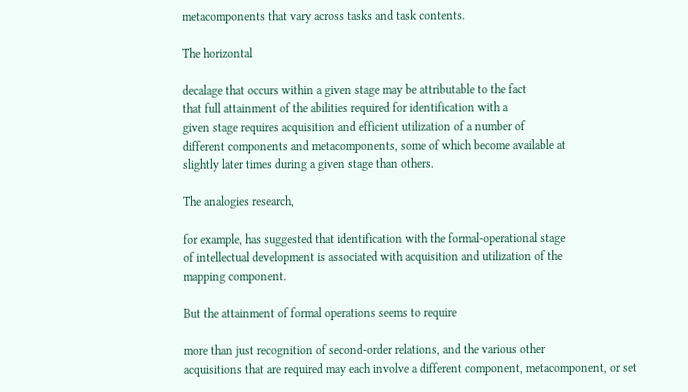metacomponents that vary across tasks and task contents.

The horizontal

decalage that occurs within a given stage may be attributable to the fact
that full attainment of the abilities required for identification with a
given stage requires acquisition and efficient utilization of a number of
different components and metacomponents, some of which become available at
slightly later times during a given stage than others.

The analogies research,

for example, has suggested that identification with the formal-operational stage
of intellectual development is associated with acquisition and utilization of the
mapping component.

But the attainment of formal operations seems to require

more than just recognition of second-order relations, and the various other
acquisitions that are required may each involve a different component, metacomponent, or set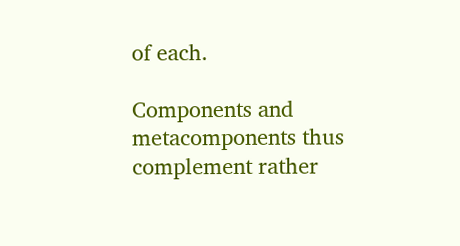of each.

Components and metacomponents thus complement rather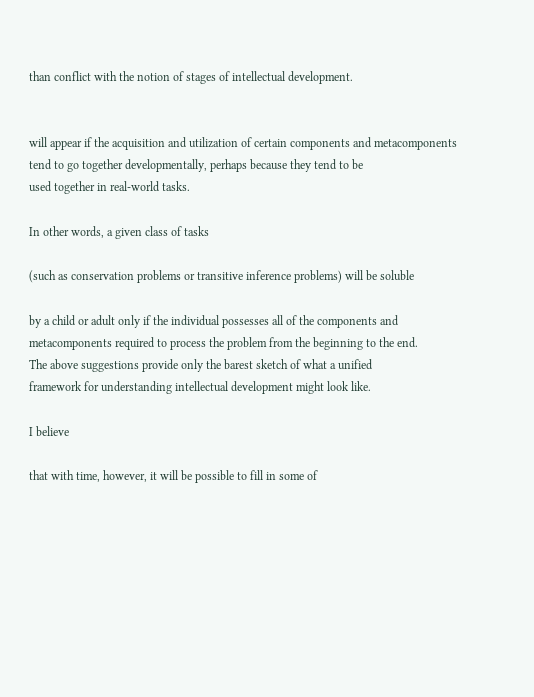than conflict with the notion of stages of intellectual development.


will appear if the acquisition and utilization of certain components and metacomponents tend to go together developmentally, perhaps because they tend to be
used together in real-world tasks.

In other words, a given class of tasks

(such as conservation problems or transitive inference problems) will be soluble

by a child or adult only if the individual possesses all of the components and
metacomponents required to process the problem from the beginning to the end.
The above suggestions provide only the barest sketch of what a unified
framework for understanding intellectual development might look like.

I believe

that with time, however, it will be possible to fill in some of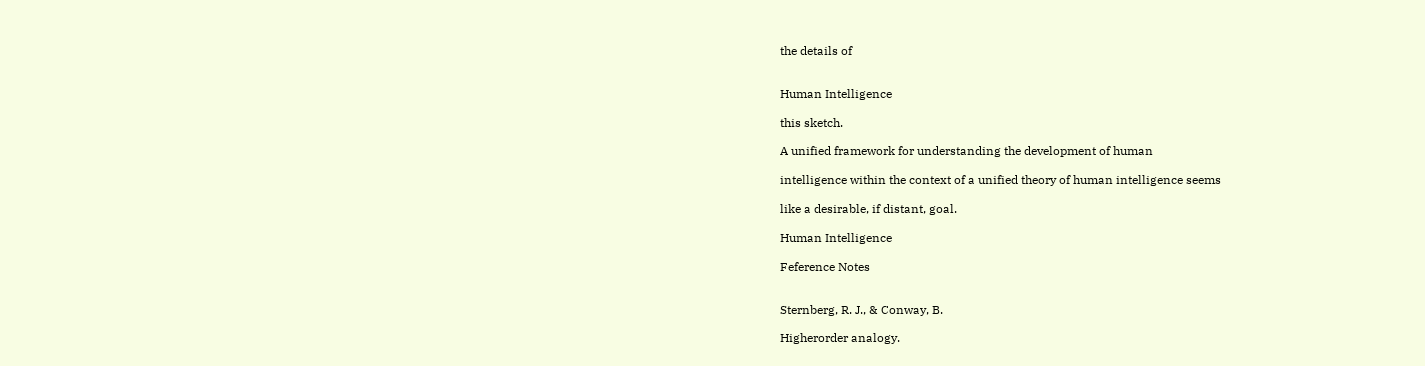the details of


Human Intelligence

this sketch.

A unified framework for understanding the development of human

intelligence within the context of a unified theory of human intelligence seems

like a desirable, if distant, goal.

Human Intelligence

Feference Notes


Sternberg, R. J., & Conway, B.

Higherorder analogy.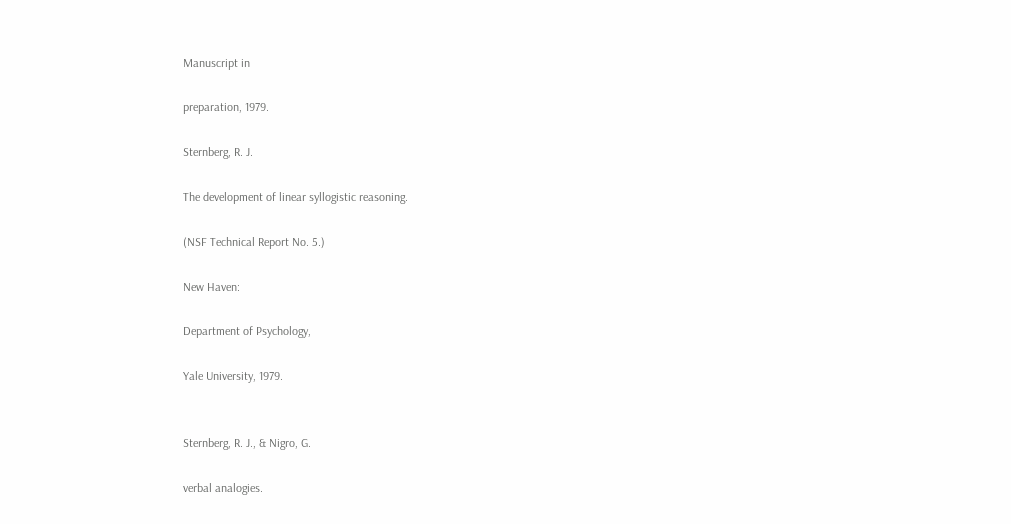Manuscript in

preparation, 1979.

Sternberg, R. J.

The development of linear syllogistic reasoning.

(NSF Technical Report No. 5.)

New Haven:

Department of Psychology,

Yale University, 1979.


Sternberg, R. J., & Nigro, G.

verbal analogies.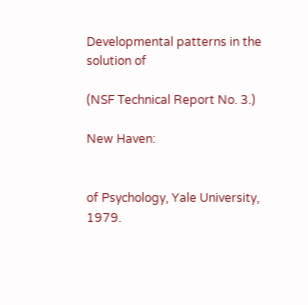Developmental patterns in the solution of

(NSF Technical Report No. 3.)

New Haven:


of Psychology, Yale University, 1979.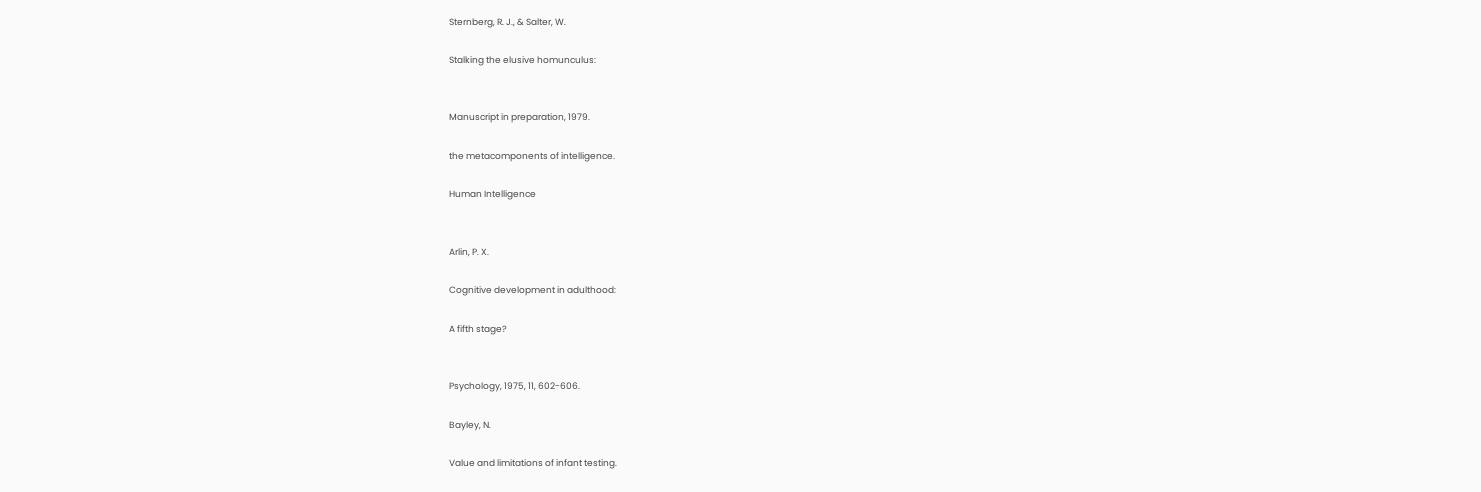Sternberg, R. J., & Salter, W.

Stalking the elusive homunculus:


Manuscript in preparation, 1979.

the metacomponents of intelligence.

Human Intelligence


Arlin, P. X.

Cognitive development in adulthood:

A fifth stage?


Psychology, 1975, 11, 602-606.

Bayley, N.

Value and limitations of infant testing.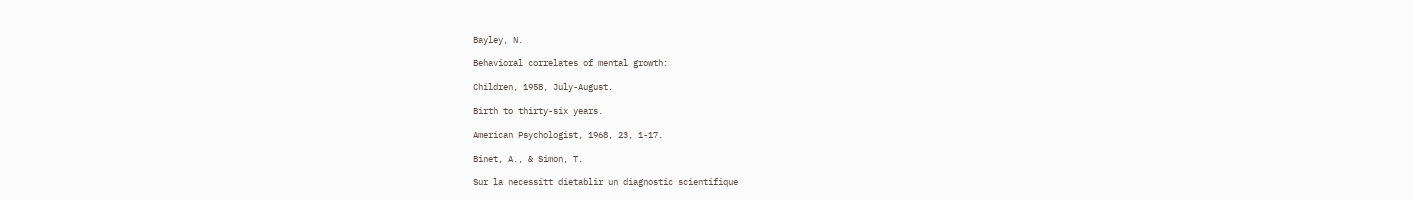Bayley, N.

Behavioral correlates of mental growth:

Children, 1958, July-August.

Birth to thirty-six years.

American Psychologist, 1968, 23, 1-17.

Binet, A., & Simon, T.

Sur la necessitt dietablir un diagnostic scientifique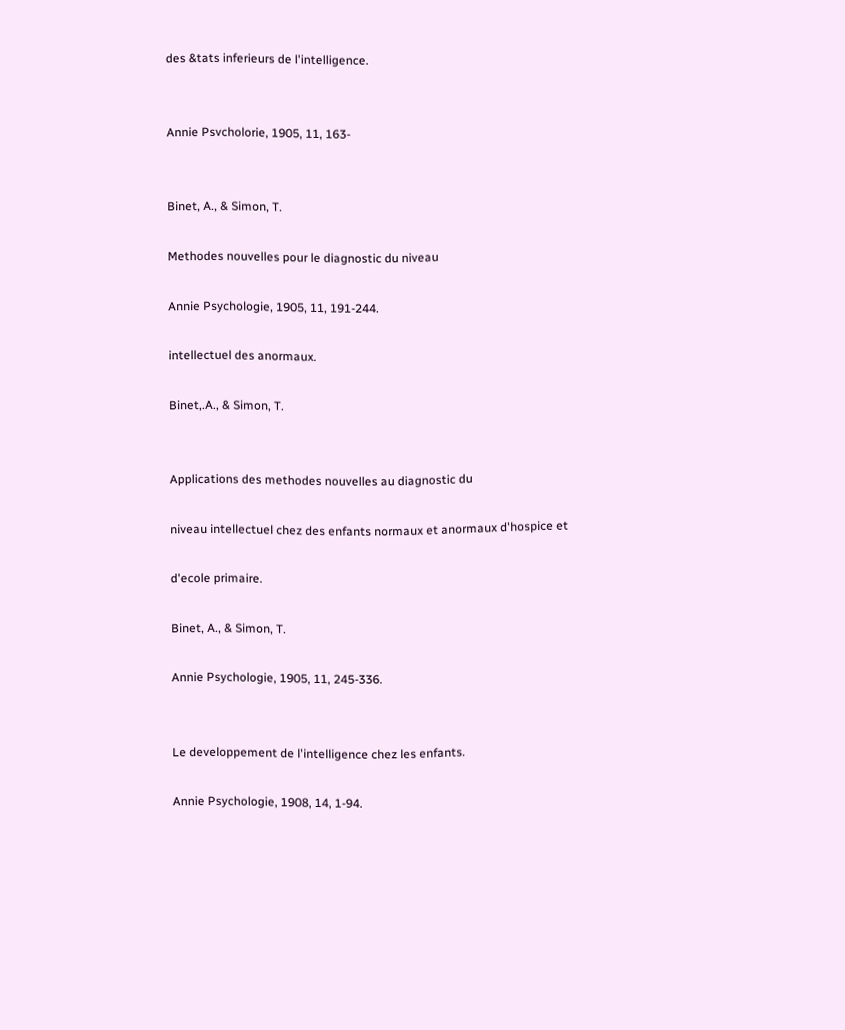des &tats inferieurs de l'intelligence.


Annie Psvcholorie, 1905, 11, 163-


Binet, A., & Simon, T.

Methodes nouvelles pour le diagnostic du niveau

Annie Psychologie, 1905, 11, 191-244.

intellectuel des anormaux.

Binet,.A., & Simon, T.


Applications des methodes nouvelles au diagnostic du

niveau intellectuel chez des enfants normaux et anormaux d'hospice et

d'ecole primaire.

Binet, A., & Simon, T.

Annie Psychologie, 1905, 11, 245-336.


Le developpement de l'intelligence chez les enfants.

Annie Psychologie, 1908, 14, 1-94.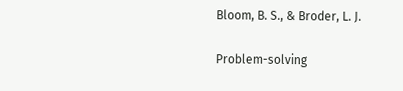Bloom, B. S., & Broder, L. J.

Problem-solving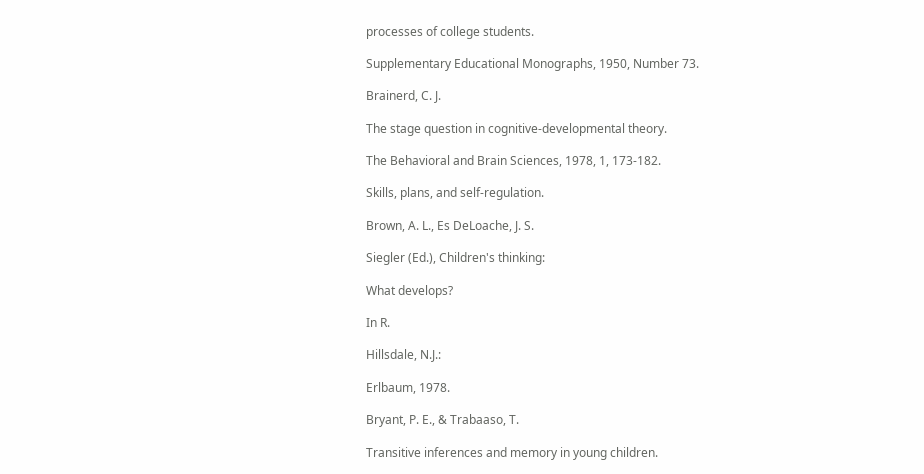processes of college students.

Supplementary Educational Monographs, 1950, Number 73.

Brainerd, C. J.

The stage question in cognitive-developmental theory.

The Behavioral and Brain Sciences, 1978, 1, 173-182.

Skills, plans, and self-regulation.

Brown, A. L., Es DeLoache, J. S.

Siegler (Ed.), Children's thinking:

What develops?

In R.

Hillsdale, N.J.:

Erlbaum, 1978.

Bryant, P. E., & Trabaaso, T.

Transitive inferences and memory in young children.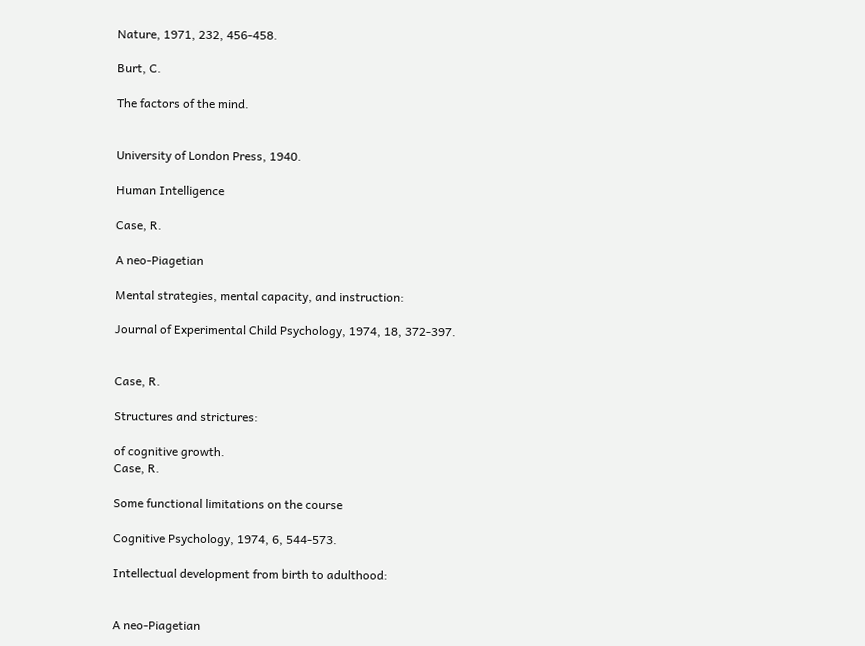Nature, 1971, 232, 456-458.

Burt, C.

The factors of the mind.


University of London Press, 1940.

Human Intelligence

Case, R.

A neo-Piagetian

Mental strategies, mental capacity, and instruction:

Journal of Experimental Child Psychology, 1974, 18, 372-397.


Case, R.

Structures and strictures:

of cognitive growth.
Case, R.

Some functional limitations on the course

Cognitive Psychology, 1974, 6, 544-573.

Intellectual development from birth to adulthood:


A neo-Piagetian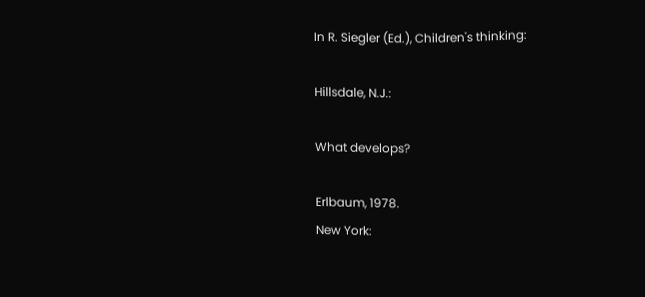In R. Siegler (Ed.), Children's thinking:

Hillsdale, N.J.:

What develops?

Erlbaum, 1978.
New York: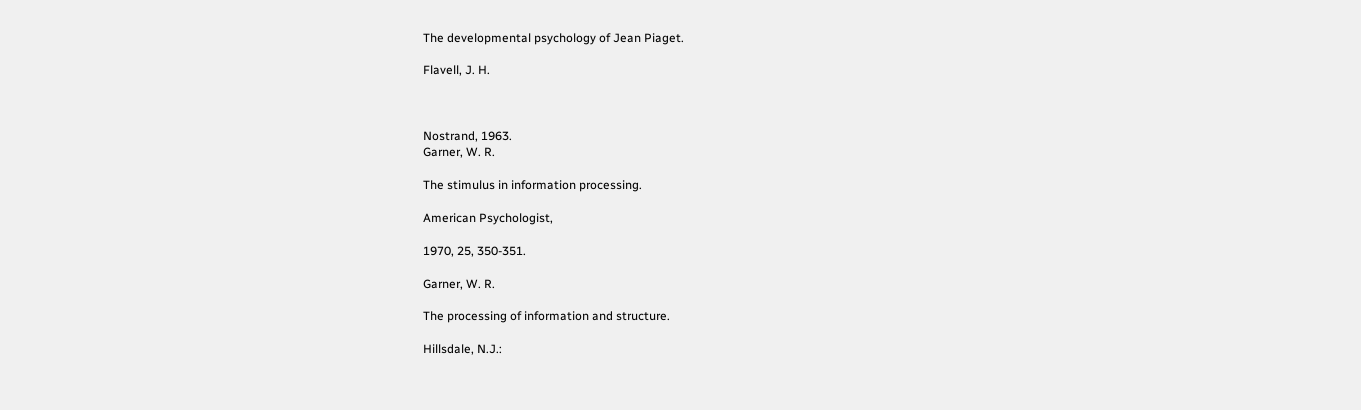The developmental psychology of Jean Piaget.

Flavell, J. H.



Nostrand, 1963.
Garner, W. R.

The stimulus in information processing.

American Psychologist,

1970, 25, 350-351.

Garner, W. R.

The processing of information and structure.

Hillsdale, N.J.: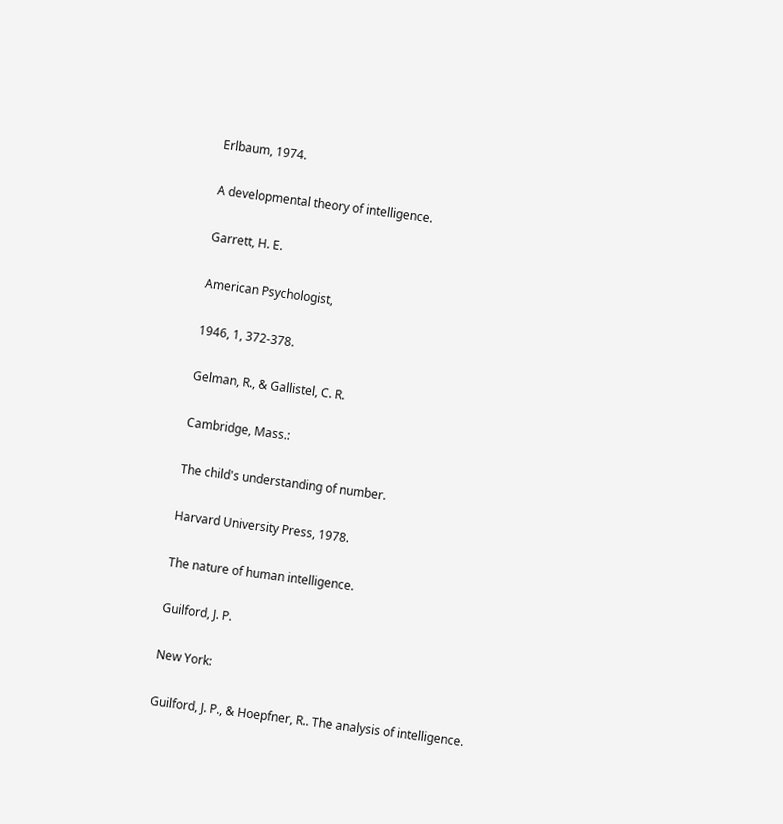Erlbaum, 1974.

A developmental theory of intelligence.

Garrett, H. E.

American Psychologist,

1946, 1, 372-378.

Gelman, R., & Gallistel, C. R.

Cambridge, Mass.:

The child's understanding of number.

Harvard University Press, 1978.

The nature of human intelligence.

Guilford, J. P.

New York:

Guilford, J. P., & Hoepfner, R.. The analysis of intelligence.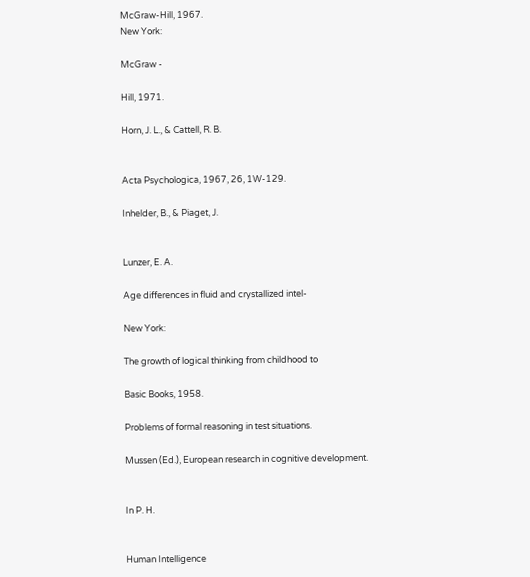McGraw-Hill, 1967.
New York:

McGraw -

Hill, 1971.

Horn, J. L., & Cattell, R. B.


Acta Psychologica, 1967, 26, 1W-129.

Inhelder, B., & Piaget, J.


Lunzer, E. A.

Age differences in fluid and crystallized intel-

New York:

The growth of logical thinking from childhood to

Basic Books, 1958.

Problems of formal reasoning in test situations.

Mussen (Ed.), European research in cognitive development.


In P. H.


Human Intelligence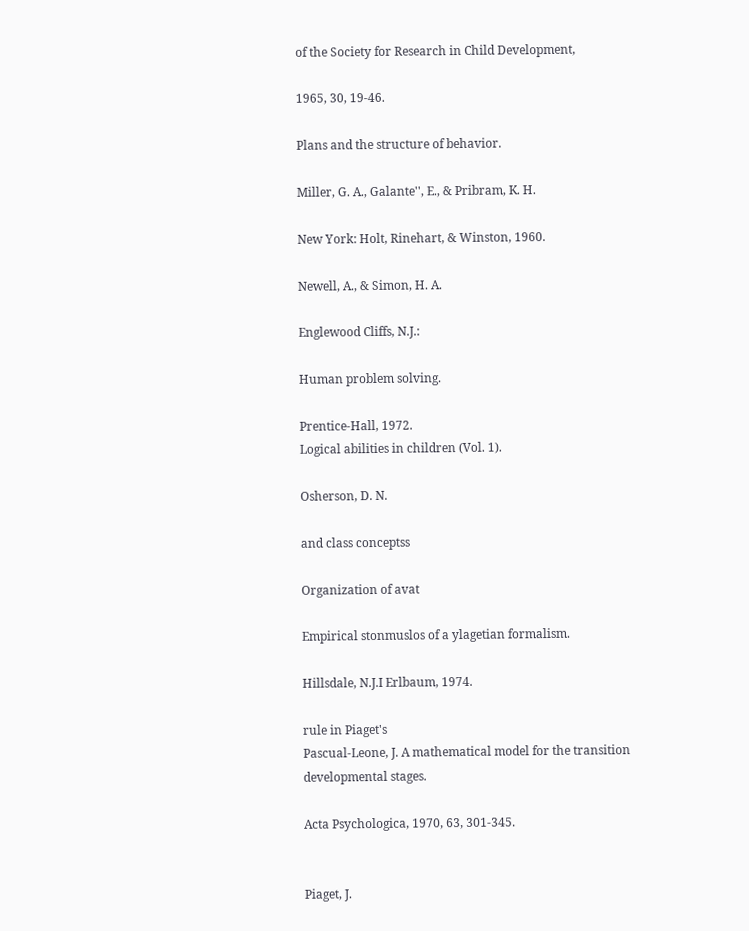of the Society for Research in Child Development,

1965, 30, 19-46.

Plans and the structure of behavior.

Miller, G. A., Galante'', E., & Pribram, K. H.

New York: Holt, Rinehart, & Winston, 1960.

Newell, A., & Simon, H. A.

Englewood Cliffs, N.J.:

Human problem solving.

Prentice-Hall, 1972.
Logical abilities in children (Vol. 1).

Osherson, D. N.

and class conceptss

Organization of avat

Empirical stonmuslos of a ylagetian formalism.

Hillsdale, N.J.I Erlbaum, 1974.

rule in Piaget's
Pascual-Leone, J. A mathematical model for the transition
developmental stages.

Acta Psychologica, 1970, 63, 301-345.


Piaget, J.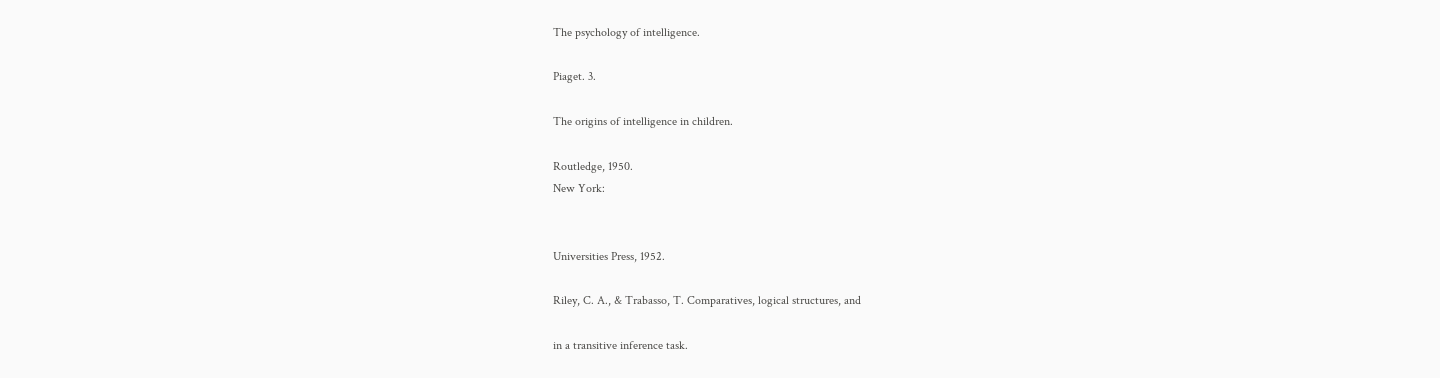The psychology of intelligence.

Piaget. 3.

The origins of intelligence in children.

Routledge, 1950.
New York:


Universities Press, 1952.

Riley, C. A., & Trabasso, T. Comparatives, logical structures, and

in a transitive inference task.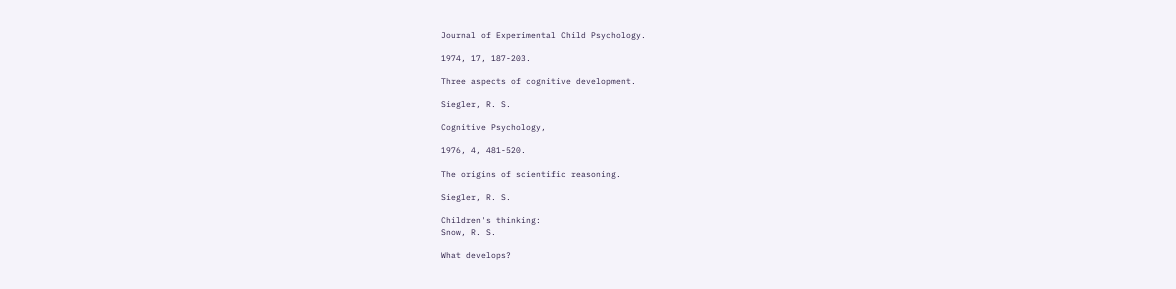Journal of Experimental Child Psychology.

1974, 17, 187-203.

Three aspects of cognitive development.

Siegler, R. S.

Cognitive Psychology,

1976, 4, 481-520.

The origins of scientific reasoning.

Siegler, R. S.

Children's thinking:
Snow, R. S.

What develops?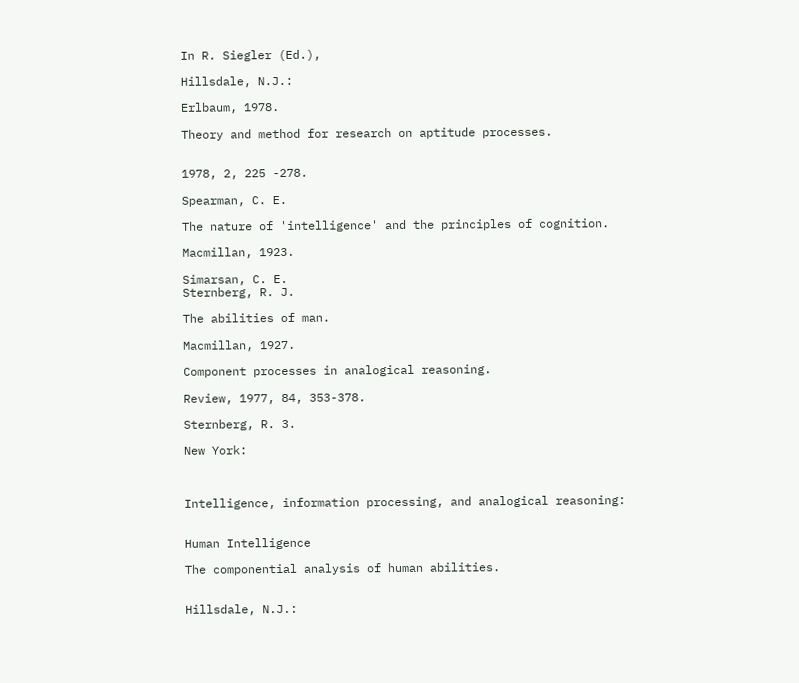In R. Siegler (Ed.),

Hillsdale, N.J.:

Erlbaum, 1978.

Theory and method for research on aptitude processes.


1978, 2, 225 -278.

Spearman, C. E.

The nature of 'intelligence' and the principles of cognition.

Macmillan, 1923.

Simarsan, C. E.
Sternberg, R. J.

The abilities of man.

Macmillan, 1927.

Component processes in analogical reasoning.

Review, 1977, 84, 353-378.

Sternberg, R. 3.

New York:



Intelligence, information processing, and analogical reasoning:


Human Intelligence

The componential analysis of human abilities.


Hillsdale, N.J.: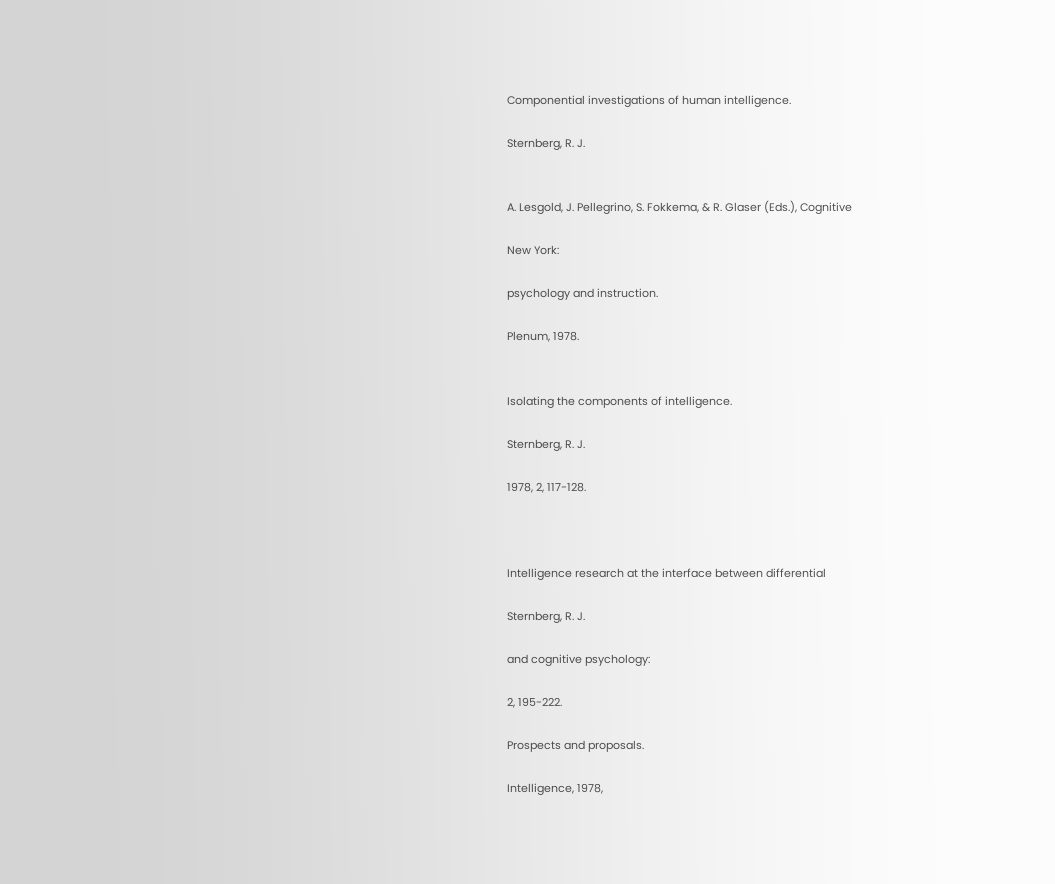Componential investigations of human intelligence.

Sternberg, R. J.


A. Lesgold, J. Pellegrino, S. Fokkema, & R. Glaser (Eds.), Cognitive

New York:

psychology and instruction.

Plenum, 1978.


Isolating the components of intelligence.

Sternberg, R. J.

1978, 2, 117-128.



Intelligence research at the interface between differential

Sternberg, R. J.

and cognitive psychology:

2, 195-222.

Prospects and proposals.

Intelligence, 1978,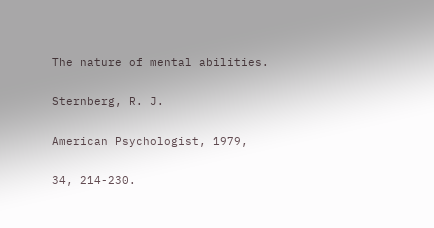The nature of mental abilities.

Sternberg, R. J.

American Psychologist, 1979,

34, 214-230.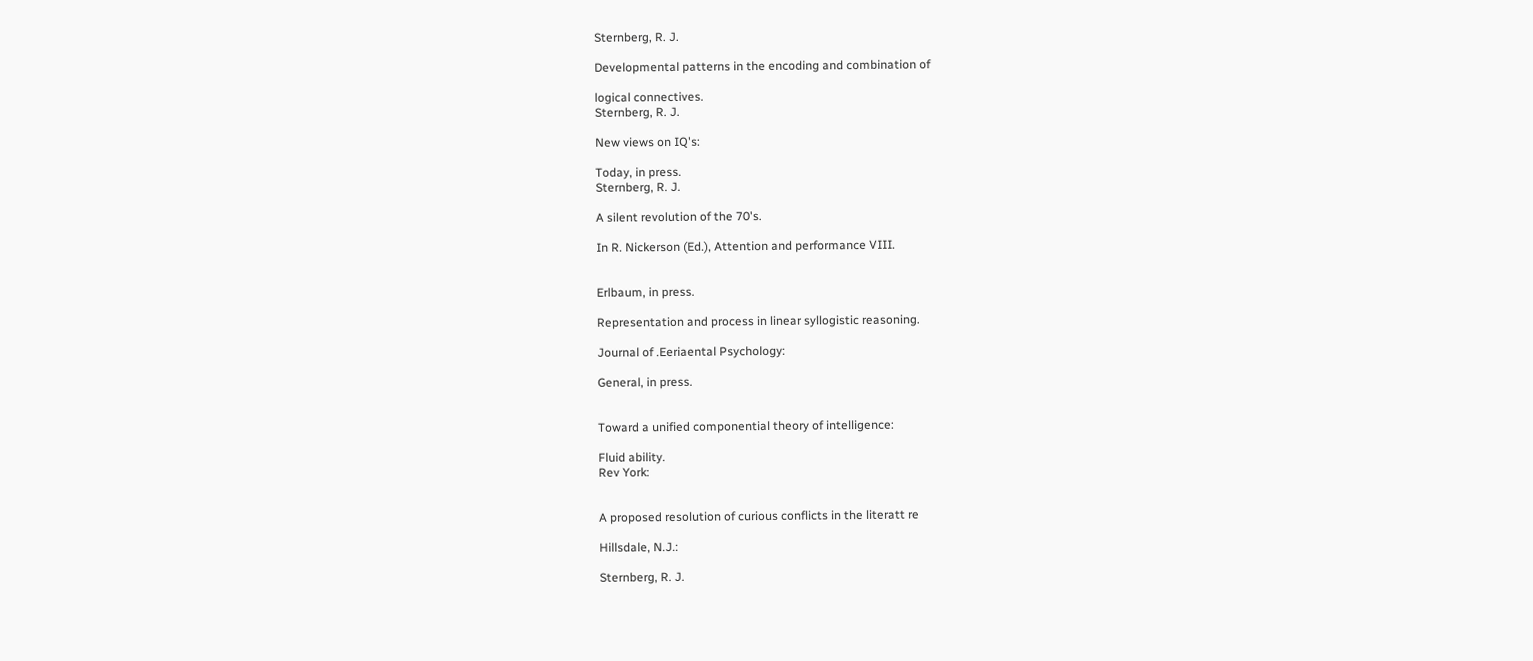Sternberg, R. J.

Developmental patterns in the encoding and combination of

logical connectives.
Sternberg, R. J.

New views on IQ's:

Today, in press.
Sternberg, R. J.

A silent revolution of the 70's.

In R. Nickerson (Ed.), Attention and performance VIII.


Erlbaum, in press.

Representation and process in linear syllogistic reasoning.

Journal of .Eeriaental Psychology:

General, in press.


Toward a unified componential theory of intelligence:

Fluid ability.
Rev York:


A proposed resolution of curious conflicts in the literatt re

Hillsdale, N.J.:

Sternberg, R. J.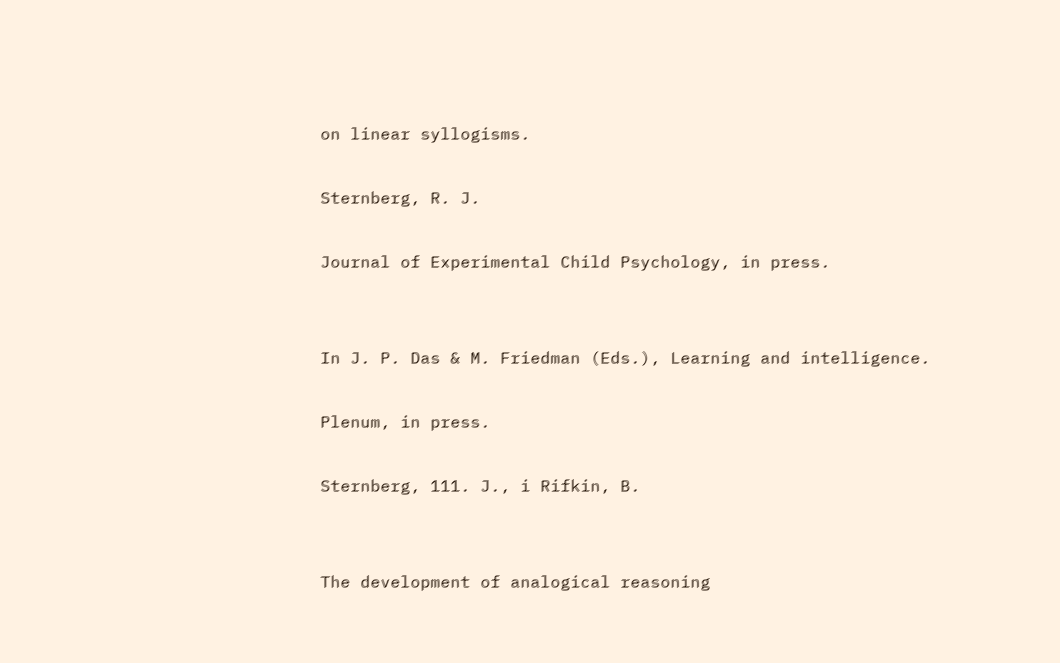on linear syllogisms.

Sternberg, R. J.

Journal of Experimental Child Psychology, in press.


In J. P. Das & M. Friedman (Eds.), Learning and intelligence.

Plenum, in press.

Sternberg, 111. J., i Rifkin, B.


The development of analogical reasoning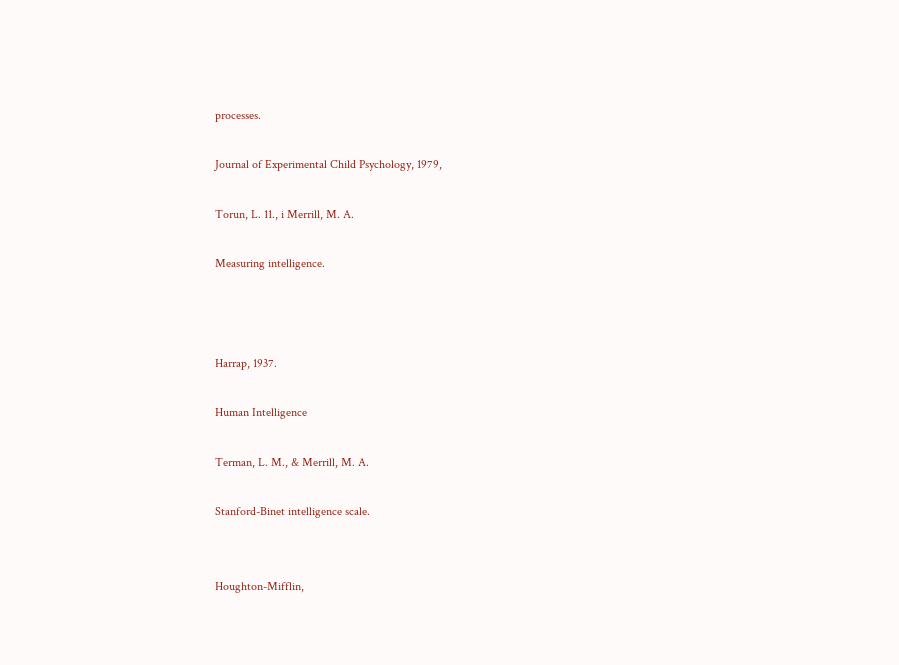processes.

Journal of Experimental Child Psychology, 1979,

Torun, L. 11., i Merrill, M. A.

Measuring intelligence.



Harrap, 1937.

Human Intelligence

Terman, L. M., & Merrill, M. A.

Stanford-Binet intelligence scale.


Houghton-Mifflin,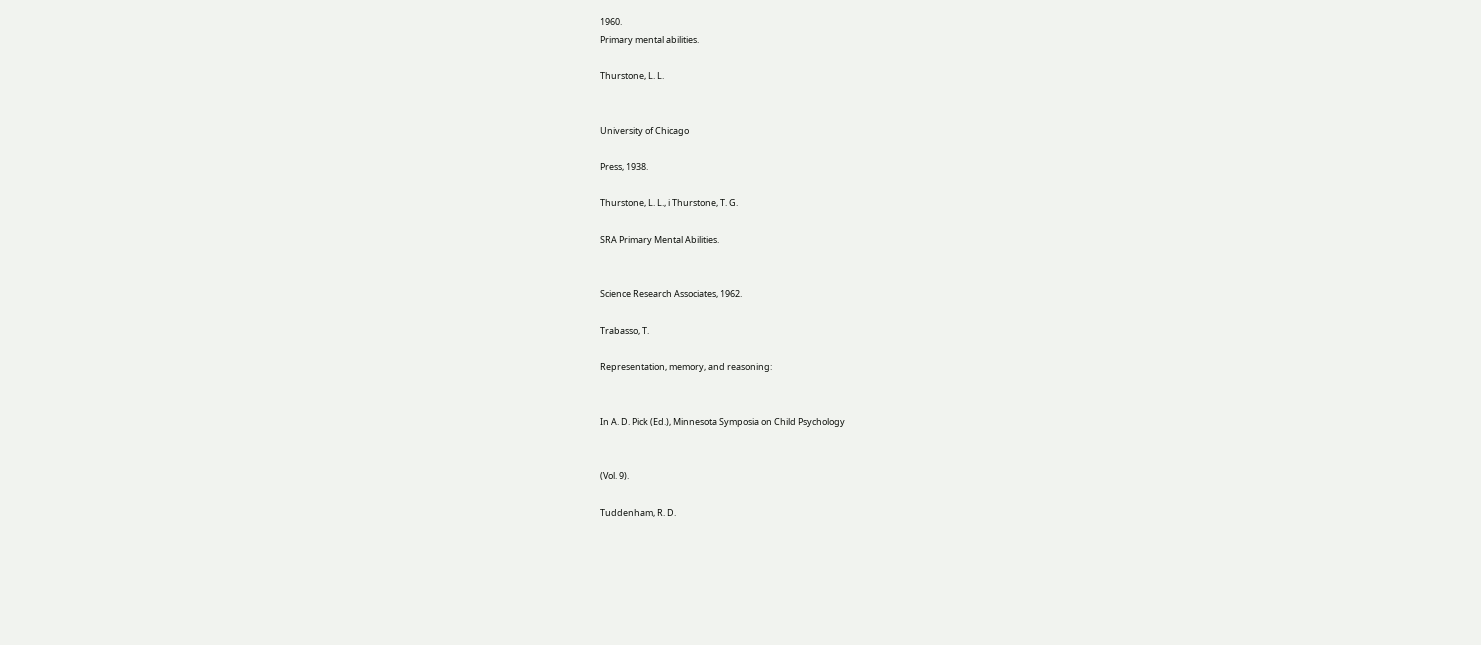1960.
Primary mental abilities.

Thurstone, L. L.


University of Chicago

Press, 1938.

Thurstone, L. L., i Thurstone, T. G.

SRA Primary Mental Abilities.


Science Research Associates, 1962.

Trabasso, T.

Representation, memory, and reasoning:


In A. D. Pick (Ed.), Minnesota Symposia on Child Psychology


(Vol. 9).

Tuddenham, R. D.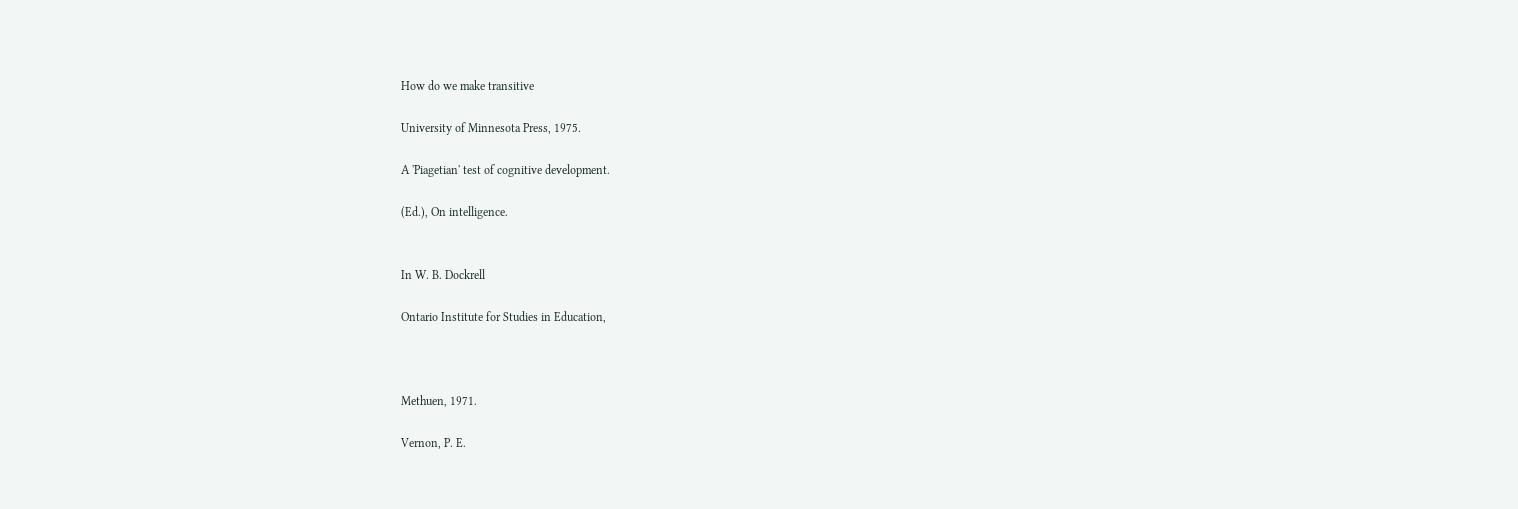How do we make transitive

University of Minnesota Press, 1975.

A 'Piagetian' test of cognitive development.

(Ed.), On intelligence.


In W. B. Dockrell

Ontario Institute for Studies in Education,



Methuen, 1971.

Vernon, P. E.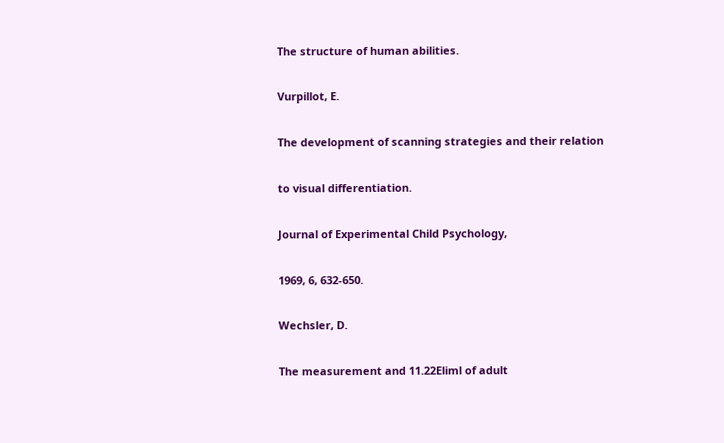The structure of human abilities.

Vurpillot, E.

The development of scanning strategies and their relation

to visual differentiation.

Journal of Experimental Child Psychology,

1969, 6, 632-650.

Wechsler, D.

The measurement and 11.22Eliml of adult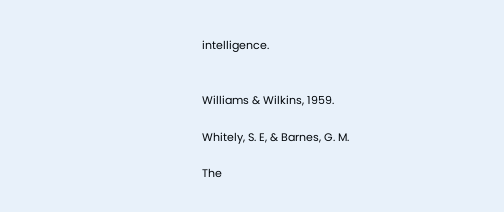intelligence.


Williams & Wilkins, 1959.

Whitely, S. E, & Barnes, G. M.

The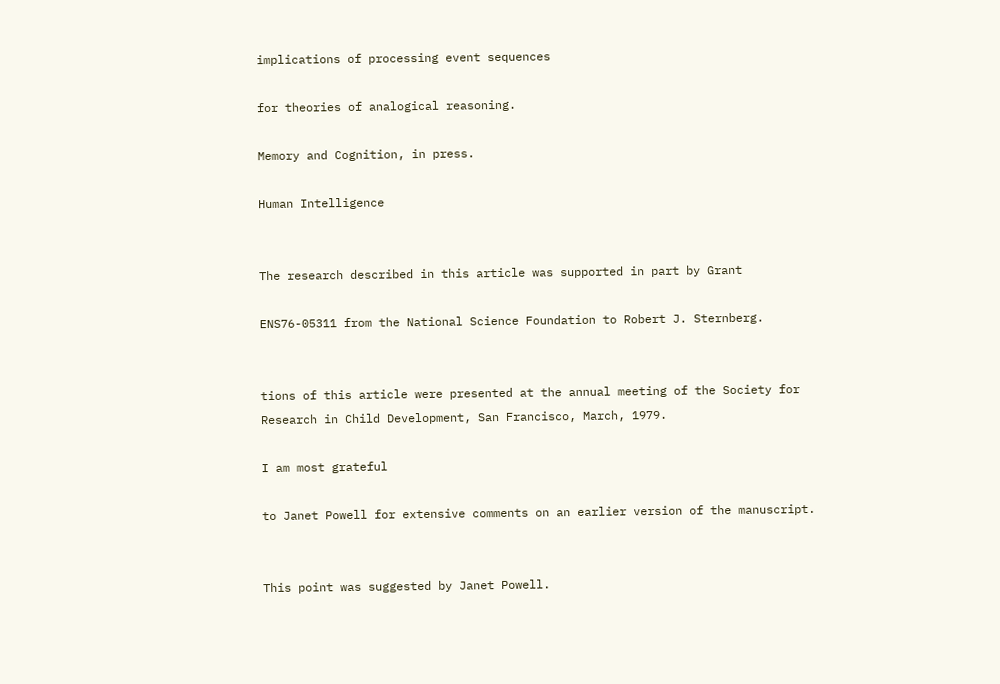implications of processing event sequences

for theories of analogical reasoning.

Memory and Cognition, in press.

Human Intelligence


The research described in this article was supported in part by Grant

ENS76-05311 from the National Science Foundation to Robert J. Sternberg.


tions of this article were presented at the annual meeting of the Society for
Research in Child Development, San Francisco, March, 1979.

I am most grateful

to Janet Powell for extensive comments on an earlier version of the manuscript.


This point was suggested by Janet Powell.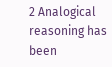2 Analogical reasoning has been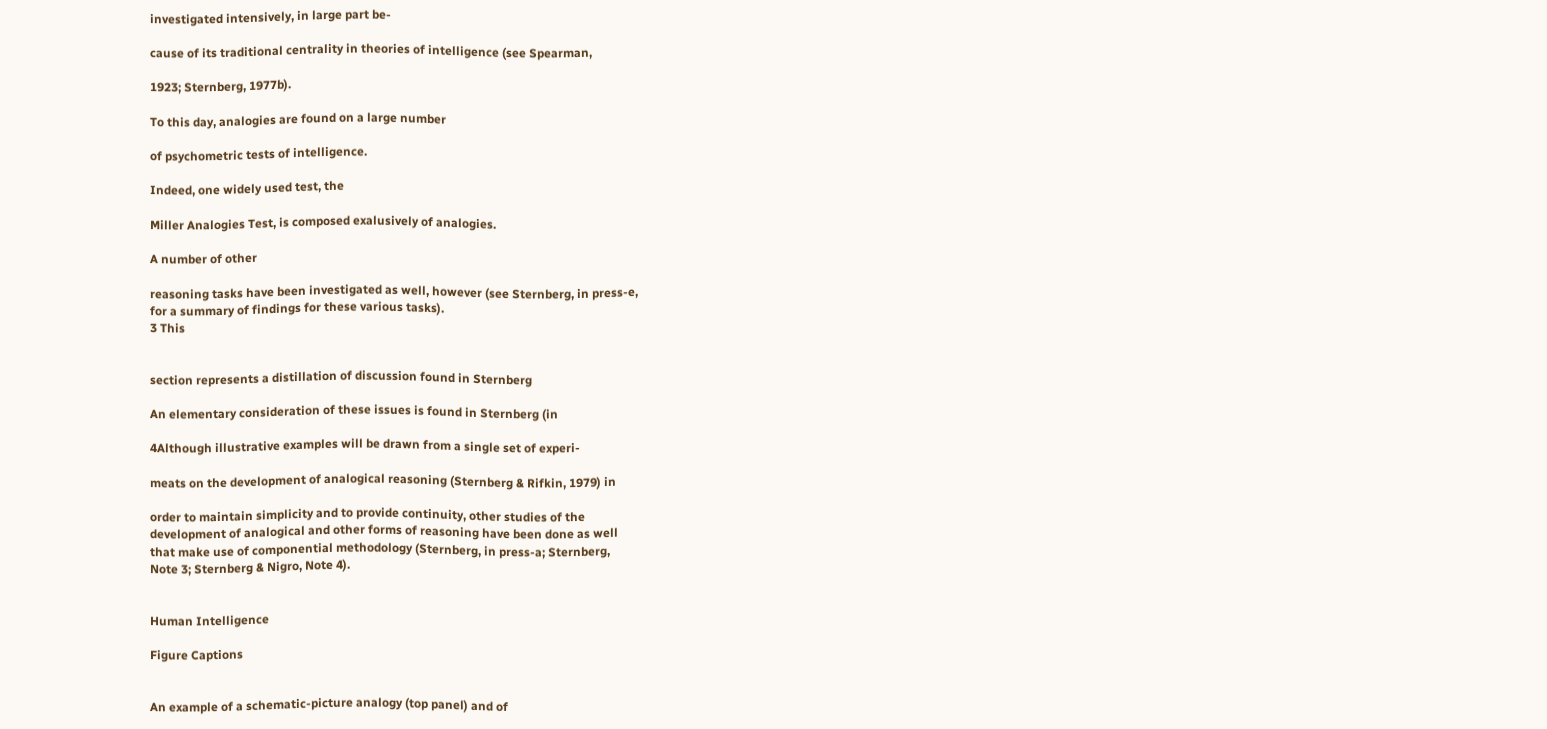investigated intensively, in large part be-

cause of its traditional centrality in theories of intelligence (see Spearman,

1923; Sternberg, 1977b).

To this day, analogies are found on a large number

of psychometric tests of intelligence.

Indeed, one widely used test, the

Miller Analogies Test, is composed exalusively of analogies.

A number of other

reasoning tasks have been investigated as well, however (see Sternberg, in press-e,
for a summary of findings for these various tasks).
3 This


section represents a distillation of discussion found in Sternberg

An elementary consideration of these issues is found in Sternberg (in

4Although illustrative examples will be drawn from a single set of experi-

meats on the development of analogical reasoning (Sternberg & Rifkin, 1979) in

order to maintain simplicity and to provide continuity, other studies of the
development of analogical and other forms of reasoning have been done as well
that make use of componential methodology (Sternberg, in press-a; Sternberg,
Note 3; Sternberg & Nigro, Note 4).


Human Intelligence

Figure Captions


An example of a schematic-picture analogy (top panel) and of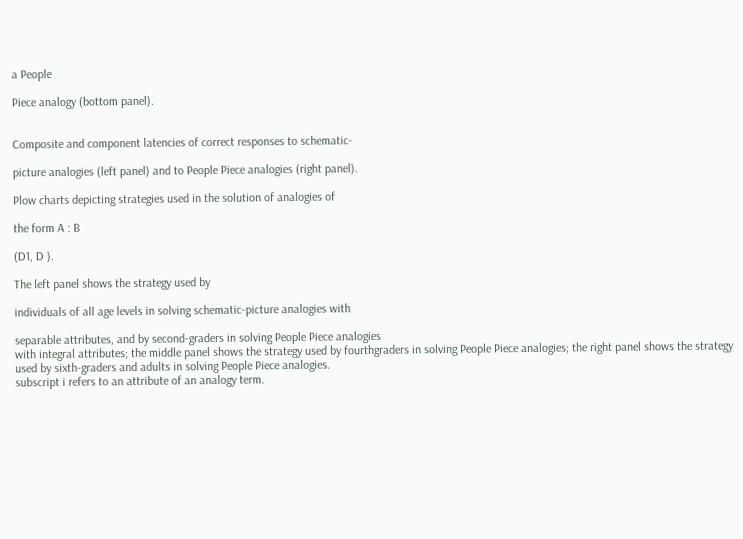a People

Piece analogy (bottom panel).


Composite and component latencies of correct responses to schematic-

picture analogies (left panel) and to People Piece analogies (right panel).

Plow charts depicting strategies used in the solution of analogies of

the form A : B

(D1, D ).

The left panel shows the strategy used by

individuals of all age levels in solving schematic-picture analogies with

separable attributes, and by second-graders in solving People Piece analogies
with integral attributes; the middle panel shows the strategy used by fourthgraders in solving People Piece analogies; the right panel shows the strategy
used by sixth-graders and adults in solving People Piece analogies.
subscript i refers to an attribute of an analogy term.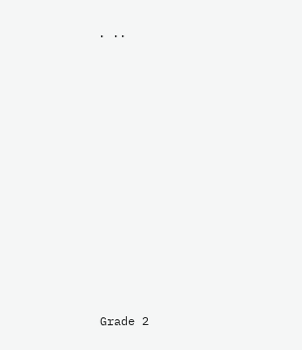. ..



















Grade 2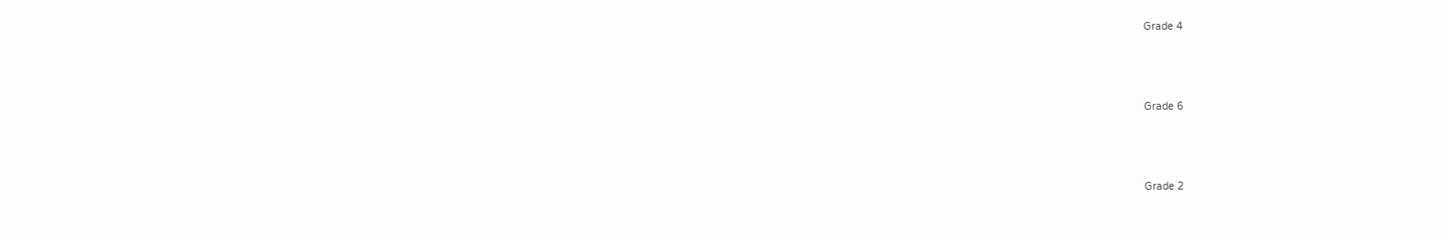Grade 4



Grade 6



Grade 2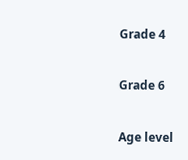Grade 4

Grade 6

Age level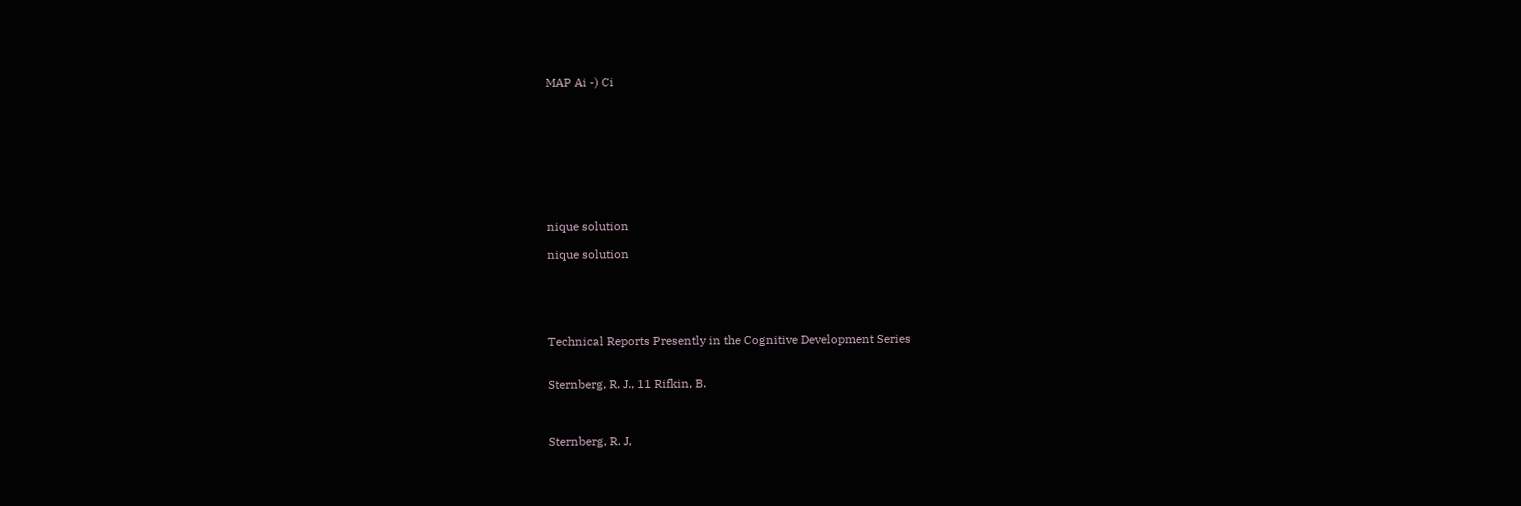MAP Ai -) Ci









nique solution

nique solution





Technical Reports Presently in the Cognitive Development Series


Sternberg, R. J., 11 Rifkin, B.



Sternberg, R. J,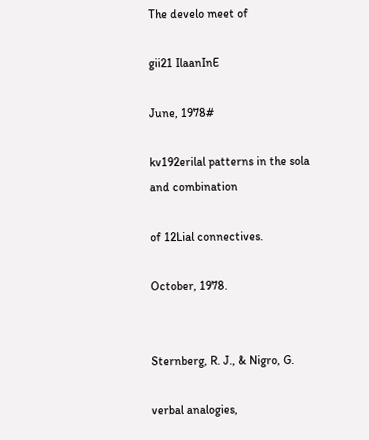The develo meet of

gii21 IlaanInE

June, 1978#

kv192erilal patterns in the sola and combination

of 12Lial connectives.

October, 1978.


Sternberg, R. J., & Nigro, G.

verbal analogies,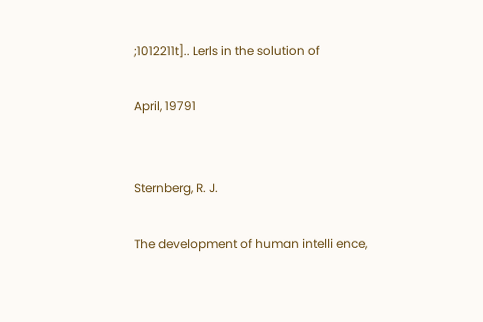;1012211t].. Lerls in the solution of

April, 19791


Sternberg, R. J.

The development of human intelli ence,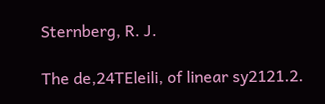Sternberg, R. J.

The de,24TEleili, of linear sy2121.2.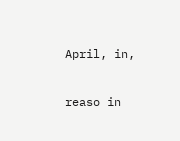April, in,

reaso in